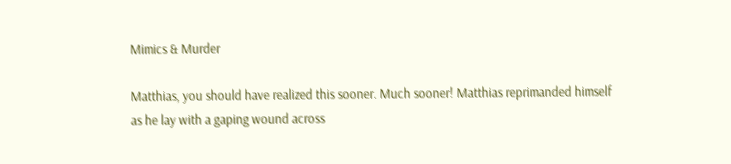Mimics & Murder

Matthias, you should have realized this sooner. Much sooner! Matthias reprimanded himself as he lay with a gaping wound across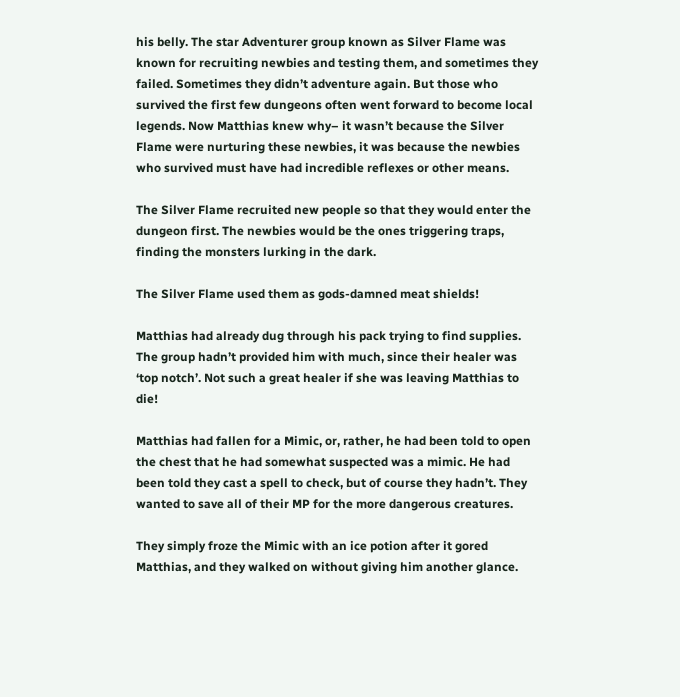his belly. The star Adventurer group known as Silver Flame was known for recruiting newbies and testing them, and sometimes they failed. Sometimes they didn’t adventure again. But those who survived the first few dungeons often went forward to become local legends. Now Matthias knew why– it wasn’t because the Silver Flame were nurturing these newbies, it was because the newbies who survived must have had incredible reflexes or other means.

The Silver Flame recruited new people so that they would enter the dungeon first. The newbies would be the ones triggering traps, finding the monsters lurking in the dark.

The Silver Flame used them as gods-damned meat shields!

Matthias had already dug through his pack trying to find supplies. The group hadn’t provided him with much, since their healer was ‘top notch’. Not such a great healer if she was leaving Matthias to die!

Matthias had fallen for a Mimic, or, rather, he had been told to open the chest that he had somewhat suspected was a mimic. He had been told they cast a spell to check, but of course they hadn’t. They wanted to save all of their MP for the more dangerous creatures.

They simply froze the Mimic with an ice potion after it gored Matthias, and they walked on without giving him another glance.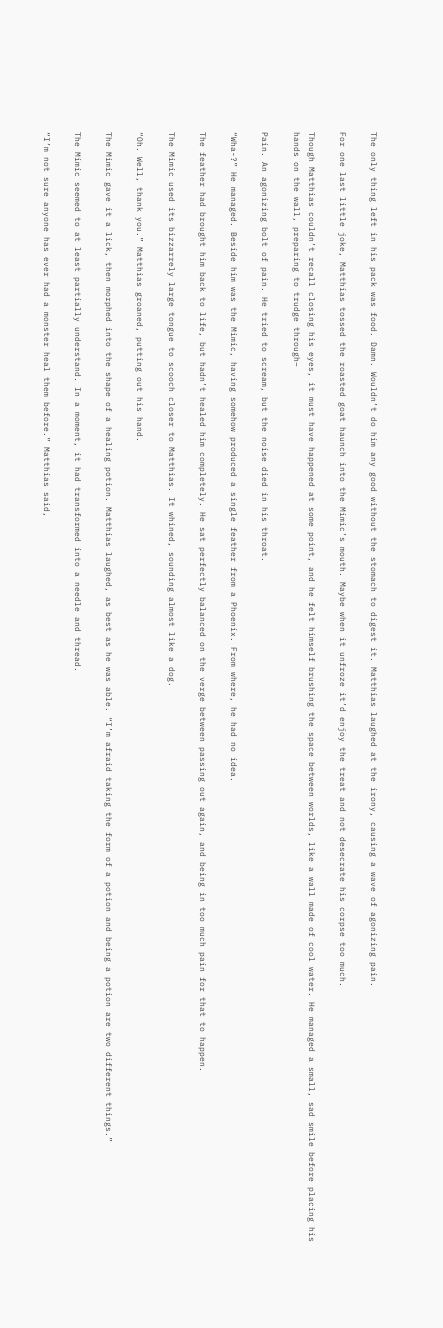The only thing left in his pack was food. Damn. Wouldn’t do him any good without the stomach to digest it. Matthias laughed at the irony, causing a wave of agonizing pain.

For one last little joke, Matthias tossed the roasted goat haunch into the Mimic’s mouth. Maybe when it unfroze it’d enjoy the treat and not desecrate his corpse too much.

Though Matthias couldn’t recall closing his eyes, it must have happened at some point, and he felt himself brushing the space between worlds, like a wall made of cool water. He managed a small, sad smile before placing his hands on the wall, preparing to trudge through–

Pain. An agonizing bolt of pain. He tried to scream, but the noise died in his throat.

“Wha-?” He managed. Beside him was the Mimic, having somehow produced a single feather from a Phoenix. From where, he had no idea.

The feather had brought him back to life, but hadn’t healed him completely. He sat perfectly balanced on the verge between passing out again, and being in too much pain for that to happen.

The Mimic used its bizzarrely large tongue to scooch closer to Matthias. It whined, sounding almost like a dog.

“Oh. Well, thank you.” Matthias groaned, putting out his hand.

The Mimic gave it a lick, then morphed into the shape of a healing potion. Matthias laughed, as best as he was able. “I’m afraid taking the form of a potion and being a potion are two different things.”

The Mimic seemed to at least partially understand. In a moment, it had transformed into a needle and thread.

“I’m not sure anyone has ever had a monster heal them before.” Matthias said,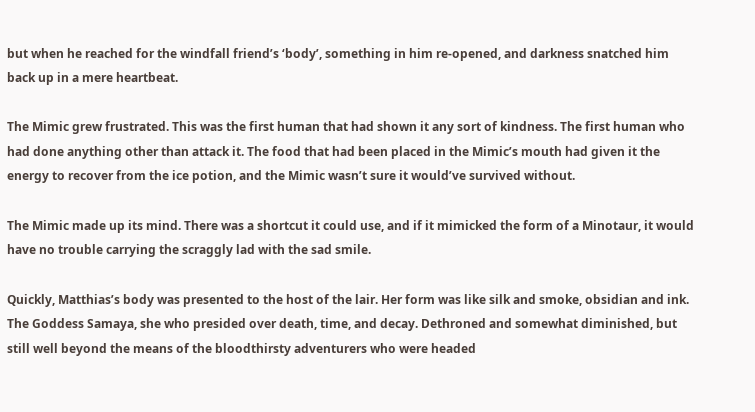but when he reached for the windfall friend’s ‘body’, something in him re-opened, and darkness snatched him back up in a mere heartbeat.

The Mimic grew frustrated. This was the first human that had shown it any sort of kindness. The first human who had done anything other than attack it. The food that had been placed in the Mimic’s mouth had given it the energy to recover from the ice potion, and the Mimic wasn’t sure it would’ve survived without.

The Mimic made up its mind. There was a shortcut it could use, and if it mimicked the form of a Minotaur, it would have no trouble carrying the scraggly lad with the sad smile.

Quickly, Matthias’s body was presented to the host of the lair. Her form was like silk and smoke, obsidian and ink. The Goddess Samaya, she who presided over death, time, and decay. Dethroned and somewhat diminished, but still well beyond the means of the bloodthirsty adventurers who were headed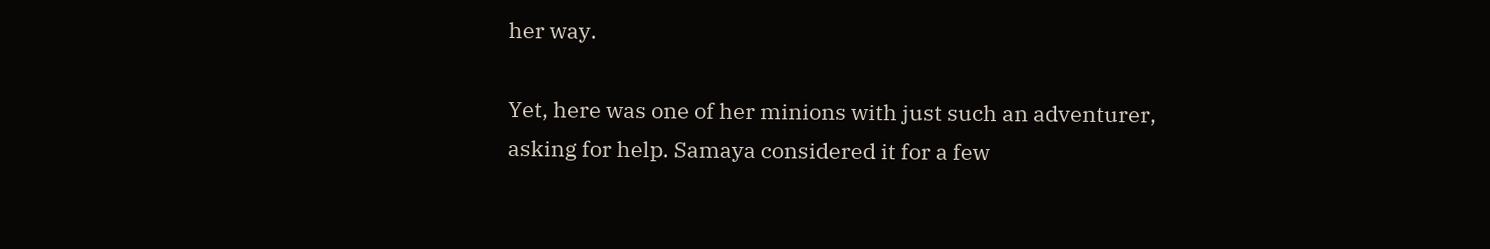her way.

Yet, here was one of her minions with just such an adventurer, asking for help. Samaya considered it for a few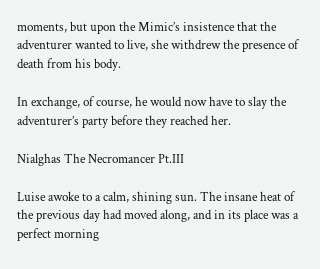moments, but upon the Mimic’s insistence that the adventurer wanted to live, she withdrew the presence of death from his body.

In exchange, of course, he would now have to slay the adventurer’s party before they reached her.

Nialghas The Necromancer Pt.III

Luise awoke to a calm, shining sun. The insane heat of the previous day had moved along, and in its place was a perfect morning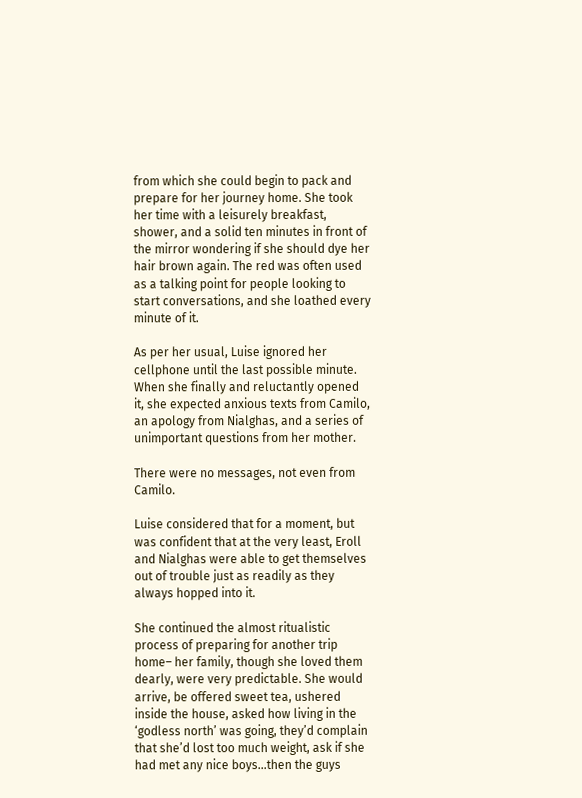from which she could begin to pack and prepare for her journey home. She took her time with a leisurely breakfast, shower, and a solid ten minutes in front of the mirror wondering if she should dye her hair brown again. The red was often used as a talking point for people looking to start conversations, and she loathed every minute of it.

As per her usual, Luise ignored her cellphone until the last possible minute. When she finally and reluctantly opened it, she expected anxious texts from Camilo, an apology from Nialghas, and a series of unimportant questions from her mother.

There were no messages, not even from Camilo.

Luise considered that for a moment, but was confident that at the very least, Eroll and Nialghas were able to get themselves out of trouble just as readily as they always hopped into it.

She continued the almost ritualistic process of preparing for another trip home– her family, though she loved them dearly, were very predictable. She would arrive, be offered sweet tea, ushered inside the house, asked how living in the ‘godless north’ was going, they’d complain that she’d lost too much weight, ask if she had met any nice boys…then the guys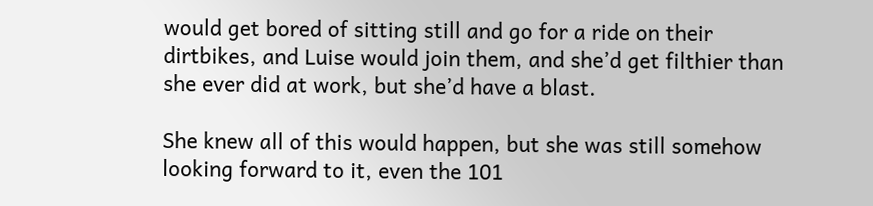would get bored of sitting still and go for a ride on their dirtbikes, and Luise would join them, and she’d get filthier than she ever did at work, but she’d have a blast.

She knew all of this would happen, but she was still somehow looking forward to it, even the 101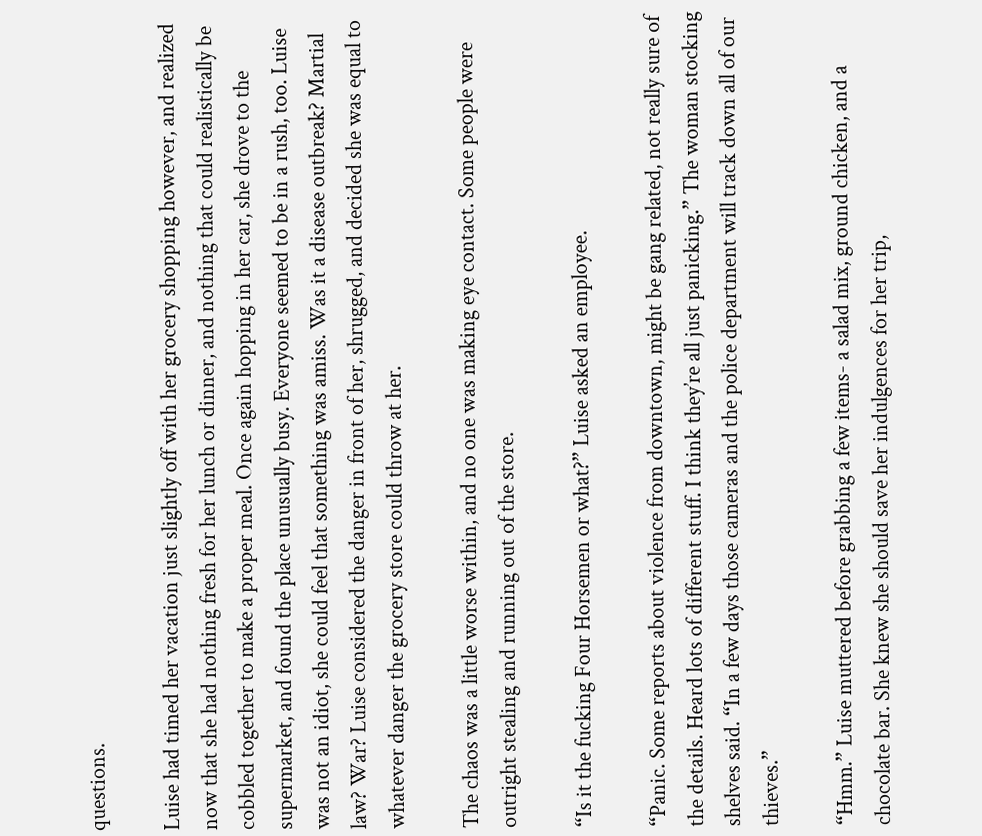questions.

Luise had timed her vacation just slightly off with her grocery shopping however, and realized now that she had nothing fresh for her lunch or dinner, and nothing that could realistically be cobbled together to make a proper meal. Once again hopping in her car, she drove to the supermarket, and found the place unusually busy. Everyone seemed to be in a rush, too. Luise was not an idiot, she could feel that something was amiss. Was it a disease outbreak? Martial law? War? Luise considered the danger in front of her, shrugged, and decided she was equal to whatever danger the grocery store could throw at her.

The chaos was a little worse within, and no one was making eye contact. Some people were outright stealing and running out of the store.

“Is it the fucking Four Horsemen or what?” Luise asked an employee.

“Panic. Some reports about violence from downtown, might be gang related, not really sure of the details. Heard lots of different stuff. I think they’re all just panicking.” The woman stocking shelves said. “In a few days those cameras and the police department will track down all of our thieves.”

“Hmm.” Luise muttered before grabbing a few items- a salad mix, ground chicken, and a chocolate bar. She knew she should save her indulgences for her trip,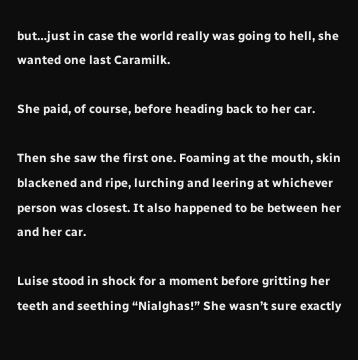but…just in case the world really was going to hell, she wanted one last Caramilk.

She paid, of course, before heading back to her car.

Then she saw the first one. Foaming at the mouth, skin blackened and ripe, lurching and leering at whichever person was closest. It also happened to be between her and her car.

Luise stood in shock for a moment before gritting her teeth and seething “Nialghas!” She wasn’t sure exactly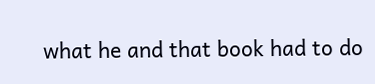what he and that book had to do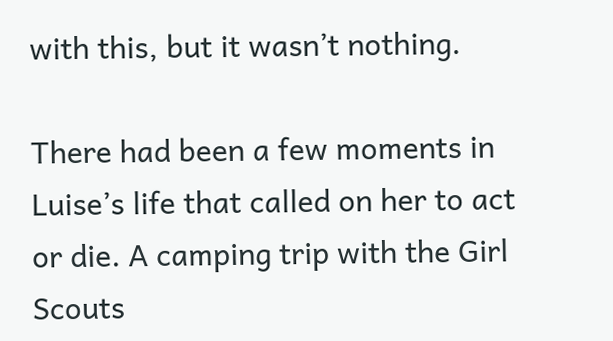with this, but it wasn’t nothing.

There had been a few moments in Luise’s life that called on her to act or die. A camping trip with the Girl Scouts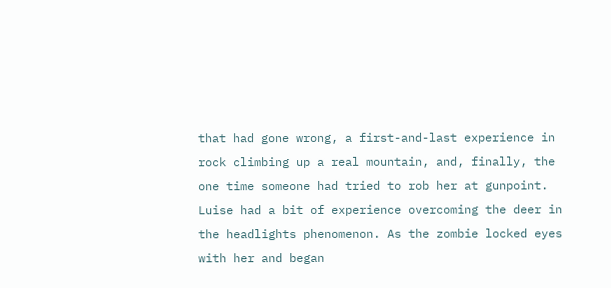that had gone wrong, a first-and-last experience in rock climbing up a real mountain, and, finally, the one time someone had tried to rob her at gunpoint. Luise had a bit of experience overcoming the deer in the headlights phenomenon. As the zombie locked eyes with her and began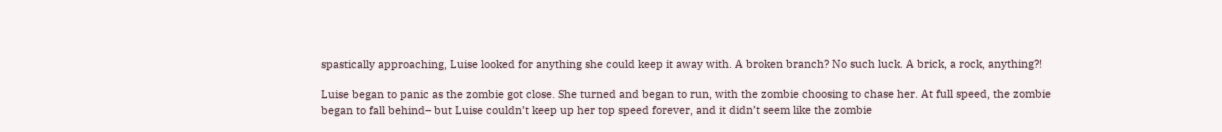spastically approaching, Luise looked for anything she could keep it away with. A broken branch? No such luck. A brick, a rock, anything?!

Luise began to panic as the zombie got close. She turned and began to run, with the zombie choosing to chase her. At full speed, the zombie began to fall behind– but Luise couldn’t keep up her top speed forever, and it didn’t seem like the zombie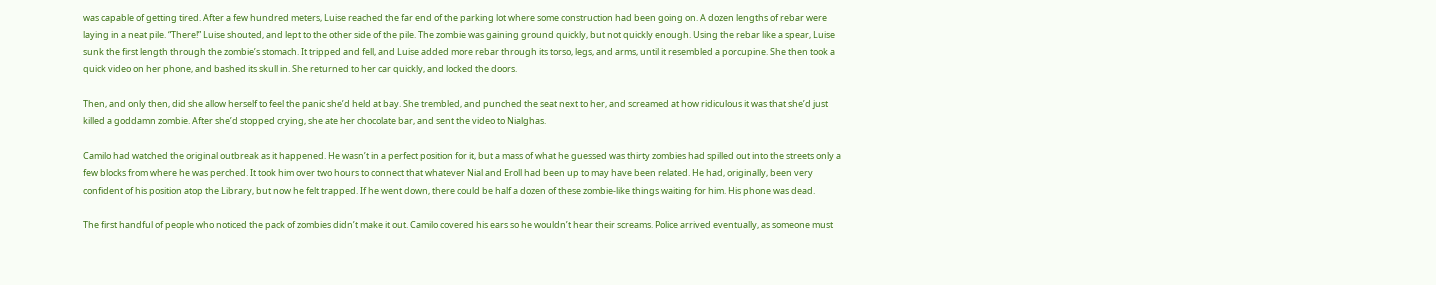was capable of getting tired. After a few hundred meters, Luise reached the far end of the parking lot where some construction had been going on. A dozen lengths of rebar were laying in a neat pile. “There!” Luise shouted, and lept to the other side of the pile. The zombie was gaining ground quickly, but not quickly enough. Using the rebar like a spear, Luise sunk the first length through the zombie’s stomach. It tripped and fell, and Luise added more rebar through its torso, legs, and arms, until it resembled a porcupine. She then took a quick video on her phone, and bashed its skull in. She returned to her car quickly, and locked the doors.

Then, and only then, did she allow herself to feel the panic she’d held at bay. She trembled, and punched the seat next to her, and screamed at how ridiculous it was that she’d just killed a goddamn zombie. After she’d stopped crying, she ate her chocolate bar, and sent the video to Nialghas.

Camilo had watched the original outbreak as it happened. He wasn’t in a perfect position for it, but a mass of what he guessed was thirty zombies had spilled out into the streets only a few blocks from where he was perched. It took him over two hours to connect that whatever Nial and Eroll had been up to may have been related. He had, originally, been very confident of his position atop the Library, but now he felt trapped. If he went down, there could be half a dozen of these zombie-like things waiting for him. His phone was dead.

The first handful of people who noticed the pack of zombies didn’t make it out. Camilo covered his ears so he wouldn’t hear their screams. Police arrived eventually, as someone must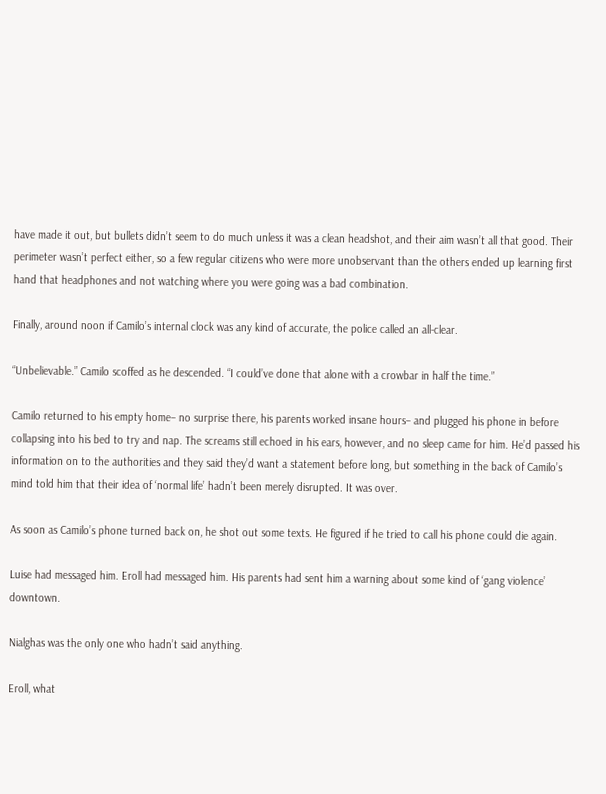have made it out, but bullets didn’t seem to do much unless it was a clean headshot, and their aim wasn’t all that good. Their perimeter wasn’t perfect either, so a few regular citizens who were more unobservant than the others ended up learning first hand that headphones and not watching where you were going was a bad combination.

Finally, around noon if Camilo’s internal clock was any kind of accurate, the police called an all-clear.

“Unbelievable.” Camilo scoffed as he descended. “I could’ve done that alone with a crowbar in half the time.”

Camilo returned to his empty home– no surprise there, his parents worked insane hours– and plugged his phone in before collapsing into his bed to try and nap. The screams still echoed in his ears, however, and no sleep came for him. He’d passed his information on to the authorities and they said they’d want a statement before long, but something in the back of Camilo’s mind told him that their idea of ‘normal life’ hadn’t been merely disrupted. It was over.

As soon as Camilo’s phone turned back on, he shot out some texts. He figured if he tried to call his phone could die again.

Luise had messaged him. Eroll had messaged him. His parents had sent him a warning about some kind of ‘gang violence’ downtown.

Nialghas was the only one who hadn’t said anything.

Eroll, what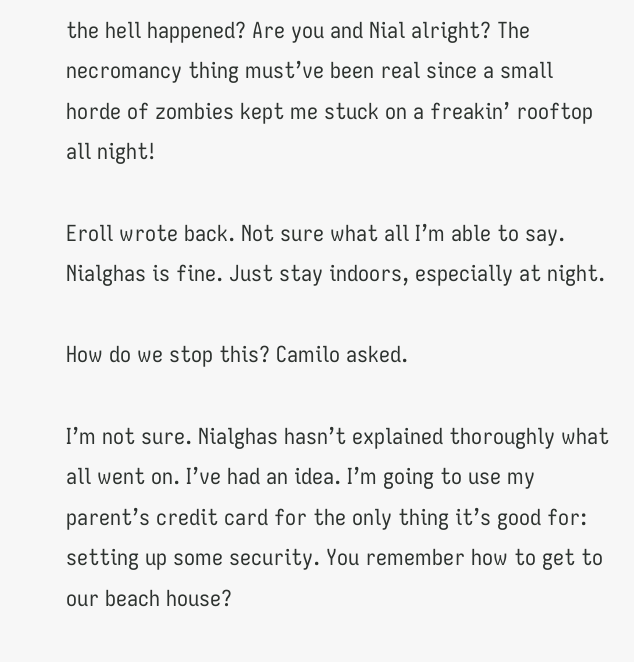the hell happened? Are you and Nial alright? The necromancy thing must’ve been real since a small horde of zombies kept me stuck on a freakin’ rooftop all night!

Eroll wrote back. Not sure what all I’m able to say. Nialghas is fine. Just stay indoors, especially at night.

How do we stop this? Camilo asked.

I’m not sure. Nialghas hasn’t explained thoroughly what all went on. I’ve had an idea. I’m going to use my parent’s credit card for the only thing it’s good for: setting up some security. You remember how to get to our beach house?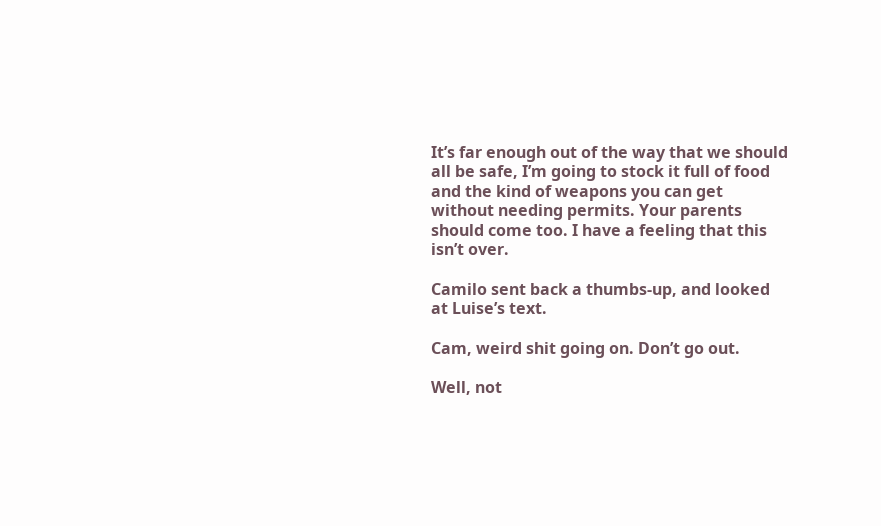It’s far enough out of the way that we should all be safe, I’m going to stock it full of food and the kind of weapons you can get without needing permits. Your parents should come too. I have a feeling that this isn’t over.

Camilo sent back a thumbs-up, and looked at Luise’s text.

Cam, weird shit going on. Don’t go out.

Well, not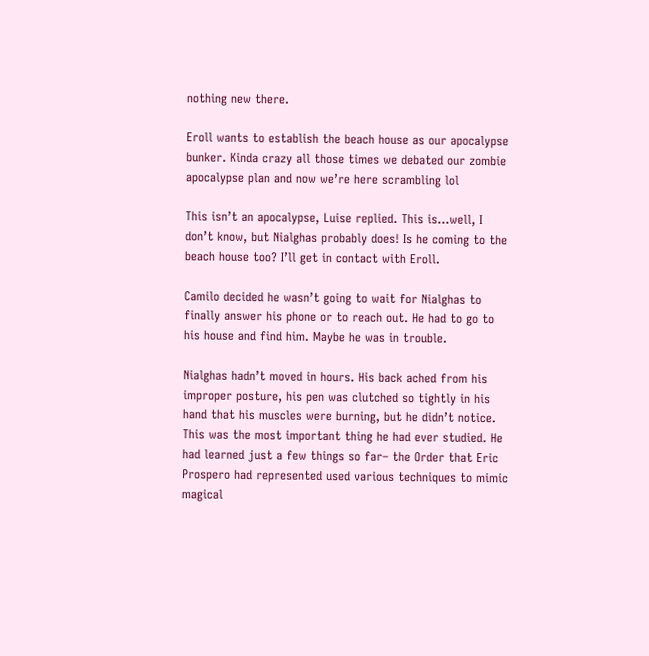nothing new there.

Eroll wants to establish the beach house as our apocalypse bunker. Kinda crazy all those times we debated our zombie apocalypse plan and now we’re here scrambling lol

This isn’t an apocalypse, Luise replied. This is…well, I don’t know, but Nialghas probably does! Is he coming to the beach house too? I’ll get in contact with Eroll.

Camilo decided he wasn’t going to wait for Nialghas to finally answer his phone or to reach out. He had to go to his house and find him. Maybe he was in trouble.

Nialghas hadn’t moved in hours. His back ached from his improper posture, his pen was clutched so tightly in his hand that his muscles were burning, but he didn’t notice. This was the most important thing he had ever studied. He had learned just a few things so far– the Order that Eric Prospero had represented used various techniques to mimic magical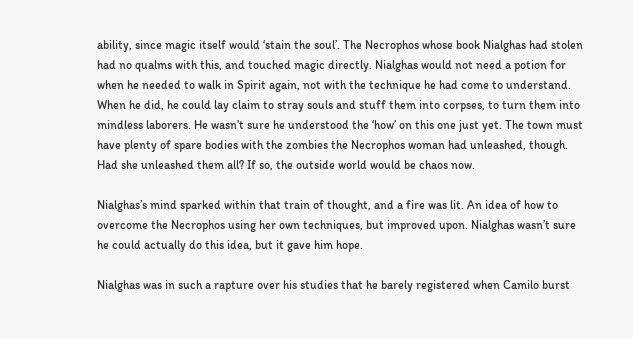ability, since magic itself would ‘stain the soul’. The Necrophos whose book Nialghas had stolen had no qualms with this, and touched magic directly. Nialghas would not need a potion for when he needed to walk in Spirit again, not with the technique he had come to understand. When he did, he could lay claim to stray souls and stuff them into corpses, to turn them into mindless laborers. He wasn’t sure he understood the ‘how’ on this one just yet. The town must have plenty of spare bodies with the zombies the Necrophos woman had unleashed, though. Had she unleashed them all? If so, the outside world would be chaos now.

Nialghas’s mind sparked within that train of thought, and a fire was lit. An idea of how to overcome the Necrophos using her own techniques, but improved upon. Nialghas wasn’t sure he could actually do this idea, but it gave him hope.

Nialghas was in such a rapture over his studies that he barely registered when Camilo burst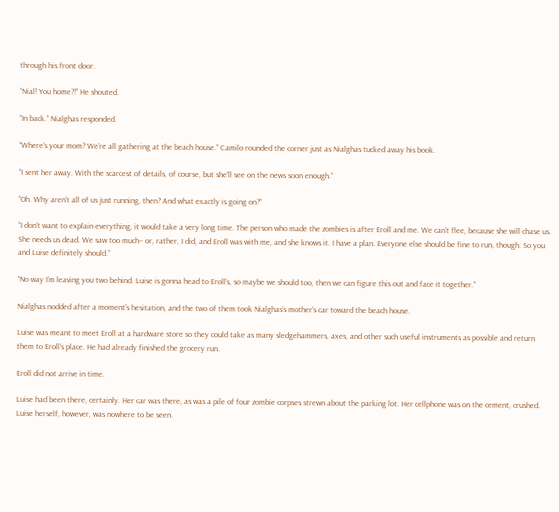through his front door.

“Nial! You home?!” He shouted.

“In back.” Nialghas responded.

“Where’s your mom? We’re all gathering at the beach house.” Camilo rounded the corner just as Nialghas tucked away his book.

“I sent her away. With the scarcest of details, of course, but she’ll see on the news soon enough.”

“Oh. Why aren’t all of us just running, then? And what exactly is going on?”

“I don’t want to explain everything, it would take a very long time. The person who made the zombies is after Eroll and me. We can’t flee, because she will chase us. She needs us dead. We saw too much– or, rather, I did, and Eroll was with me, and she knows it. I have a plan. Everyone else should be fine to run, though. So you and Luise definitely should.”

“No way I’m leaving you two behind. Luise is gonna head to Eroll’s, so maybe we should too, then we can figure this out and face it together.”

Nialghas nodded after a moment’s hesitation, and the two of them took Nialghas’s mother’s car toward the beach house.

Luise was meant to meet Eroll at a hardware store so they could take as many sledgehammers, axes, and other such useful instruments as possible and return them to Eroll’s place. He had already finished the grocery run.

Eroll did not arrive in time.

Luise had been there, certainly. Her car was there, as was a pile of four zombie corpses strewn about the parking lot. Her cellphone was on the cement, crushed. Luise herself, however, was nowhere to be seen.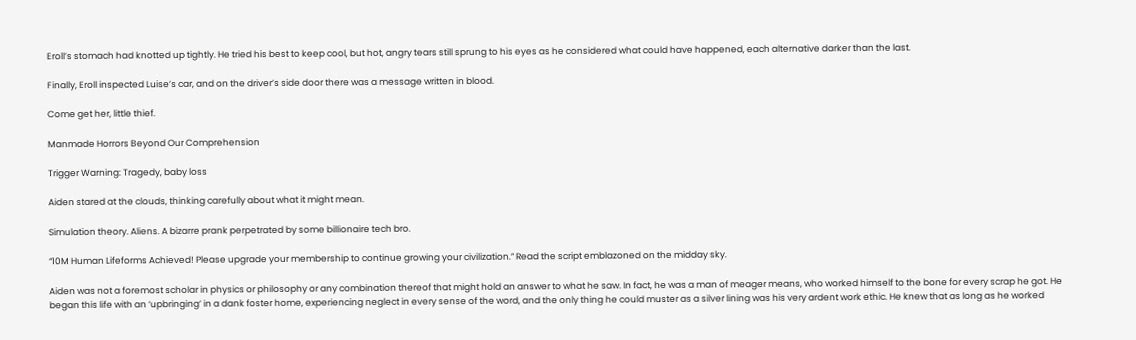Eroll’s stomach had knotted up tightly. He tried his best to keep cool, but hot, angry tears still sprung to his eyes as he considered what could have happened, each alternative darker than the last.

Finally, Eroll inspected Luise’s car, and on the driver’s side door there was a message written in blood.

Come get her, little thief.

Manmade Horrors Beyond Our Comprehension

Trigger Warning: Tragedy, baby loss

Aiden stared at the clouds, thinking carefully about what it might mean.

Simulation theory. Aliens. A bizarre prank perpetrated by some billionaire tech bro.

“10M Human Lifeforms Achieved! Please upgrade your membership to continue growing your civilization.” Read the script emblazoned on the midday sky.

Aiden was not a foremost scholar in physics or philosophy or any combination thereof that might hold an answer to what he saw. In fact, he was a man of meager means, who worked himself to the bone for every scrap he got. He began this life with an ‘upbringing’ in a dank foster home, experiencing neglect in every sense of the word, and the only thing he could muster as a silver lining was his very ardent work ethic. He knew that as long as he worked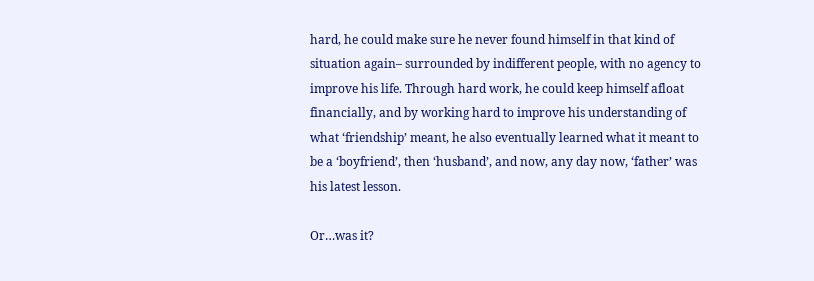hard, he could make sure he never found himself in that kind of situation again– surrounded by indifferent people, with no agency to improve his life. Through hard work, he could keep himself afloat financially, and by working hard to improve his understanding of what ‘friendship’ meant, he also eventually learned what it meant to be a ‘boyfriend’, then ‘husband’, and now, any day now, ‘father’ was his latest lesson.

Or…was it?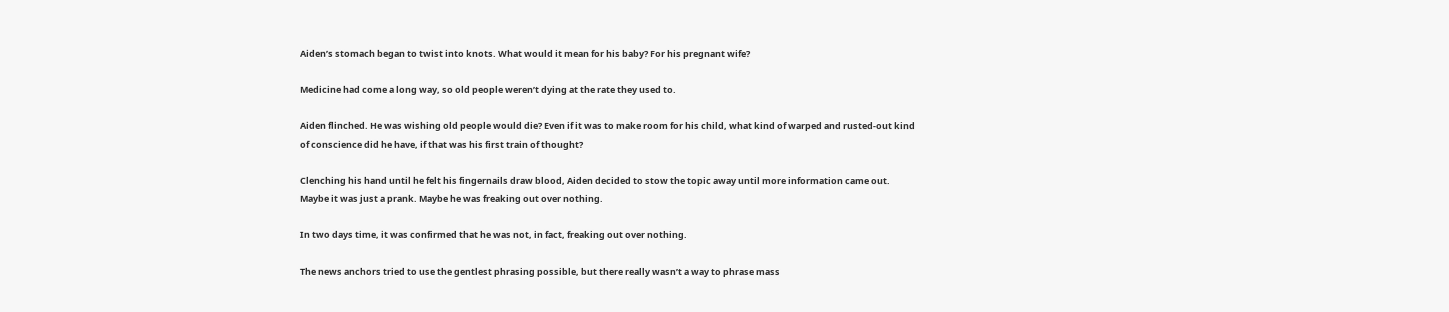Aiden’s stomach began to twist into knots. What would it mean for his baby? For his pregnant wife?

Medicine had come a long way, so old people weren’t dying at the rate they used to.

Aiden flinched. He was wishing old people would die? Even if it was to make room for his child, what kind of warped and rusted-out kind of conscience did he have, if that was his first train of thought?

Clenching his hand until he felt his fingernails draw blood, Aiden decided to stow the topic away until more information came out. Maybe it was just a prank. Maybe he was freaking out over nothing.

In two days time, it was confirmed that he was not, in fact, freaking out over nothing.

The news anchors tried to use the gentlest phrasing possible, but there really wasn’t a way to phrase mass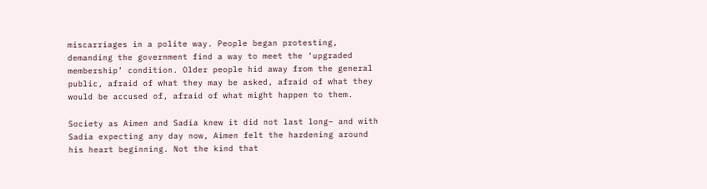miscarriages in a polite way. People began protesting, demanding the government find a way to meet the ‘upgraded membership’ condition. Older people hid away from the general public, afraid of what they may be asked, afraid of what they would be accused of, afraid of what might happen to them.

Society as Aimen and Sadia knew it did not last long– and with Sadia expecting any day now, Aimen felt the hardening around his heart beginning. Not the kind that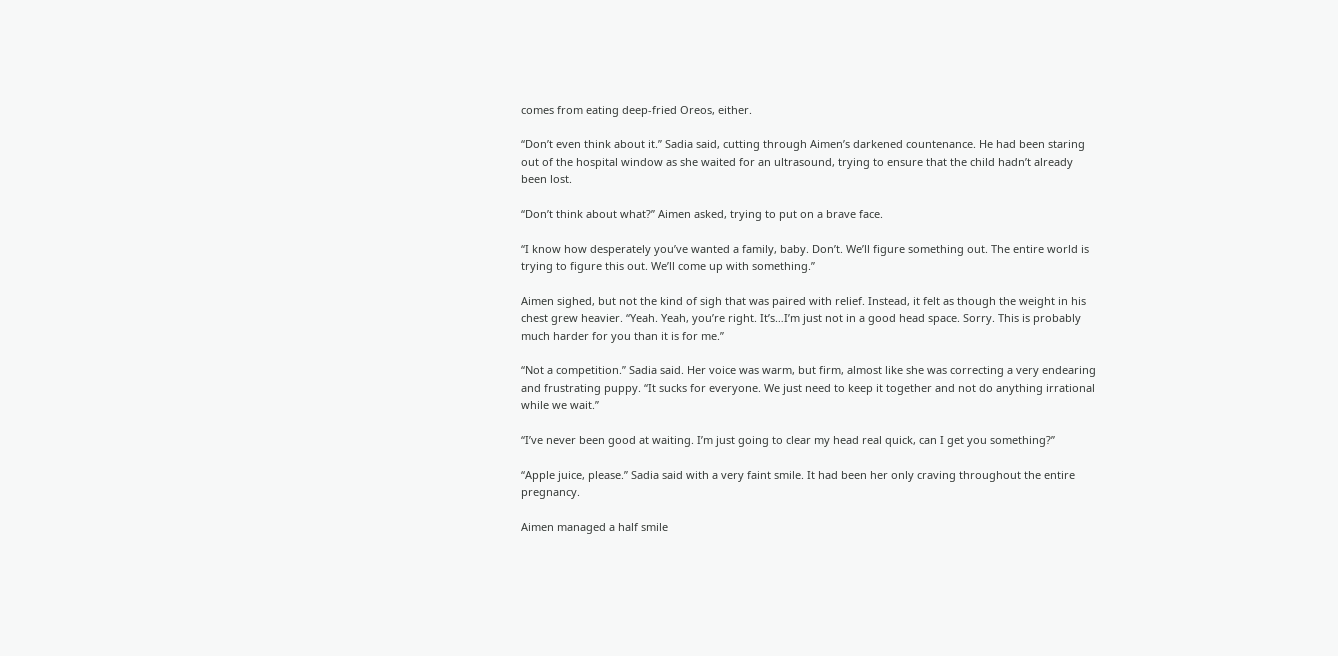comes from eating deep-fried Oreos, either.

“Don’t even think about it.” Sadia said, cutting through Aimen’s darkened countenance. He had been staring out of the hospital window as she waited for an ultrasound, trying to ensure that the child hadn’t already been lost.

“Don’t think about what?” Aimen asked, trying to put on a brave face.

“I know how desperately you’ve wanted a family, baby. Don’t. We’ll figure something out. The entire world is trying to figure this out. We’ll come up with something.”

Aimen sighed, but not the kind of sigh that was paired with relief. Instead, it felt as though the weight in his chest grew heavier. “Yeah. Yeah, you’re right. It’s…I’m just not in a good head space. Sorry. This is probably much harder for you than it is for me.”

“Not a competition.” Sadia said. Her voice was warm, but firm, almost like she was correcting a very endearing and frustrating puppy. “It sucks for everyone. We just need to keep it together and not do anything irrational while we wait.”

“I’ve never been good at waiting. I’m just going to clear my head real quick, can I get you something?”

“Apple juice, please.” Sadia said with a very faint smile. It had been her only craving throughout the entire pregnancy.

Aimen managed a half smile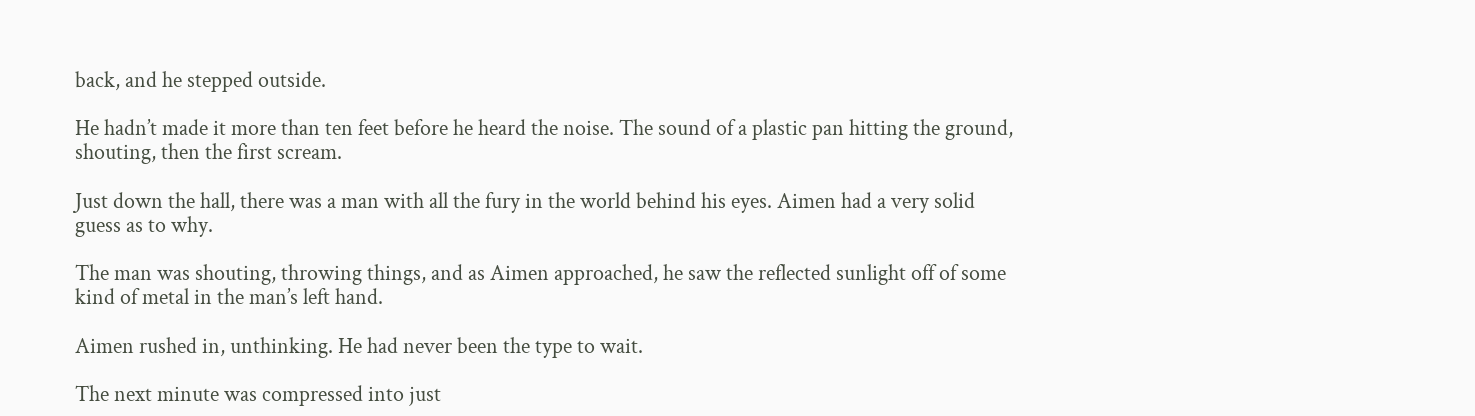back, and he stepped outside.

He hadn’t made it more than ten feet before he heard the noise. The sound of a plastic pan hitting the ground, shouting, then the first scream.

Just down the hall, there was a man with all the fury in the world behind his eyes. Aimen had a very solid guess as to why.

The man was shouting, throwing things, and as Aimen approached, he saw the reflected sunlight off of some kind of metal in the man’s left hand.

Aimen rushed in, unthinking. He had never been the type to wait.

The next minute was compressed into just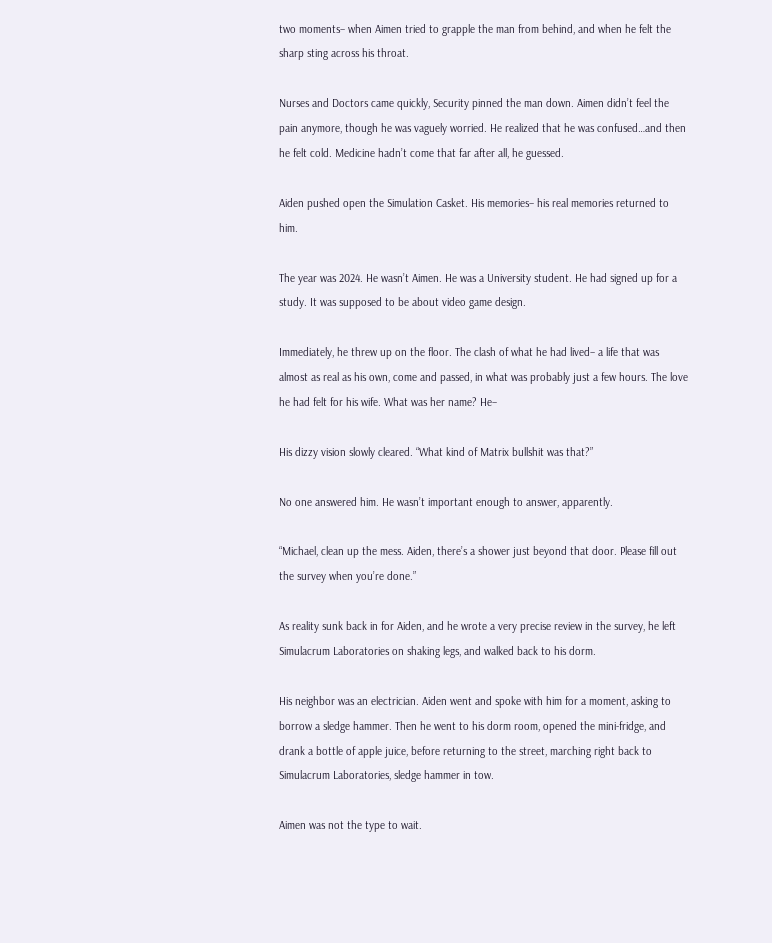two moments– when Aimen tried to grapple the man from behind, and when he felt the sharp sting across his throat.

Nurses and Doctors came quickly, Security pinned the man down. Aimen didn’t feel the pain anymore, though he was vaguely worried. He realized that he was confused…and then he felt cold. Medicine hadn’t come that far after all, he guessed.

Aiden pushed open the Simulation Casket. His memories– his real memories returned to him.

The year was 2024. He wasn’t Aimen. He was a University student. He had signed up for a study. It was supposed to be about video game design.

Immediately, he threw up on the floor. The clash of what he had lived– a life that was almost as real as his own, come and passed, in what was probably just a few hours. The love he had felt for his wife. What was her name? He–

His dizzy vision slowly cleared. “What kind of Matrix bullshit was that?”

No one answered him. He wasn’t important enough to answer, apparently.

“Michael, clean up the mess. Aiden, there’s a shower just beyond that door. Please fill out the survey when you’re done.”

As reality sunk back in for Aiden, and he wrote a very precise review in the survey, he left Simulacrum Laboratories on shaking legs, and walked back to his dorm.

His neighbor was an electrician. Aiden went and spoke with him for a moment, asking to borrow a sledge hammer. Then he went to his dorm room, opened the mini-fridge, and drank a bottle of apple juice, before returning to the street, marching right back to Simulacrum Laboratories, sledge hammer in tow.

Aimen was not the type to wait.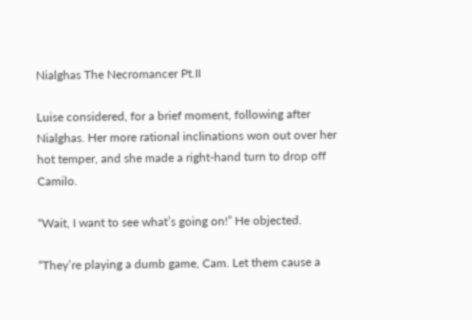Nialghas The Necromancer Pt.II

Luise considered, for a brief moment, following after Nialghas. Her more rational inclinations won out over her hot temper, and she made a right-hand turn to drop off Camilo.

“Wait, I want to see what’s going on!” He objected.

“They’re playing a dumb game, Cam. Let them cause a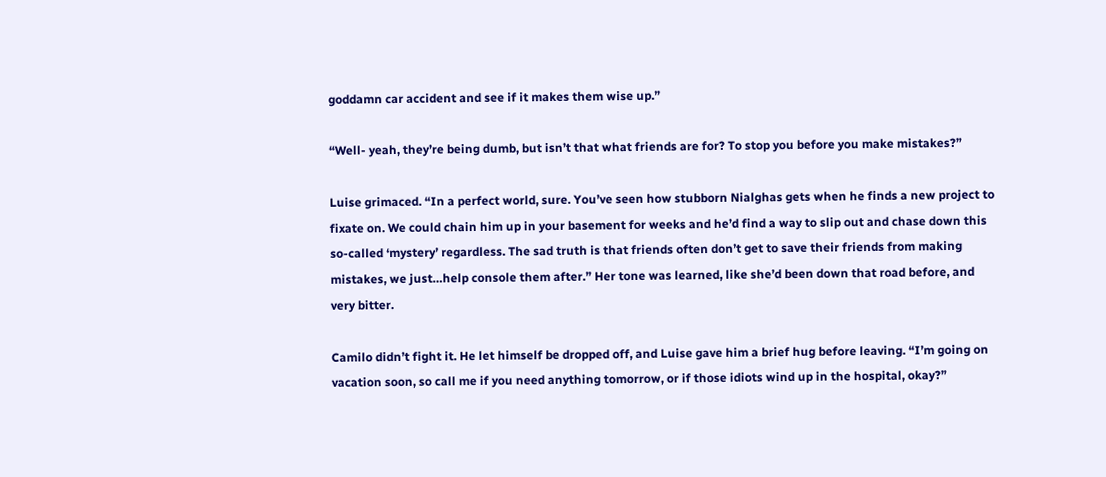goddamn car accident and see if it makes them wise up.”

“Well- yeah, they’re being dumb, but isn’t that what friends are for? To stop you before you make mistakes?”

Luise grimaced. “In a perfect world, sure. You’ve seen how stubborn Nialghas gets when he finds a new project to fixate on. We could chain him up in your basement for weeks and he’d find a way to slip out and chase down this so-called ‘mystery’ regardless. The sad truth is that friends often don’t get to save their friends from making mistakes, we just…help console them after.” Her tone was learned, like she’d been down that road before, and very bitter.

Camilo didn’t fight it. He let himself be dropped off, and Luise gave him a brief hug before leaving. “I’m going on vacation soon, so call me if you need anything tomorrow, or if those idiots wind up in the hospital, okay?”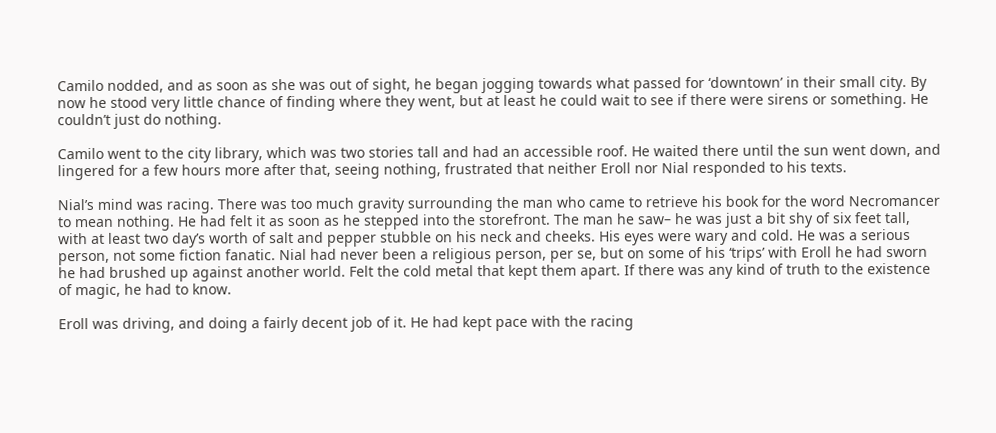Camilo nodded, and as soon as she was out of sight, he began jogging towards what passed for ‘downtown’ in their small city. By now he stood very little chance of finding where they went, but at least he could wait to see if there were sirens or something. He couldn’t just do nothing.

Camilo went to the city library, which was two stories tall and had an accessible roof. He waited there until the sun went down, and lingered for a few hours more after that, seeing nothing, frustrated that neither Eroll nor Nial responded to his texts.

Nial’s mind was racing. There was too much gravity surrounding the man who came to retrieve his book for the word Necromancer to mean nothing. He had felt it as soon as he stepped into the storefront. The man he saw– he was just a bit shy of six feet tall, with at least two day’s worth of salt and pepper stubble on his neck and cheeks. His eyes were wary and cold. He was a serious person, not some fiction fanatic. Nial had never been a religious person, per se, but on some of his ‘trips’ with Eroll he had sworn he had brushed up against another world. Felt the cold metal that kept them apart. If there was any kind of truth to the existence of magic, he had to know.

Eroll was driving, and doing a fairly decent job of it. He had kept pace with the racing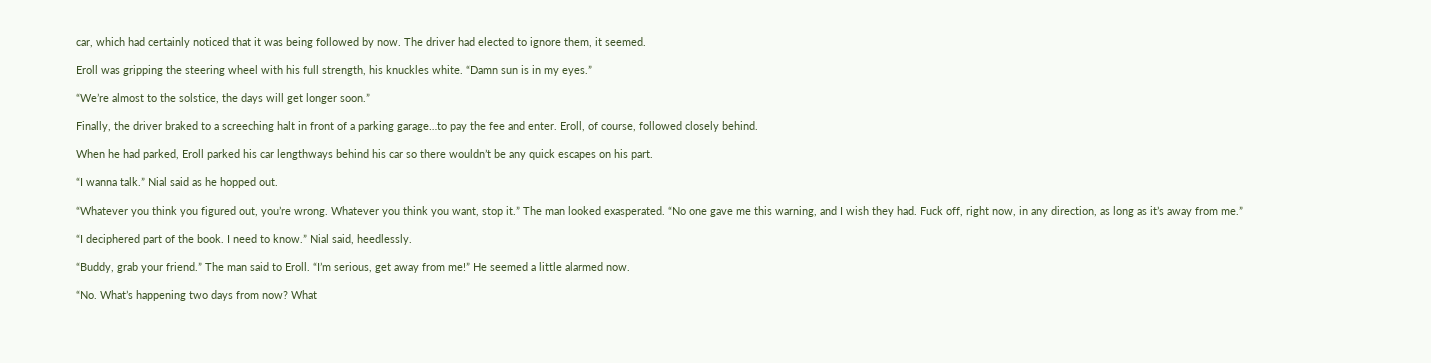car, which had certainly noticed that it was being followed by now. The driver had elected to ignore them, it seemed.

Eroll was gripping the steering wheel with his full strength, his knuckles white. “Damn sun is in my eyes.”

“We’re almost to the solstice, the days will get longer soon.”

Finally, the driver braked to a screeching halt in front of a parking garage…to pay the fee and enter. Eroll, of course, followed closely behind.

When he had parked, Eroll parked his car lengthways behind his car so there wouldn’t be any quick escapes on his part.

“I wanna talk.” Nial said as he hopped out.

“Whatever you think you figured out, you’re wrong. Whatever you think you want, stop it.” The man looked exasperated. “No one gave me this warning, and I wish they had. Fuck off, right now, in any direction, as long as it’s away from me.”

“I deciphered part of the book. I need to know.” Nial said, heedlessly.

“Buddy, grab your friend.” The man said to Eroll. “I’m serious, get away from me!” He seemed a little alarmed now.

“No. What’s happening two days from now? What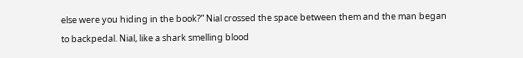else were you hiding in the book?” Nial crossed the space between them and the man began to backpedal. Nial, like a shark smelling blood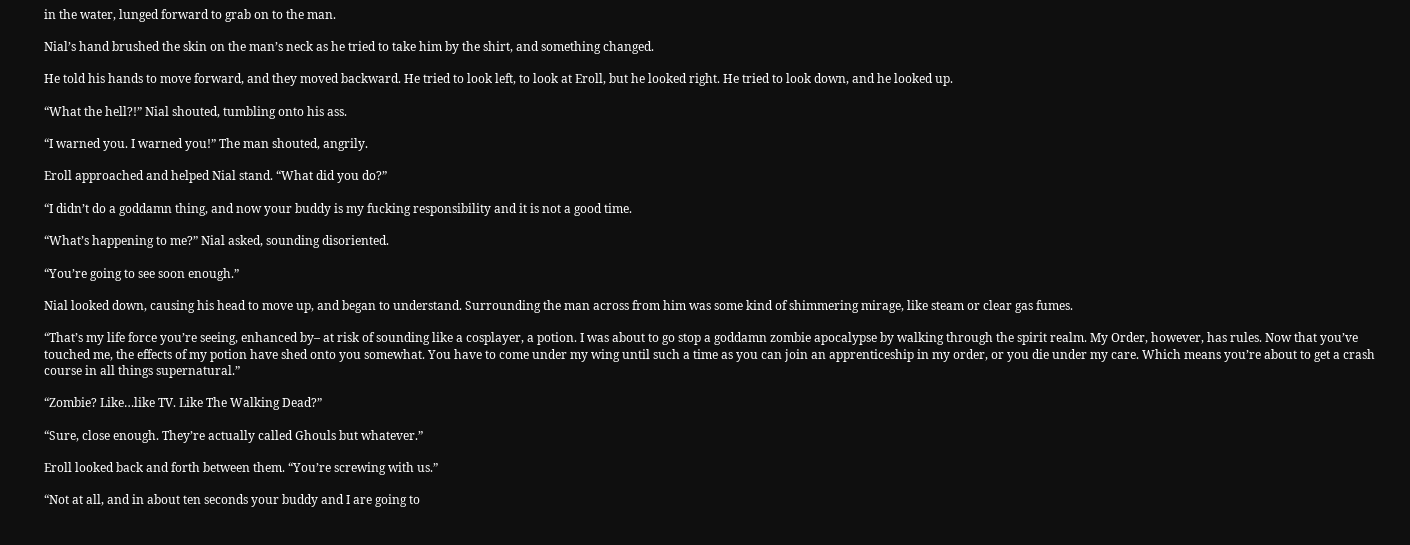in the water, lunged forward to grab on to the man.

Nial’s hand brushed the skin on the man’s neck as he tried to take him by the shirt, and something changed.

He told his hands to move forward, and they moved backward. He tried to look left, to look at Eroll, but he looked right. He tried to look down, and he looked up.

“What the hell?!” Nial shouted, tumbling onto his ass.

“I warned you. I warned you!” The man shouted, angrily.

Eroll approached and helped Nial stand. “What did you do?”

“I didn’t do a goddamn thing, and now your buddy is my fucking responsibility and it is not a good time.

“What’s happening to me?” Nial asked, sounding disoriented.

“You’re going to see soon enough.”

Nial looked down, causing his head to move up, and began to understand. Surrounding the man across from him was some kind of shimmering mirage, like steam or clear gas fumes.

“That’s my life force you’re seeing, enhanced by– at risk of sounding like a cosplayer, a potion. I was about to go stop a goddamn zombie apocalypse by walking through the spirit realm. My Order, however, has rules. Now that you’ve touched me, the effects of my potion have shed onto you somewhat. You have to come under my wing until such a time as you can join an apprenticeship in my order, or you die under my care. Which means you’re about to get a crash course in all things supernatural.”

“Zombie? Like…like TV. Like The Walking Dead?”

“Sure, close enough. They’re actually called Ghouls but whatever.”

Eroll looked back and forth between them. “You’re screwing with us.”

“Not at all, and in about ten seconds your buddy and I are going to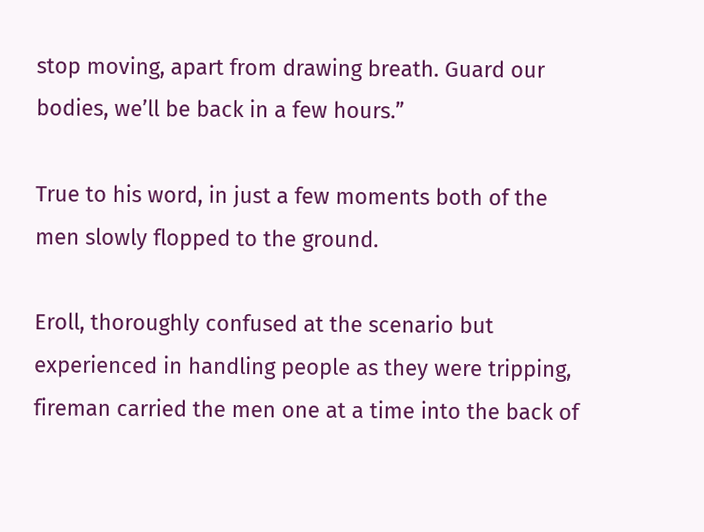stop moving, apart from drawing breath. Guard our bodies, we’ll be back in a few hours.”

True to his word, in just a few moments both of the men slowly flopped to the ground.

Eroll, thoroughly confused at the scenario but experienced in handling people as they were tripping, fireman carried the men one at a time into the back of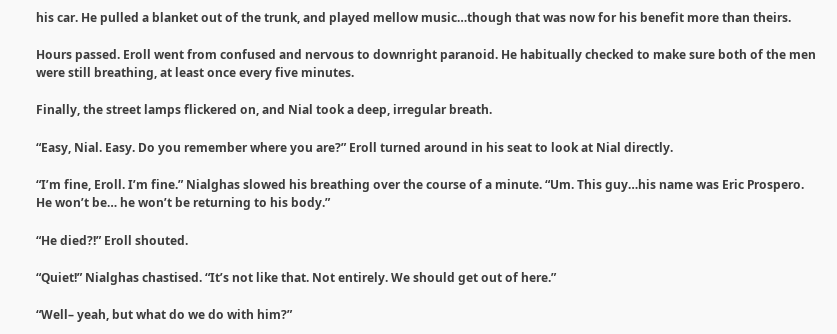his car. He pulled a blanket out of the trunk, and played mellow music…though that was now for his benefit more than theirs.

Hours passed. Eroll went from confused and nervous to downright paranoid. He habitually checked to make sure both of the men were still breathing, at least once every five minutes.

Finally, the street lamps flickered on, and Nial took a deep, irregular breath.

“Easy, Nial. Easy. Do you remember where you are?” Eroll turned around in his seat to look at Nial directly.

“I’m fine, Eroll. I’m fine.” Nialghas slowed his breathing over the course of a minute. “Um. This guy…his name was Eric Prospero. He won’t be… he won’t be returning to his body.”

“He died?!” Eroll shouted.

“Quiet!” Nialghas chastised. “It’s not like that. Not entirely. We should get out of here.”

“Well– yeah, but what do we do with him?”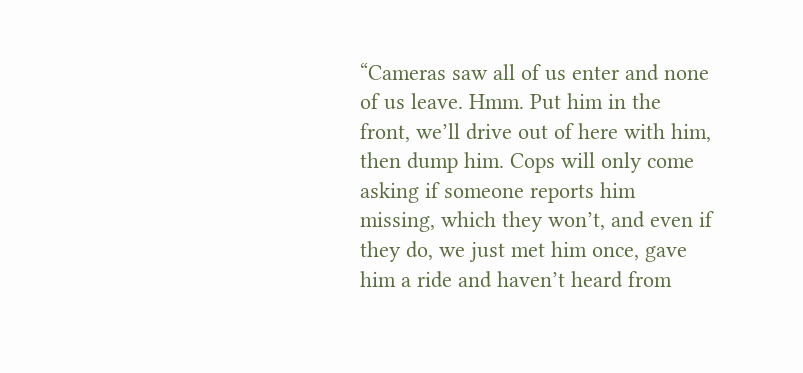“Cameras saw all of us enter and none of us leave. Hmm. Put him in the front, we’ll drive out of here with him, then dump him. Cops will only come asking if someone reports him missing, which they won’t, and even if they do, we just met him once, gave him a ride and haven’t heard from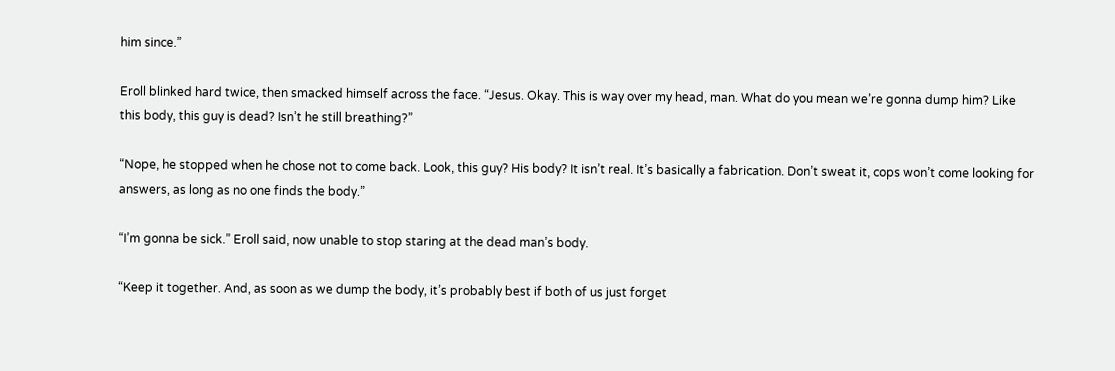him since.”

Eroll blinked hard twice, then smacked himself across the face. “Jesus. Okay. This is way over my head, man. What do you mean we’re gonna dump him? Like this body, this guy is dead? Isn’t he still breathing?”

“Nope, he stopped when he chose not to come back. Look, this guy? His body? It isn’t real. It’s basically a fabrication. Don’t sweat it, cops won’t come looking for answers, as long as no one finds the body.”

“I’m gonna be sick.” Eroll said, now unable to stop staring at the dead man’s body.

“Keep it together. And, as soon as we dump the body, it’s probably best if both of us just forget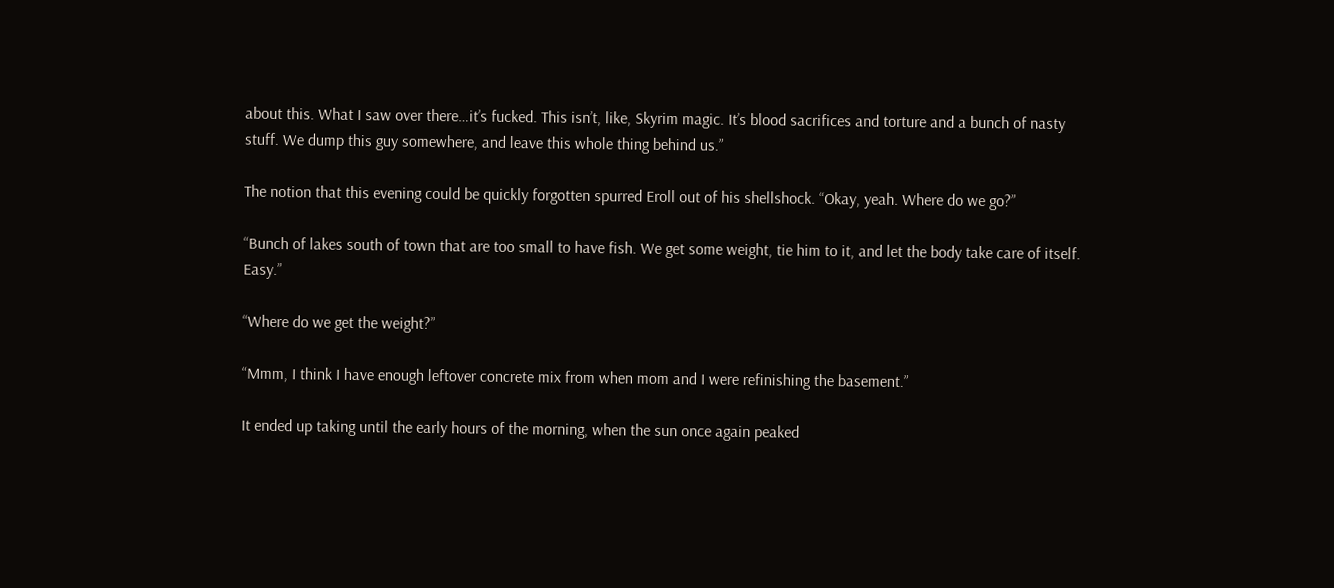about this. What I saw over there…it’s fucked. This isn’t, like, Skyrim magic. It’s blood sacrifices and torture and a bunch of nasty stuff. We dump this guy somewhere, and leave this whole thing behind us.”

The notion that this evening could be quickly forgotten spurred Eroll out of his shellshock. “Okay, yeah. Where do we go?”

“Bunch of lakes south of town that are too small to have fish. We get some weight, tie him to it, and let the body take care of itself. Easy.”

“Where do we get the weight?”

“Mmm, I think I have enough leftover concrete mix from when mom and I were refinishing the basement.”

It ended up taking until the early hours of the morning, when the sun once again peaked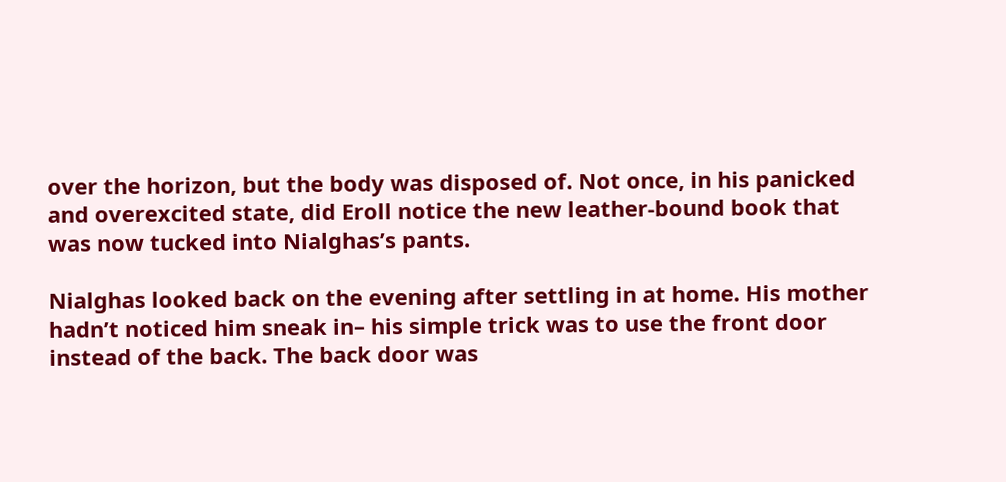over the horizon, but the body was disposed of. Not once, in his panicked and overexcited state, did Eroll notice the new leather-bound book that was now tucked into Nialghas’s pants.

Nialghas looked back on the evening after settling in at home. His mother hadn’t noticed him sneak in– his simple trick was to use the front door instead of the back. The back door was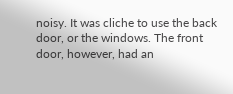noisy. It was cliche to use the back door, or the windows. The front door, however, had an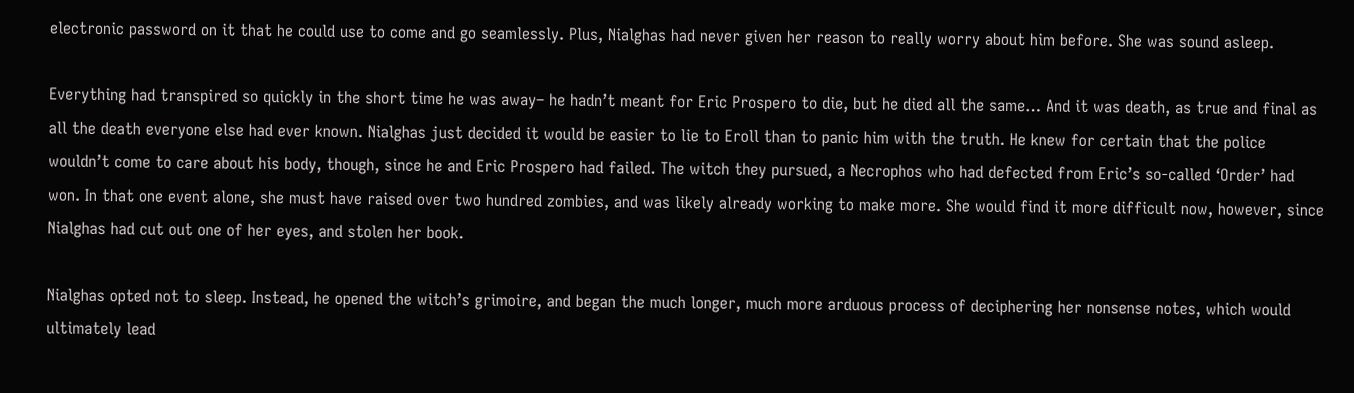electronic password on it that he could use to come and go seamlessly. Plus, Nialghas had never given her reason to really worry about him before. She was sound asleep.

Everything had transpired so quickly in the short time he was away– he hadn’t meant for Eric Prospero to die, but he died all the same… And it was death, as true and final as all the death everyone else had ever known. Nialghas just decided it would be easier to lie to Eroll than to panic him with the truth. He knew for certain that the police wouldn’t come to care about his body, though, since he and Eric Prospero had failed. The witch they pursued, a Necrophos who had defected from Eric’s so-called ‘Order’ had won. In that one event alone, she must have raised over two hundred zombies, and was likely already working to make more. She would find it more difficult now, however, since Nialghas had cut out one of her eyes, and stolen her book.

Nialghas opted not to sleep. Instead, he opened the witch’s grimoire, and began the much longer, much more arduous process of deciphering her nonsense notes, which would ultimately lead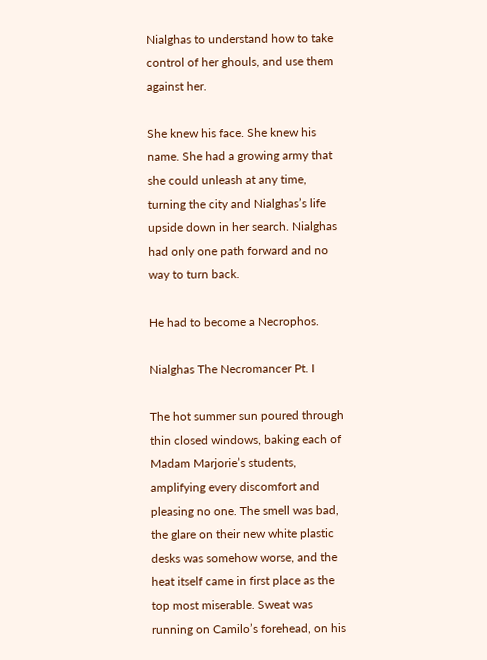Nialghas to understand how to take control of her ghouls, and use them against her.

She knew his face. She knew his name. She had a growing army that she could unleash at any time, turning the city and Nialghas’s life upside down in her search. Nialghas had only one path forward and no way to turn back.

He had to become a Necrophos.

Nialghas The Necromancer Pt. I

The hot summer sun poured through thin closed windows, baking each of Madam Marjorie’s students, amplifying every discomfort and pleasing no one. The smell was bad, the glare on their new white plastic desks was somehow worse, and the heat itself came in first place as the top most miserable. Sweat was running on Camilo’s forehead, on his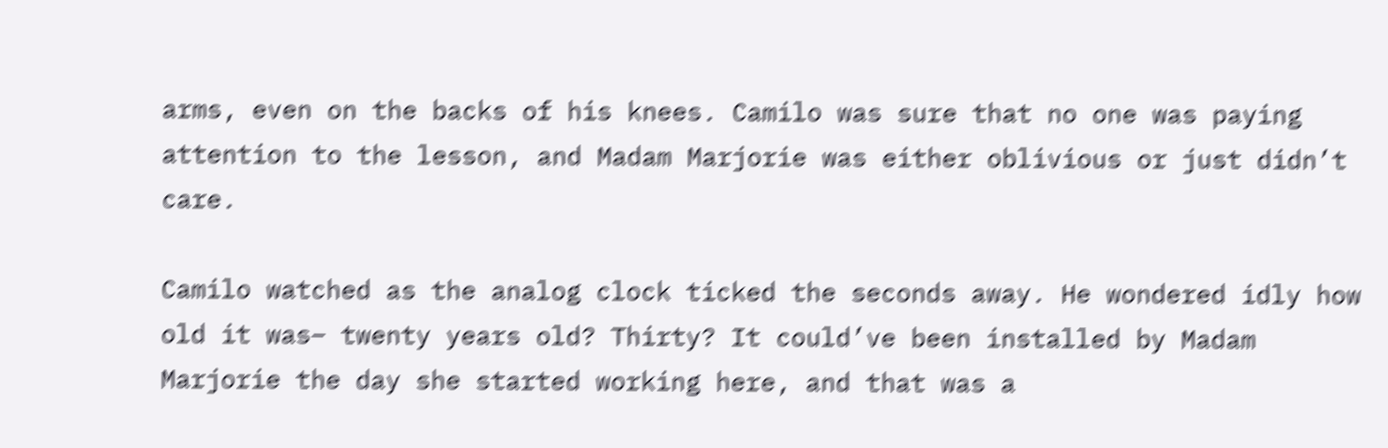arms, even on the backs of his knees. Camilo was sure that no one was paying attention to the lesson, and Madam Marjorie was either oblivious or just didn’t care.

Camilo watched as the analog clock ticked the seconds away. He wondered idly how old it was– twenty years old? Thirty? It could’ve been installed by Madam Marjorie the day she started working here, and that was a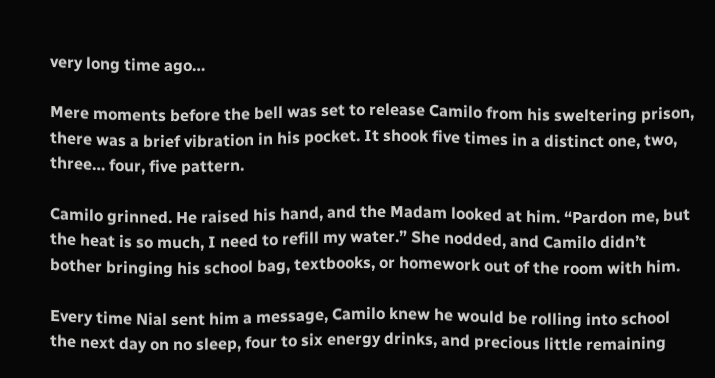very long time ago…

Mere moments before the bell was set to release Camilo from his sweltering prison, there was a brief vibration in his pocket. It shook five times in a distinct one, two, three… four, five pattern.

Camilo grinned. He raised his hand, and the Madam looked at him. “Pardon me, but the heat is so much, I need to refill my water.” She nodded, and Camilo didn’t bother bringing his school bag, textbooks, or homework out of the room with him.

Every time Nial sent him a message, Camilo knew he would be rolling into school the next day on no sleep, four to six energy drinks, and precious little remaining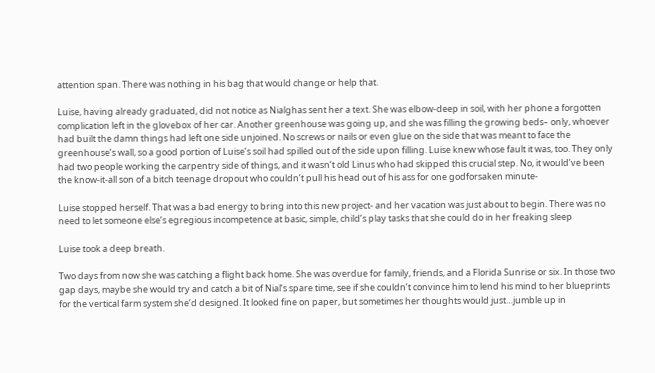attention span. There was nothing in his bag that would change or help that.

Luise, having already graduated, did not notice as Nialghas sent her a text. She was elbow-deep in soil, with her phone a forgotten complication left in the glovebox of her car. Another greenhouse was going up, and she was filling the growing beds– only, whoever had built the damn things had left one side unjoined. No screws or nails or even glue on the side that was meant to face the greenhouse’s wall, so a good portion of Luise’s soil had spilled out of the side upon filling. Luise knew whose fault it was, too. They only had two people working the carpentry side of things, and it wasn’t old Linus who had skipped this crucial step. No, it would’ve been the know-it-all son of a bitch teenage dropout who couldn’t pull his head out of his ass for one godforsaken minute-

Luise stopped herself. That was a bad energy to bring into this new project- and her vacation was just about to begin. There was no need to let someone else’s egregious incompetence at basic, simple, child’s play tasks that she could do in her freaking sleep

Luise took a deep breath.

Two days from now she was catching a flight back home. She was overdue for family, friends, and a Florida Sunrise or six. In those two gap days, maybe she would try and catch a bit of Nial’s spare time, see if she couldn’t convince him to lend his mind to her blueprints for the vertical farm system she’d designed. It looked fine on paper, but sometimes her thoughts would just…jumble up in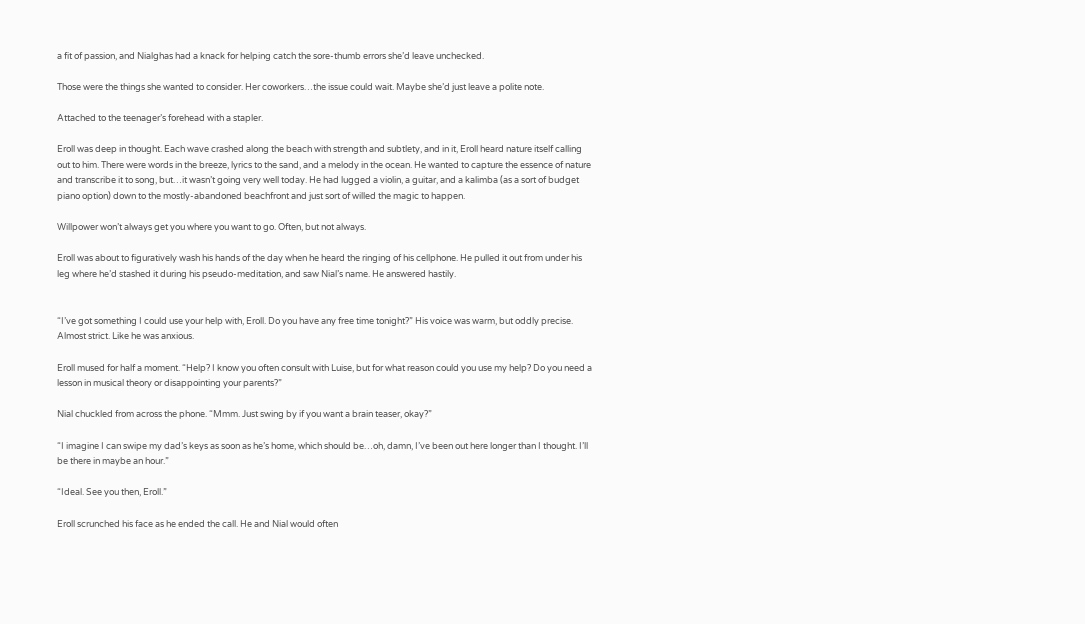a fit of passion, and Nialghas had a knack for helping catch the sore-thumb errors she’d leave unchecked.

Those were the things she wanted to consider. Her coworkers…the issue could wait. Maybe she’d just leave a polite note.

Attached to the teenager’s forehead with a stapler.

Eroll was deep in thought. Each wave crashed along the beach with strength and subtlety, and in it, Eroll heard nature itself calling out to him. There were words in the breeze, lyrics to the sand, and a melody in the ocean. He wanted to capture the essence of nature and transcribe it to song, but…it wasn’t going very well today. He had lugged a violin, a guitar, and a kalimba (as a sort of budget piano option) down to the mostly-abandoned beachfront and just sort of willed the magic to happen.

Willpower won’t always get you where you want to go. Often, but not always.

Eroll was about to figuratively wash his hands of the day when he heard the ringing of his cellphone. He pulled it out from under his leg where he’d stashed it during his pseudo-meditation, and saw Nial’s name. He answered hastily.


“I’ve got something I could use your help with, Eroll. Do you have any free time tonight?” His voice was warm, but oddly precise. Almost strict. Like he was anxious.

Eroll mused for half a moment. “Help? I know you often consult with Luise, but for what reason could you use my help? Do you need a lesson in musical theory or disappointing your parents?”

Nial chuckled from across the phone. “Mmm. Just swing by if you want a brain teaser, okay?”

“I imagine I can swipe my dad’s keys as soon as he’s home, which should be…oh, damn, I’ve been out here longer than I thought. I’ll be there in maybe an hour.”

“Ideal. See you then, Eroll.”

Eroll scrunched his face as he ended the call. He and Nial would often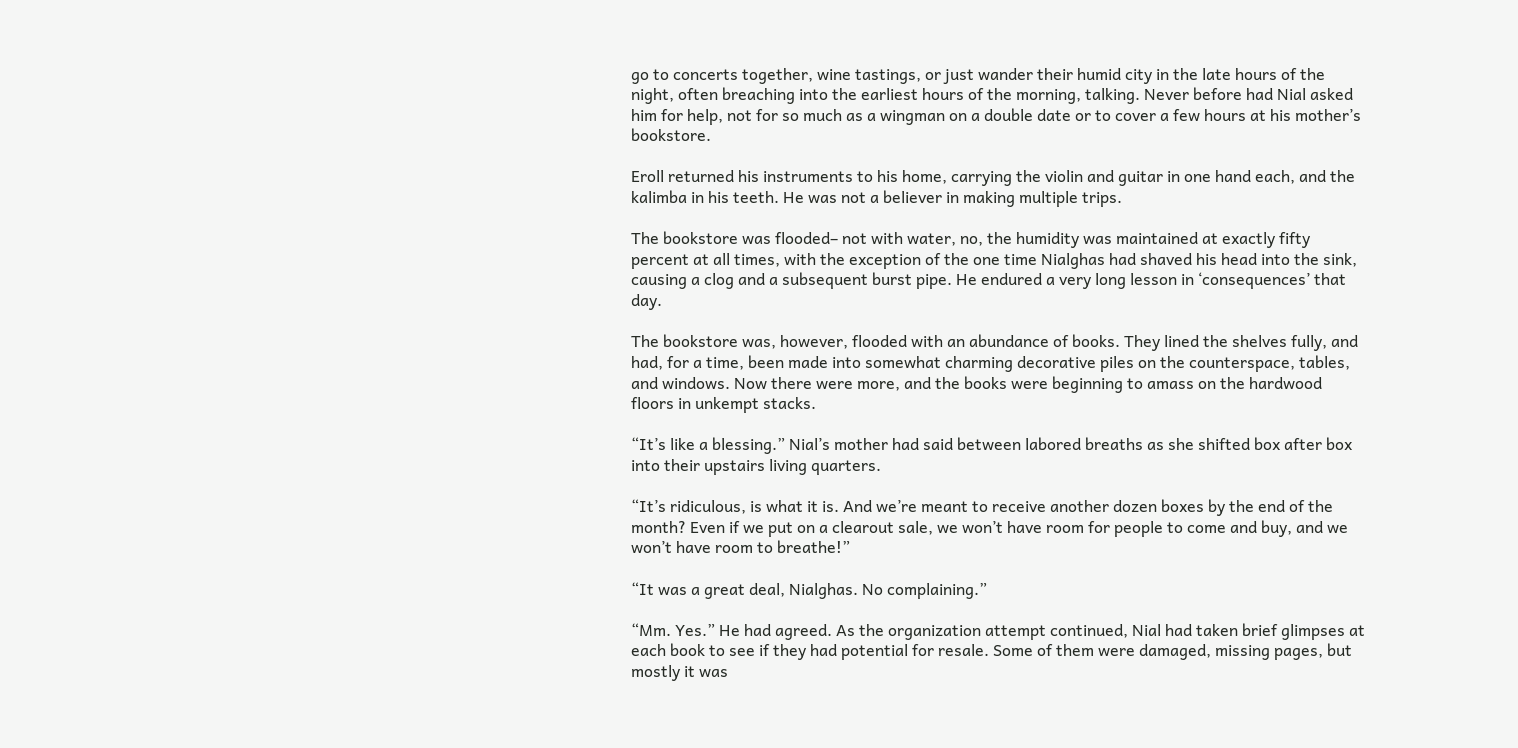go to concerts together, wine tastings, or just wander their humid city in the late hours of the night, often breaching into the earliest hours of the morning, talking. Never before had Nial asked him for help, not for so much as a wingman on a double date or to cover a few hours at his mother’s bookstore.

Eroll returned his instruments to his home, carrying the violin and guitar in one hand each, and the kalimba in his teeth. He was not a believer in making multiple trips.

The bookstore was flooded– not with water, no, the humidity was maintained at exactly fifty percent at all times, with the exception of the one time Nialghas had shaved his head into the sink, causing a clog and a subsequent burst pipe. He endured a very long lesson in ‘consequences’ that day.

The bookstore was, however, flooded with an abundance of books. They lined the shelves fully, and had, for a time, been made into somewhat charming decorative piles on the counterspace, tables, and windows. Now there were more, and the books were beginning to amass on the hardwood floors in unkempt stacks.

“It’s like a blessing.” Nial’s mother had said between labored breaths as she shifted box after box into their upstairs living quarters.

“It’s ridiculous, is what it is. And we’re meant to receive another dozen boxes by the end of the month? Even if we put on a clearout sale, we won’t have room for people to come and buy, and we won’t have room to breathe!”

“It was a great deal, Nialghas. No complaining.”

“Mm. Yes.” He had agreed. As the organization attempt continued, Nial had taken brief glimpses at each book to see if they had potential for resale. Some of them were damaged, missing pages, but mostly it was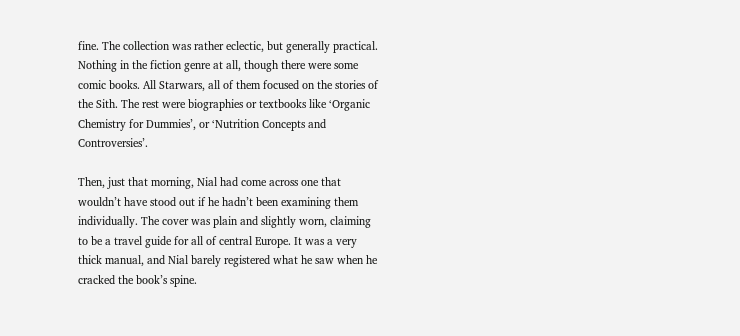fine. The collection was rather eclectic, but generally practical. Nothing in the fiction genre at all, though there were some comic books. All Starwars, all of them focused on the stories of the Sith. The rest were biographies or textbooks like ‘Organic Chemistry for Dummies’, or ‘Nutrition Concepts and Controversies’.

Then, just that morning, Nial had come across one that wouldn’t have stood out if he hadn’t been examining them individually. The cover was plain and slightly worn, claiming to be a travel guide for all of central Europe. It was a very thick manual, and Nial barely registered what he saw when he cracked the book’s spine.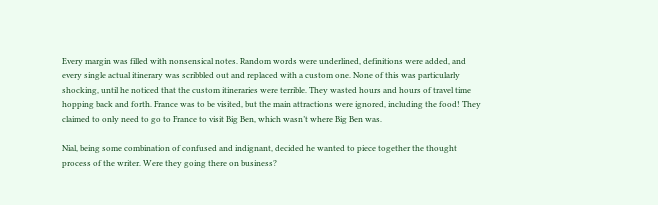Every margin was filled with nonsensical notes. Random words were underlined, definitions were added, and every single actual itinerary was scribbled out and replaced with a custom one. None of this was particularly shocking, until he noticed that the custom itineraries were terrible. They wasted hours and hours of travel time hopping back and forth. France was to be visited, but the main attractions were ignored, including the food! They claimed to only need to go to France to visit Big Ben, which wasn’t where Big Ben was.

Nial, being some combination of confused and indignant, decided he wanted to piece together the thought process of the writer. Were they going there on business?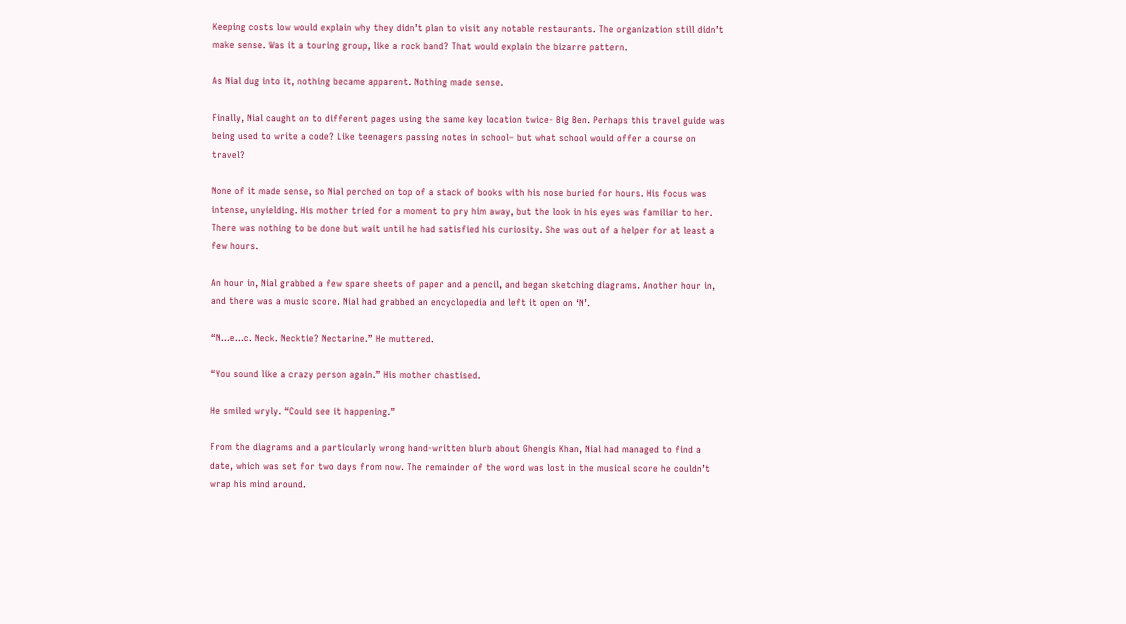Keeping costs low would explain why they didn’t plan to visit any notable restaurants. The organization still didn’t make sense. Was it a touring group, like a rock band? That would explain the bizarre pattern.

As Nial dug into it, nothing became apparent. Nothing made sense.

Finally, Nial caught on to different pages using the same key location twice- Big Ben. Perhaps this travel guide was being used to write a code? Like teenagers passing notes in school– but what school would offer a course on travel?

None of it made sense, so Nial perched on top of a stack of books with his nose buried for hours. His focus was intense, unyielding. His mother tried for a moment to pry him away, but the look in his eyes was familiar to her. There was nothing to be done but wait until he had satisfied his curiosity. She was out of a helper for at least a few hours.

An hour in, Nial grabbed a few spare sheets of paper and a pencil, and began sketching diagrams. Another hour in, and there was a music score. Nial had grabbed an encyclopedia and left it open on ‘N’.

“N…e…c. Neck. Necktie? Nectarine.” He muttered.

“You sound like a crazy person again.” His mother chastised.

He smiled wryly. “Could see it happening.”

From the diagrams and a particularly wrong hand-written blurb about Ghengis Khan, Nial had managed to find a date, which was set for two days from now. The remainder of the word was lost in the musical score he couldn’t wrap his mind around.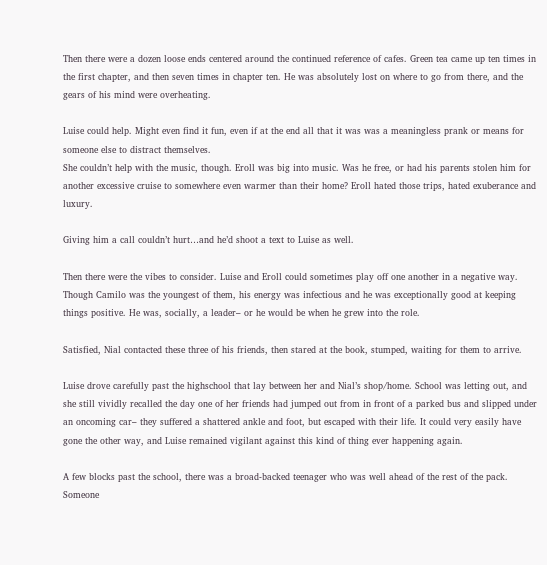Then there were a dozen loose ends centered around the continued reference of cafes. Green tea came up ten times in the first chapter, and then seven times in chapter ten. He was absolutely lost on where to go from there, and the gears of his mind were overheating.

Luise could help. Might even find it fun, even if at the end all that it was was a meaningless prank or means for someone else to distract themselves.
She couldn’t help with the music, though. Eroll was big into music. Was he free, or had his parents stolen him for another excessive cruise to somewhere even warmer than their home? Eroll hated those trips, hated exuberance and luxury.

Giving him a call couldn’t hurt…and he’d shoot a text to Luise as well.

Then there were the vibes to consider. Luise and Eroll could sometimes play off one another in a negative way. Though Camilo was the youngest of them, his energy was infectious and he was exceptionally good at keeping things positive. He was, socially, a leader– or he would be when he grew into the role.

Satisfied, Nial contacted these three of his friends, then stared at the book, stumped, waiting for them to arrive.

Luise drove carefully past the highschool that lay between her and Nial’s shop/home. School was letting out, and she still vividly recalled the day one of her friends had jumped out from in front of a parked bus and slipped under an oncoming car– they suffered a shattered ankle and foot, but escaped with their life. It could very easily have gone the other way, and Luise remained vigilant against this kind of thing ever happening again.

A few blocks past the school, there was a broad-backed teenager who was well ahead of the rest of the pack. Someone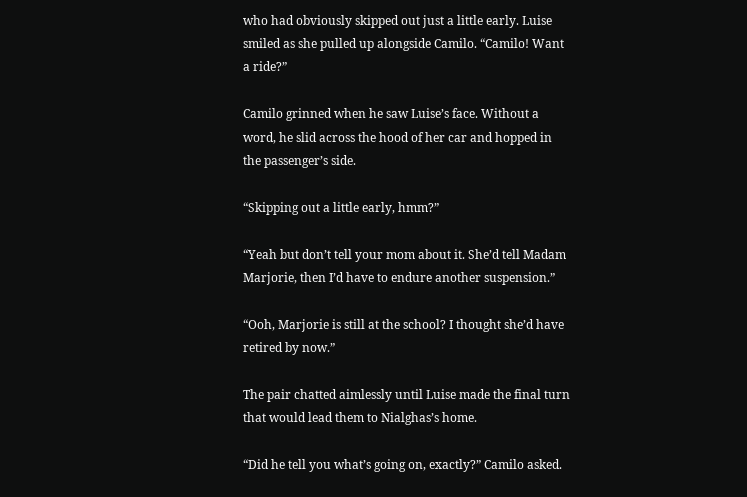who had obviously skipped out just a little early. Luise smiled as she pulled up alongside Camilo. “Camilo! Want a ride?”

Camilo grinned when he saw Luise’s face. Without a word, he slid across the hood of her car and hopped in the passenger’s side.

“Skipping out a little early, hmm?”

“Yeah but don’t tell your mom about it. She’d tell Madam Marjorie, then I’d have to endure another suspension.”

“Ooh, Marjorie is still at the school? I thought she’d have retired by now.”

The pair chatted aimlessly until Luise made the final turn that would lead them to Nialghas’s home.

“Did he tell you what’s going on, exactly?” Camilo asked.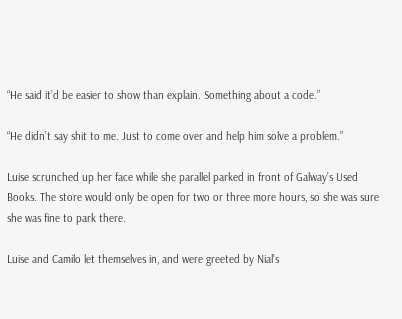“He said it’d be easier to show than explain. Something about a code.”

“He didn’t say shit to me. Just to come over and help him solve a problem.”

Luise scrunched up her face while she parallel parked in front of Galway’s Used Books. The store would only be open for two or three more hours, so she was sure she was fine to park there.

Luise and Camilo let themselves in, and were greeted by Nial’s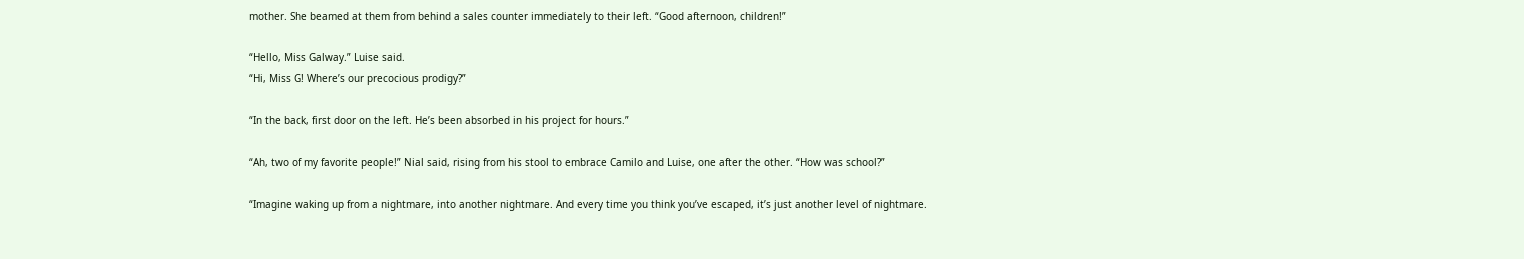mother. She beamed at them from behind a sales counter immediately to their left. “Good afternoon, children!”

“Hello, Miss Galway.” Luise said.
“Hi, Miss G! Where’s our precocious prodigy?”

“In the back, first door on the left. He’s been absorbed in his project for hours.”

“Ah, two of my favorite people!” Nial said, rising from his stool to embrace Camilo and Luise, one after the other. “How was school?”

“Imagine waking up from a nightmare, into another nightmare. And every time you think you’ve escaped, it’s just another level of nightmare.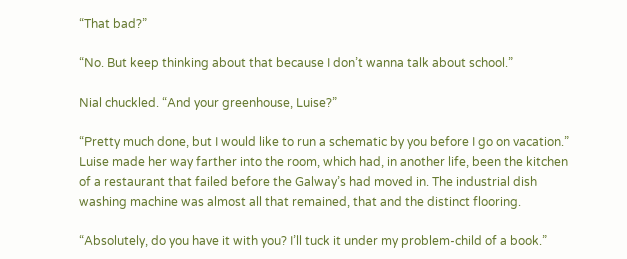“That bad?”

“No. But keep thinking about that because I don’t wanna talk about school.”

Nial chuckled. “And your greenhouse, Luise?”

“Pretty much done, but I would like to run a schematic by you before I go on vacation.” Luise made her way farther into the room, which had, in another life, been the kitchen of a restaurant that failed before the Galway’s had moved in. The industrial dish washing machine was almost all that remained, that and the distinct flooring.

“Absolutely, do you have it with you? I’ll tuck it under my problem-child of a book.”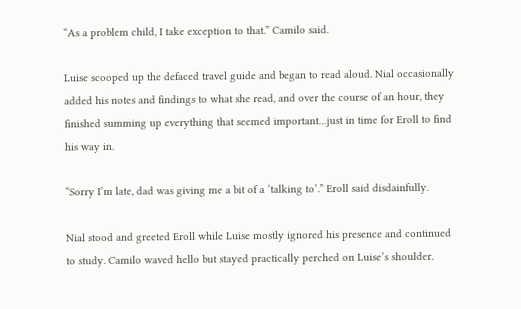“As a problem child, I take exception to that.” Camilo said.

Luise scooped up the defaced travel guide and began to read aloud. Nial occasionally added his notes and findings to what she read, and over the course of an hour, they finished summing up everything that seemed important…just in time for Eroll to find his way in.

“Sorry I’m late, dad was giving me a bit of a ‘talking to’.” Eroll said disdainfully.

Nial stood and greeted Eroll while Luise mostly ignored his presence and continued to study. Camilo waved hello but stayed practically perched on Luise’s shoulder.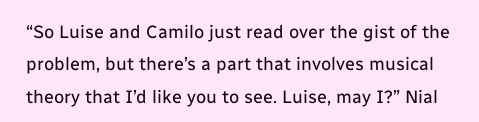“So Luise and Camilo just read over the gist of the problem, but there’s a part that involves musical theory that I’d like you to see. Luise, may I?” Nial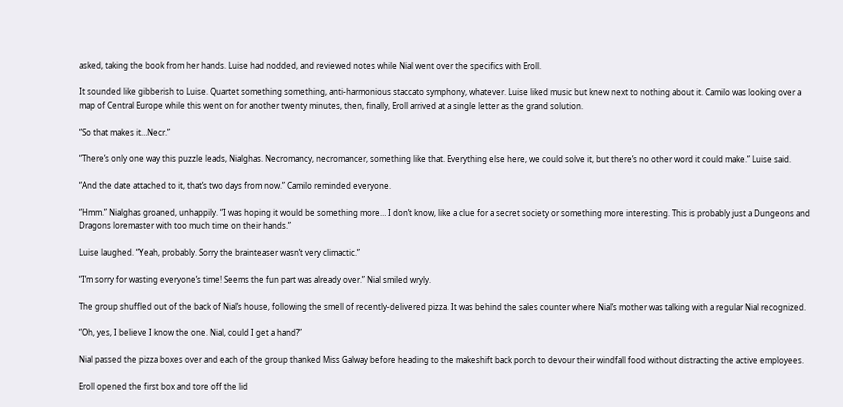asked, taking the book from her hands. Luise had nodded, and reviewed notes while Nial went over the specifics with Eroll.

It sounded like gibberish to Luise. Quartet something something, anti-harmonious staccato symphony, whatever. Luise liked music but knew next to nothing about it. Camilo was looking over a map of Central Europe while this went on for another twenty minutes, then, finally, Eroll arrived at a single letter as the grand solution.

“So that makes it…Necr.”

“There’s only one way this puzzle leads, Nialghas. Necromancy, necromancer, something like that. Everything else here, we could solve it, but there’s no other word it could make.” Luise said.

“And the date attached to it, that’s two days from now.” Camilo reminded everyone.

“Hmm.” Nialghas groaned, unhappily. “I was hoping it would be something more… I don’t know, like a clue for a secret society or something more interesting. This is probably just a Dungeons and Dragons loremaster with too much time on their hands.”

Luise laughed. “Yeah, probably. Sorry the brainteaser wasn’t very climactic.”

“I’m sorry for wasting everyone’s time! Seems the fun part was already over.” Nial smiled wryly.

The group shuffled out of the back of Nial’s house, following the smell of recently-delivered pizza. It was behind the sales counter where Nial’s mother was talking with a regular Nial recognized.

“Oh, yes, I believe I know the one. Nial, could I get a hand?”

Nial passed the pizza boxes over and each of the group thanked Miss Galway before heading to the makeshift back porch to devour their windfall food without distracting the active employees.

Eroll opened the first box and tore off the lid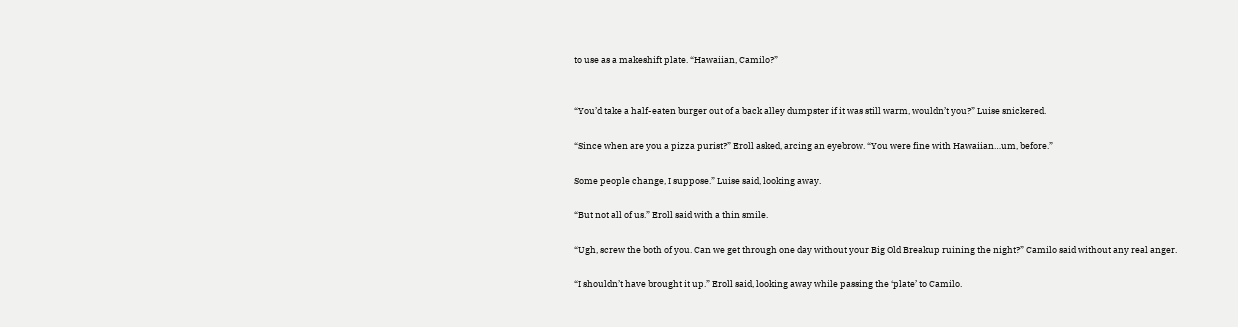to use as a makeshift plate. “Hawaiian, Camilo?”


“You’d take a half-eaten burger out of a back alley dumpster if it was still warm, wouldn’t you?” Luise snickered.

“Since when are you a pizza purist?” Eroll asked, arcing an eyebrow. “You were fine with Hawaiian…um, before.”

Some people change, I suppose.” Luise said, looking away.

“But not all of us.” Eroll said with a thin smile.

“Ugh, screw the both of you. Can we get through one day without your Big Old Breakup ruining the night?” Camilo said without any real anger.

“I shouldn’t have brought it up.” Eroll said, looking away while passing the ‘plate’ to Camilo.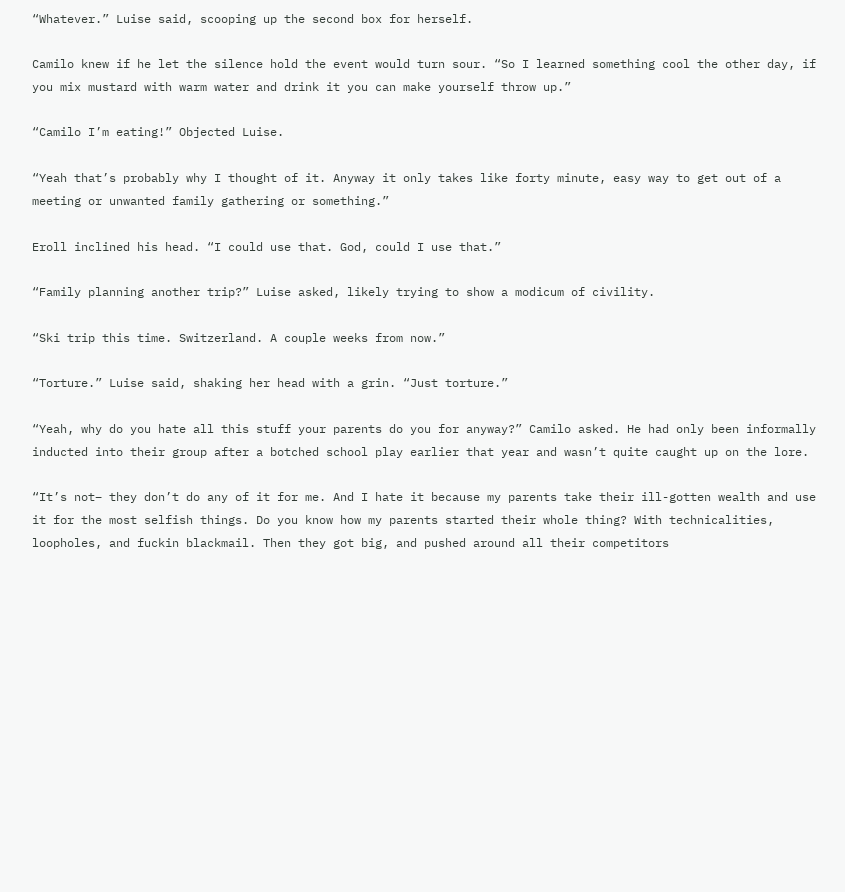“Whatever.” Luise said, scooping up the second box for herself.

Camilo knew if he let the silence hold the event would turn sour. “So I learned something cool the other day, if you mix mustard with warm water and drink it you can make yourself throw up.”

“Camilo I’m eating!” Objected Luise.

“Yeah that’s probably why I thought of it. Anyway it only takes like forty minute, easy way to get out of a meeting or unwanted family gathering or something.”

Eroll inclined his head. “I could use that. God, could I use that.”

“Family planning another trip?” Luise asked, likely trying to show a modicum of civility.

“Ski trip this time. Switzerland. A couple weeks from now.”

“Torture.” Luise said, shaking her head with a grin. “Just torture.”

“Yeah, why do you hate all this stuff your parents do you for anyway?” Camilo asked. He had only been informally inducted into their group after a botched school play earlier that year and wasn’t quite caught up on the lore.

“It’s not– they don’t do any of it for me. And I hate it because my parents take their ill-gotten wealth and use it for the most selfish things. Do you know how my parents started their whole thing? With technicalities, loopholes, and fuckin blackmail. Then they got big, and pushed around all their competitors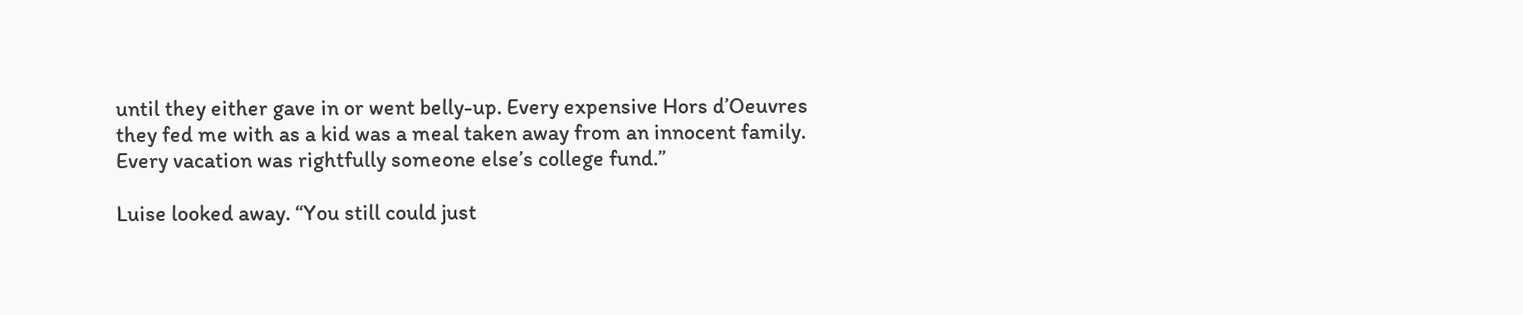until they either gave in or went belly-up. Every expensive Hors d’Oeuvres they fed me with as a kid was a meal taken away from an innocent family. Every vacation was rightfully someone else’s college fund.”

Luise looked away. “You still could just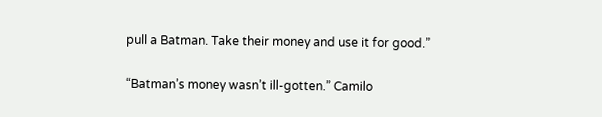pull a Batman. Take their money and use it for good.”

“Batman’s money wasn’t ill-gotten.” Camilo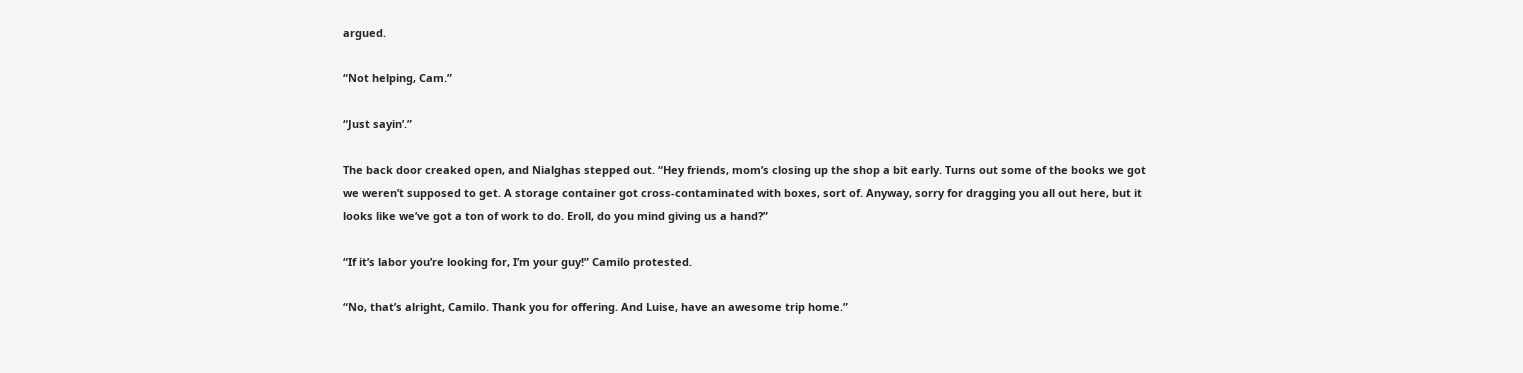argued.

“Not helping, Cam.”

“Just sayin’.”

The back door creaked open, and Nialghas stepped out. “Hey friends, mom’s closing up the shop a bit early. Turns out some of the books we got we weren’t supposed to get. A storage container got cross-contaminated with boxes, sort of. Anyway, sorry for dragging you all out here, but it looks like we’ve got a ton of work to do. Eroll, do you mind giving us a hand?”

“If it’s labor you’re looking for, I’m your guy!” Camilo protested.

“No, that’s alright, Camilo. Thank you for offering. And Luise, have an awesome trip home.”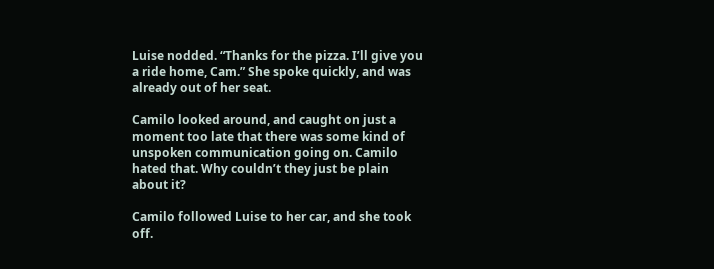Luise nodded. “Thanks for the pizza. I’ll give you a ride home, Cam.” She spoke quickly, and was already out of her seat.

Camilo looked around, and caught on just a moment too late that there was some kind of unspoken communication going on. Camilo hated that. Why couldn’t they just be plain about it?

Camilo followed Luise to her car, and she took off.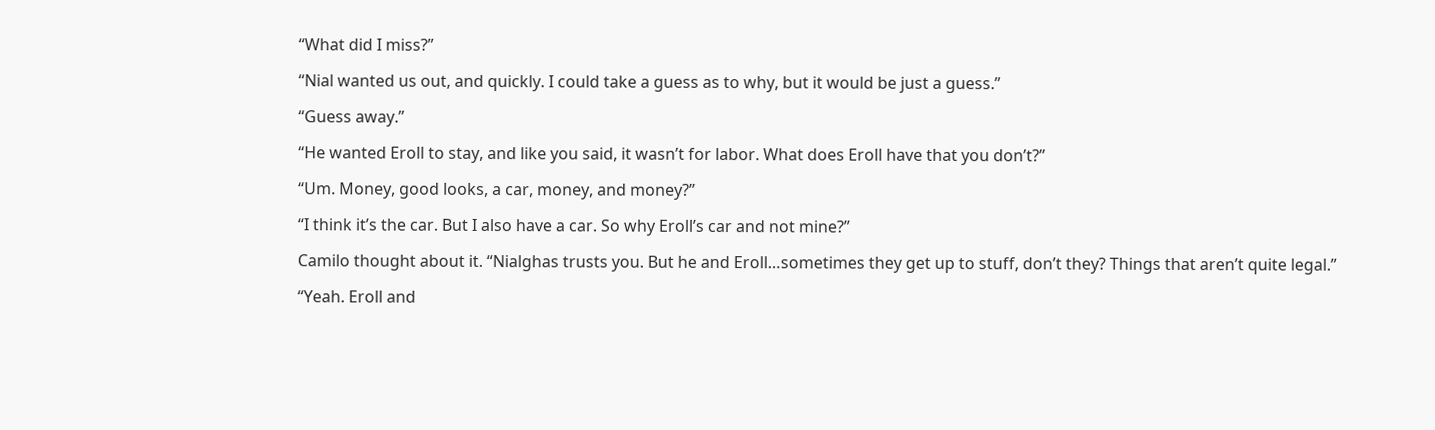“What did I miss?”

“Nial wanted us out, and quickly. I could take a guess as to why, but it would be just a guess.”

“Guess away.”

“He wanted Eroll to stay, and like you said, it wasn’t for labor. What does Eroll have that you don’t?”

“Um. Money, good looks, a car, money, and money?”

“I think it’s the car. But I also have a car. So why Eroll’s car and not mine?”

Camilo thought about it. “Nialghas trusts you. But he and Eroll…sometimes they get up to stuff, don’t they? Things that aren’t quite legal.”

“Yeah. Eroll and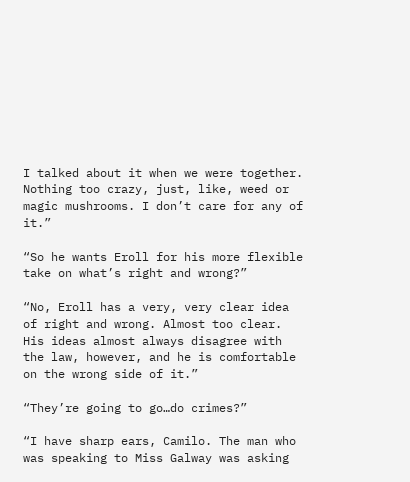I talked about it when we were together. Nothing too crazy, just, like, weed or magic mushrooms. I don’t care for any of it.”

“So he wants Eroll for his more flexible take on what’s right and wrong?”

“No, Eroll has a very, very clear idea of right and wrong. Almost too clear. His ideas almost always disagree with the law, however, and he is comfortable on the wrong side of it.”

“They’re going to go…do crimes?”

“I have sharp ears, Camilo. The man who was speaking to Miss Galway was asking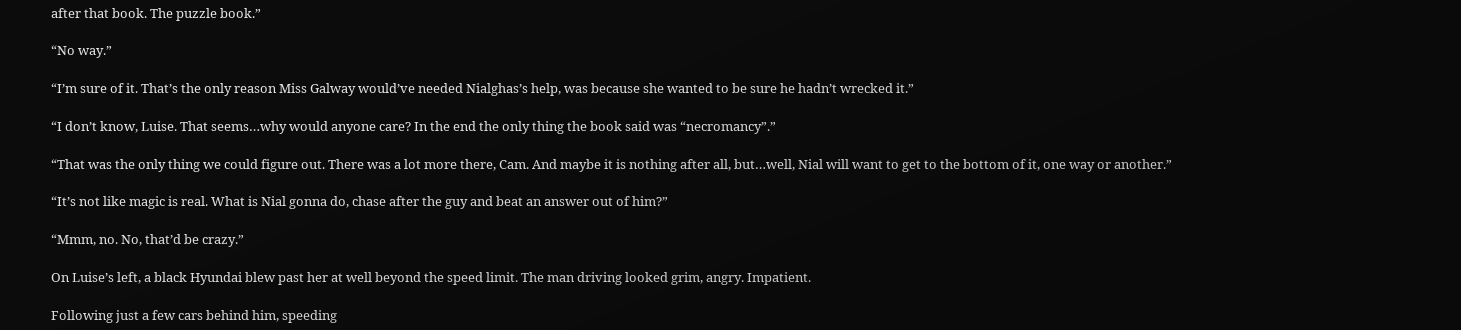after that book. The puzzle book.”

“No way.”

“I’m sure of it. That’s the only reason Miss Galway would’ve needed Nialghas’s help, was because she wanted to be sure he hadn’t wrecked it.”

“I don’t know, Luise. That seems…why would anyone care? In the end the only thing the book said was “necromancy”.”

“That was the only thing we could figure out. There was a lot more there, Cam. And maybe it is nothing after all, but…well, Nial will want to get to the bottom of it, one way or another.”

“It’s not like magic is real. What is Nial gonna do, chase after the guy and beat an answer out of him?”

“Mmm, no. No, that’d be crazy.”

On Luise’s left, a black Hyundai blew past her at well beyond the speed limit. The man driving looked grim, angry. Impatient.

Following just a few cars behind him, speeding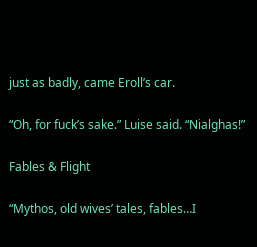just as badly, came Eroll’s car.

“Oh, for fuck’s sake.” Luise said. “Nialghas!”

Fables & Flight

“Mythos, old wives’ tales, fables…I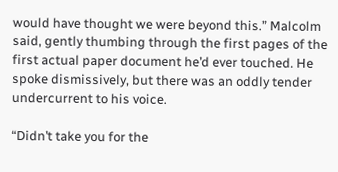would have thought we were beyond this.” Malcolm said, gently thumbing through the first pages of the first actual paper document he’d ever touched. He spoke dismissively, but there was an oddly tender undercurrent to his voice.

“Didn’t take you for the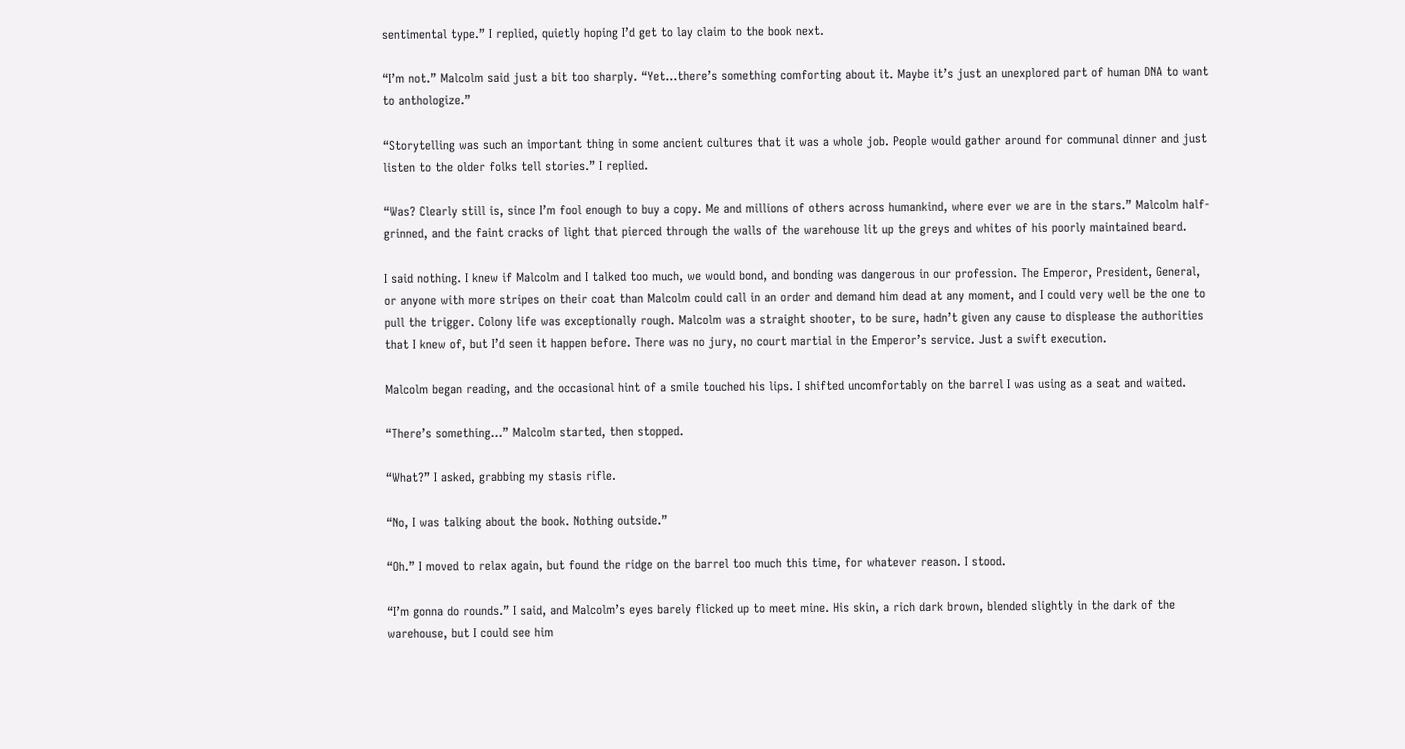sentimental type.” I replied, quietly hoping I’d get to lay claim to the book next.

“I’m not.” Malcolm said just a bit too sharply. “Yet…there’s something comforting about it. Maybe it’s just an unexplored part of human DNA to want to anthologize.”

“Storytelling was such an important thing in some ancient cultures that it was a whole job. People would gather around for communal dinner and just listen to the older folks tell stories.” I replied.

“Was? Clearly still is, since I’m fool enough to buy a copy. Me and millions of others across humankind, where ever we are in the stars.” Malcolm half-grinned, and the faint cracks of light that pierced through the walls of the warehouse lit up the greys and whites of his poorly maintained beard.

I said nothing. I knew if Malcolm and I talked too much, we would bond, and bonding was dangerous in our profession. The Emperor, President, General, or anyone with more stripes on their coat than Malcolm could call in an order and demand him dead at any moment, and I could very well be the one to pull the trigger. Colony life was exceptionally rough. Malcolm was a straight shooter, to be sure, hadn’t given any cause to displease the authorities that I knew of, but I’d seen it happen before. There was no jury, no court martial in the Emperor’s service. Just a swift execution.

Malcolm began reading, and the occasional hint of a smile touched his lips. I shifted uncomfortably on the barrel I was using as a seat and waited.

“There’s something…” Malcolm started, then stopped.

“What?” I asked, grabbing my stasis rifle.

“No, I was talking about the book. Nothing outside.”

“Oh.” I moved to relax again, but found the ridge on the barrel too much this time, for whatever reason. I stood.

“I’m gonna do rounds.” I said, and Malcolm’s eyes barely flicked up to meet mine. His skin, a rich dark brown, blended slightly in the dark of the warehouse, but I could see him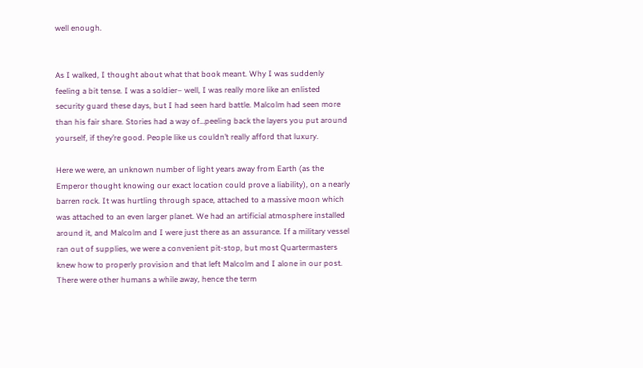well enough.


As I walked, I thought about what that book meant. Why I was suddenly feeling a bit tense. I was a soldier– well, I was really more like an enlisted security guard these days, but I had seen hard battle. Malcolm had seen more than his fair share. Stories had a way of…peeling back the layers you put around yourself, if they’re good. People like us couldn’t really afford that luxury.

Here we were, an unknown number of light years away from Earth (as the Emperor thought knowing our exact location could prove a liability), on a nearly barren rock. It was hurtling through space, attached to a massive moon which was attached to an even larger planet. We had an artificial atmosphere installed around it, and Malcolm and I were just there as an assurance. If a military vessel ran out of supplies, we were a convenient pit-stop, but most Quartermasters knew how to properly provision and that left Malcolm and I alone in our post. There were other humans a while away, hence the term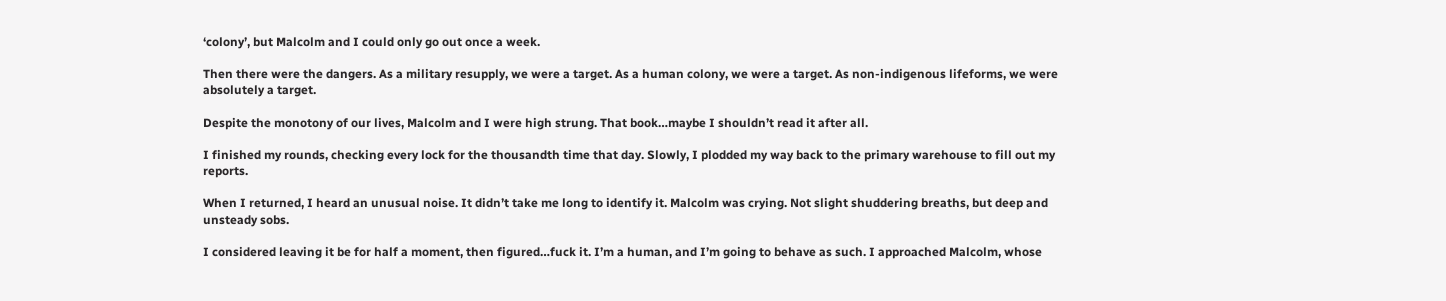‘colony’, but Malcolm and I could only go out once a week.

Then there were the dangers. As a military resupply, we were a target. As a human colony, we were a target. As non-indigenous lifeforms, we were absolutely a target.

Despite the monotony of our lives, Malcolm and I were high strung. That book…maybe I shouldn’t read it after all.

I finished my rounds, checking every lock for the thousandth time that day. Slowly, I plodded my way back to the primary warehouse to fill out my reports.

When I returned, I heard an unusual noise. It didn’t take me long to identify it. Malcolm was crying. Not slight shuddering breaths, but deep and unsteady sobs.

I considered leaving it be for half a moment, then figured…fuck it. I’m a human, and I’m going to behave as such. I approached Malcolm, whose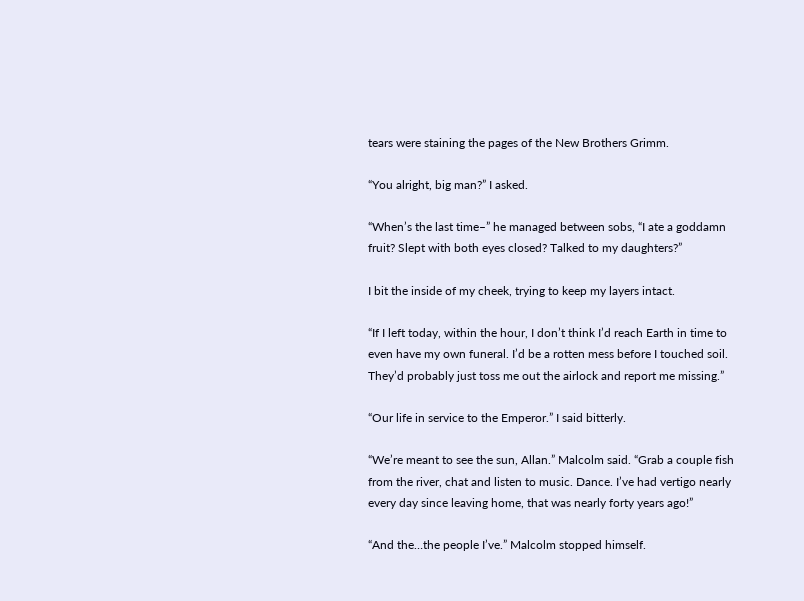tears were staining the pages of the New Brothers Grimm.

“You alright, big man?” I asked.

“When’s the last time–” he managed between sobs, “I ate a goddamn fruit? Slept with both eyes closed? Talked to my daughters?”

I bit the inside of my cheek, trying to keep my layers intact.

“If I left today, within the hour, I don’t think I’d reach Earth in time to even have my own funeral. I’d be a rotten mess before I touched soil. They’d probably just toss me out the airlock and report me missing.”

“Our life in service to the Emperor.” I said bitterly.

“We’re meant to see the sun, Allan.” Malcolm said. “Grab a couple fish from the river, chat and listen to music. Dance. I’ve had vertigo nearly every day since leaving home, that was nearly forty years ago!”

“And the…the people I’ve.” Malcolm stopped himself.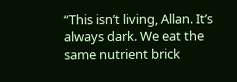“This isn’t living, Allan. It’s always dark. We eat the same nutrient brick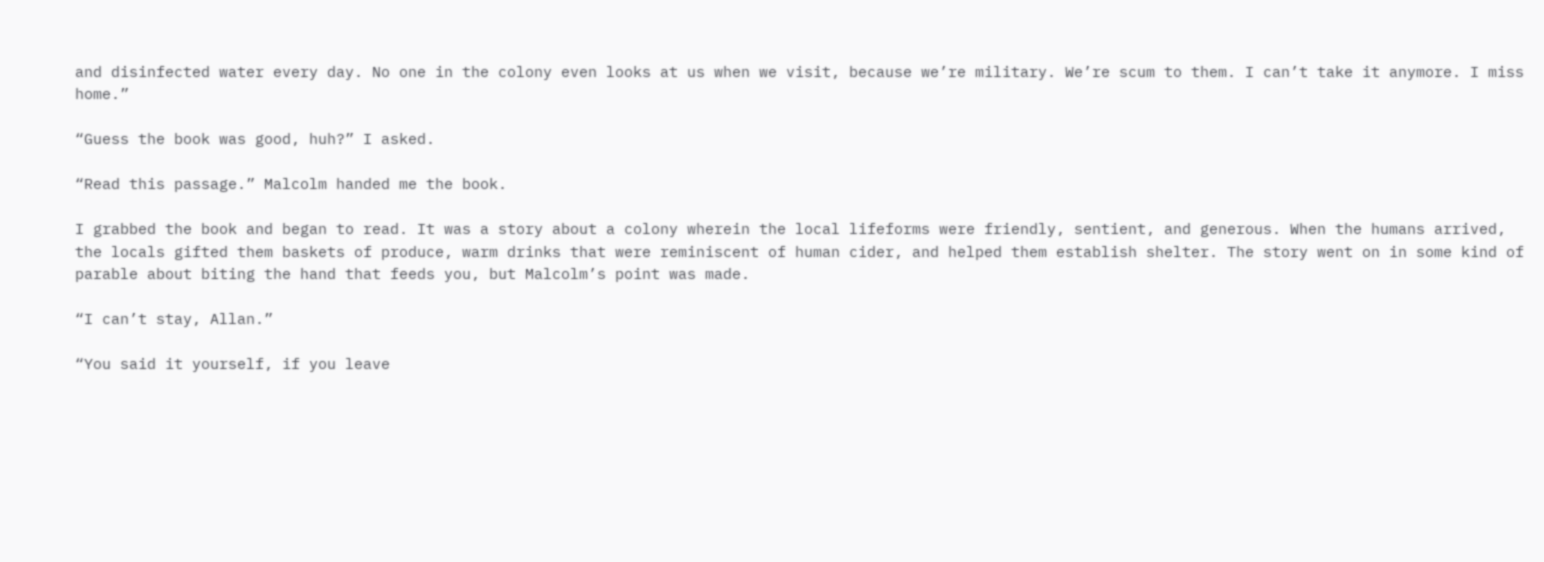and disinfected water every day. No one in the colony even looks at us when we visit, because we’re military. We’re scum to them. I can’t take it anymore. I miss home.”

“Guess the book was good, huh?” I asked.

“Read this passage.” Malcolm handed me the book.

I grabbed the book and began to read. It was a story about a colony wherein the local lifeforms were friendly, sentient, and generous. When the humans arrived, the locals gifted them baskets of produce, warm drinks that were reminiscent of human cider, and helped them establish shelter. The story went on in some kind of parable about biting the hand that feeds you, but Malcolm’s point was made.

“I can’t stay, Allan.”

“You said it yourself, if you leave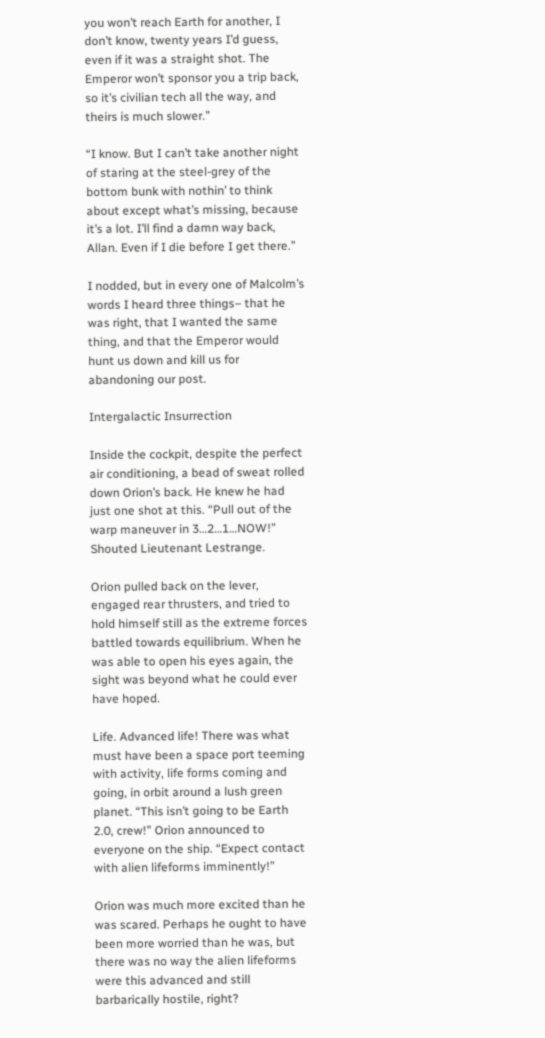you won’t reach Earth for another, I don’t know, twenty years I’d guess, even if it was a straight shot. The Emperor won’t sponsor you a trip back, so it’s civilian tech all the way, and theirs is much slower.”

“I know. But I can’t take another night of staring at the steel-grey of the bottom bunk with nothin’ to think about except what’s missing, because it’s a lot. I’ll find a damn way back, Allan. Even if I die before I get there.”

I nodded, but in every one of Malcolm’s words I heard three things– that he was right, that I wanted the same thing, and that the Emperor would hunt us down and kill us for abandoning our post.

Intergalactic Insurrection

Inside the cockpit, despite the perfect air conditioning, a bead of sweat rolled down Orion’s back. He knew he had just one shot at this. “Pull out of the warp maneuver in 3…2…1…NOW!” Shouted Lieutenant Lestrange.

Orion pulled back on the lever, engaged rear thrusters, and tried to hold himself still as the extreme forces battled towards equilibrium. When he was able to open his eyes again, the sight was beyond what he could ever have hoped.

Life. Advanced life! There was what must have been a space port teeming with activity, life forms coming and going, in orbit around a lush green planet. “This isn’t going to be Earth 2.0, crew!” Orion announced to everyone on the ship. “Expect contact with alien lifeforms imminently!”

Orion was much more excited than he was scared. Perhaps he ought to have been more worried than he was, but there was no way the alien lifeforms were this advanced and still barbarically hostile, right?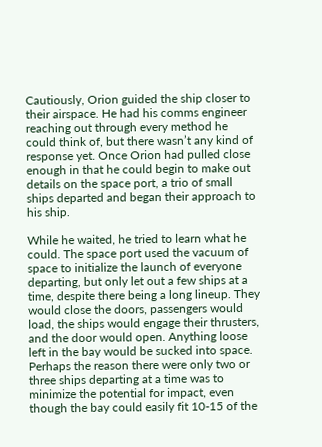Cautiously, Orion guided the ship closer to their airspace. He had his comms engineer reaching out through every method he could think of, but there wasn’t any kind of response yet. Once Orion had pulled close enough in that he could begin to make out details on the space port, a trio of small ships departed and began their approach to his ship.

While he waited, he tried to learn what he could. The space port used the vacuum of space to initialize the launch of everyone departing, but only let out a few ships at a time, despite there being a long lineup. They would close the doors, passengers would load, the ships would engage their thrusters, and the door would open. Anything loose left in the bay would be sucked into space. Perhaps the reason there were only two or three ships departing at a time was to minimize the potential for impact, even though the bay could easily fit 10-15 of the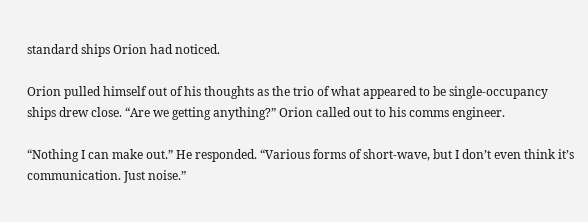standard ships Orion had noticed.

Orion pulled himself out of his thoughts as the trio of what appeared to be single-occupancy ships drew close. “Are we getting anything?” Orion called out to his comms engineer.

“Nothing I can make out.” He responded. “Various forms of short-wave, but I don’t even think it’s communication. Just noise.”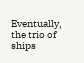Eventually, the trio of ships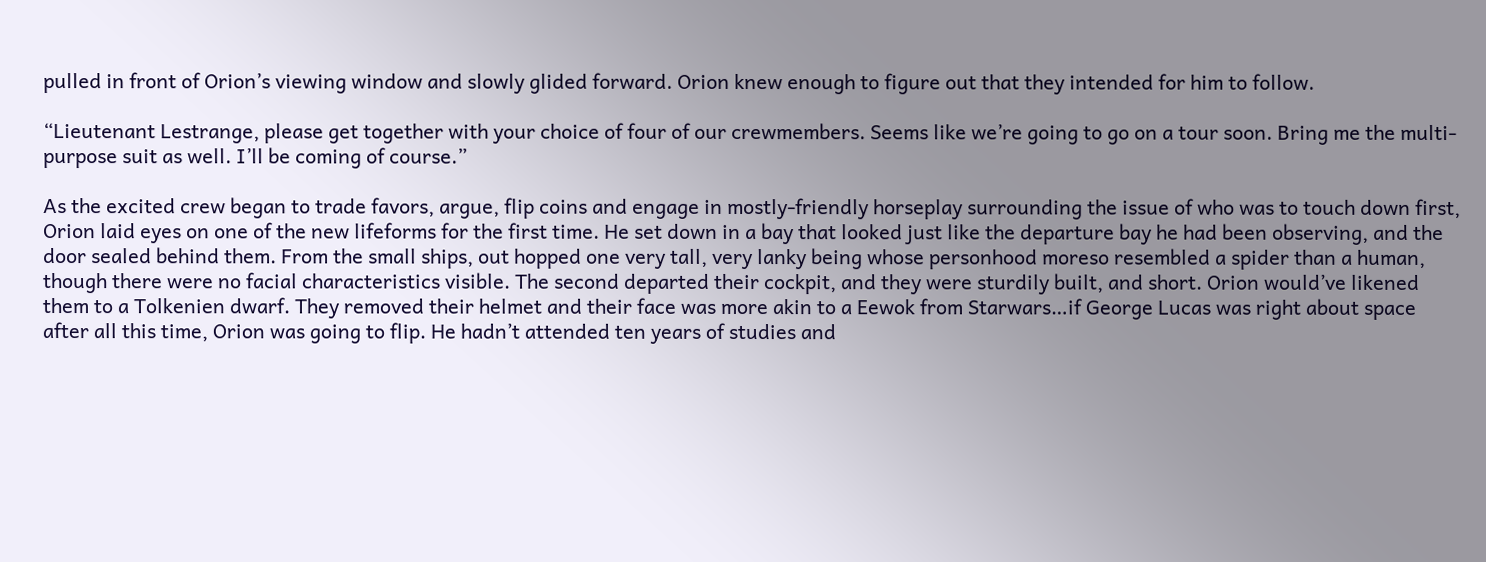pulled in front of Orion’s viewing window and slowly glided forward. Orion knew enough to figure out that they intended for him to follow.

“Lieutenant Lestrange, please get together with your choice of four of our crewmembers. Seems like we’re going to go on a tour soon. Bring me the multi-purpose suit as well. I’ll be coming of course.”

As the excited crew began to trade favors, argue, flip coins and engage in mostly-friendly horseplay surrounding the issue of who was to touch down first, Orion laid eyes on one of the new lifeforms for the first time. He set down in a bay that looked just like the departure bay he had been observing, and the door sealed behind them. From the small ships, out hopped one very tall, very lanky being whose personhood moreso resembled a spider than a human, though there were no facial characteristics visible. The second departed their cockpit, and they were sturdily built, and short. Orion would’ve likened them to a Tolkenien dwarf. They removed their helmet and their face was more akin to a Eewok from Starwars…if George Lucas was right about space after all this time, Orion was going to flip. He hadn’t attended ten years of studies and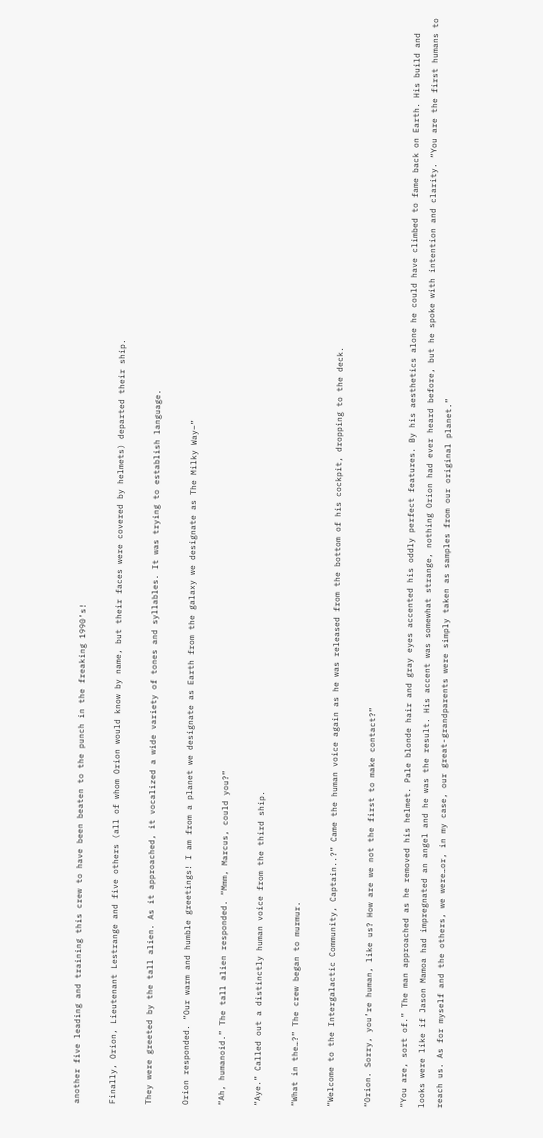another five leading and training this crew to have been beaten to the punch in the freaking 1990’s!

Finally, Orion, Lieutenant Lestrange and five others (all of whom Orion would know by name, but their faces were covered by helmets) departed their ship.

They were greeted by the tall alien. As it approached, it vocalized a wide variety of tones and syllables. It was trying to establish language.

Orion responded. “Our warm and humble greetings! I am from a planet we designate as Earth from the galaxy we designate as The Milky Way–”

“Ah, humanoid.” The tall alien responded. “Mmm, Marcus, could you?”

“Aye.” Called out a distinctly human voice from the third ship.

“What in the…?” The crew began to murmur.

“Welcome to the Intergalactic Community, Captain..?” Came the human voice again as he was released from the bottom of his cockpit, dropping to the deck.

“Orion. Sorry, you’re human, like us? How are we not the first to make contact?”

“You are, sort of.” The man approached as he removed his helmet. Pale blonde hair and gray eyes accented his oddly perfect features. By his aesthetics alone he could have climbed to fame back on Earth. His build and looks were like if Jason Mamoa had impregnated an angel and he was the result. His accent was somewhat strange, nothing Orion had ever heard before, but he spoke with intention and clarity. “You are the first humans to reach us. As for myself and the others, we were…or, in my case, our great-grandparents were simply taken as samples from our original planet.”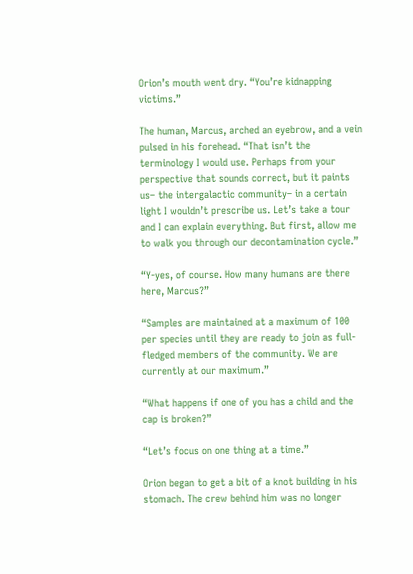Orion’s mouth went dry. “You’re kidnapping victims.”

The human, Marcus, arched an eyebrow, and a vein pulsed in his forehead. “That isn’t the terminology I would use. Perhaps from your perspective that sounds correct, but it paints us– the intergalactic community– in a certain light I wouldn’t prescribe us. Let’s take a tour and I can explain everything. But first, allow me to walk you through our decontamination cycle.”

“Y-yes, of course. How many humans are there here, Marcus?”

“Samples are maintained at a maximum of 100 per species until they are ready to join as full-fledged members of the community. We are currently at our maximum.”

“What happens if one of you has a child and the cap is broken?”

“Let’s focus on one thing at a time.”

Orion began to get a bit of a knot building in his stomach. The crew behind him was no longer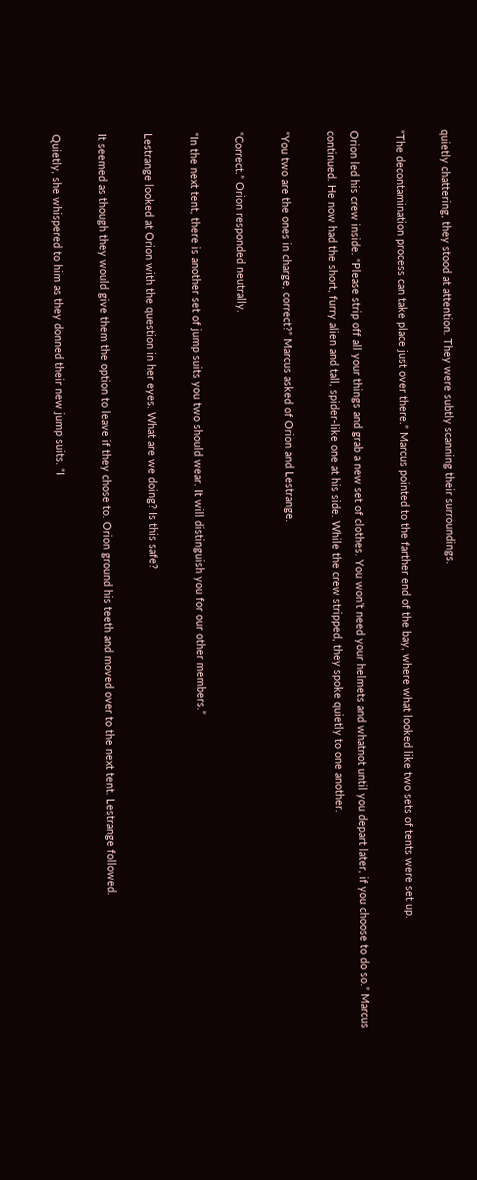quietly chattering, they stood at attention. They were subtly scanning their surroundings.

“The decontamination process can take place just over there.” Marcus pointed to the farther end of the bay, where what looked like two sets of tents were set up.

Orion led his crew inside. “Please strip off all your things and grab a new set of clothes. You won’t need your helmets and whatnot until you depart later, if you choose to do so.” Marcus continued. He now had the short, furry alien and tall, spider-like one at his side. While the crew stripped, they spoke quietly to one another.

“You two are the ones in charge, correct?” Marcus asked of Orion and Lestrange.

“Correct.” Orion responded neutrally.

“In the next tent, there is another set of jump suits you two should wear. It will distinguish you for our other members.”

Lestrange looked at Orion with the question in her eyes. What are we doing? Is this safe?

It seemed as though they would give them the option to leave if they chose to. Orion ground his teeth and moved over to the next tent. Lestrange followed.

Quietly, she whispered to him as they donned their new jump suits. “I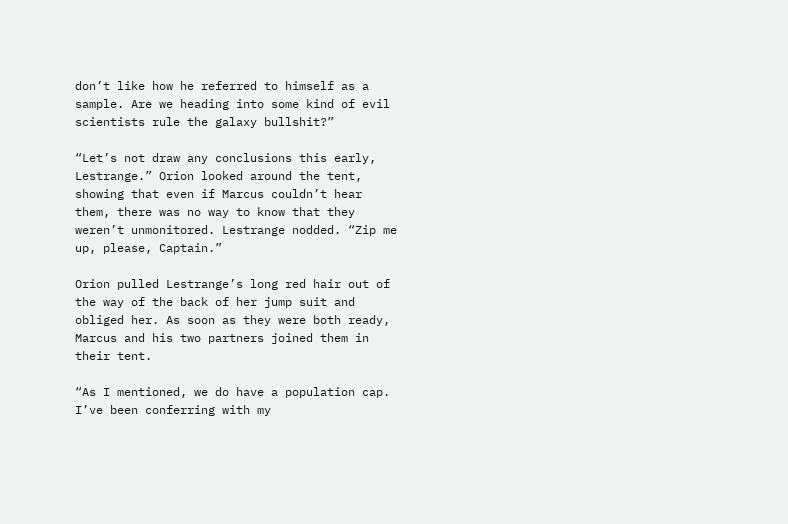don’t like how he referred to himself as a sample. Are we heading into some kind of evil scientists rule the galaxy bullshit?”

“Let’s not draw any conclusions this early, Lestrange.” Orion looked around the tent, showing that even if Marcus couldn’t hear them, there was no way to know that they weren’t unmonitored. Lestrange nodded. “Zip me up, please, Captain.”

Orion pulled Lestrange’s long red hair out of the way of the back of her jump suit and obliged her. As soon as they were both ready, Marcus and his two partners joined them in their tent.

“As I mentioned, we do have a population cap. I’ve been conferring with my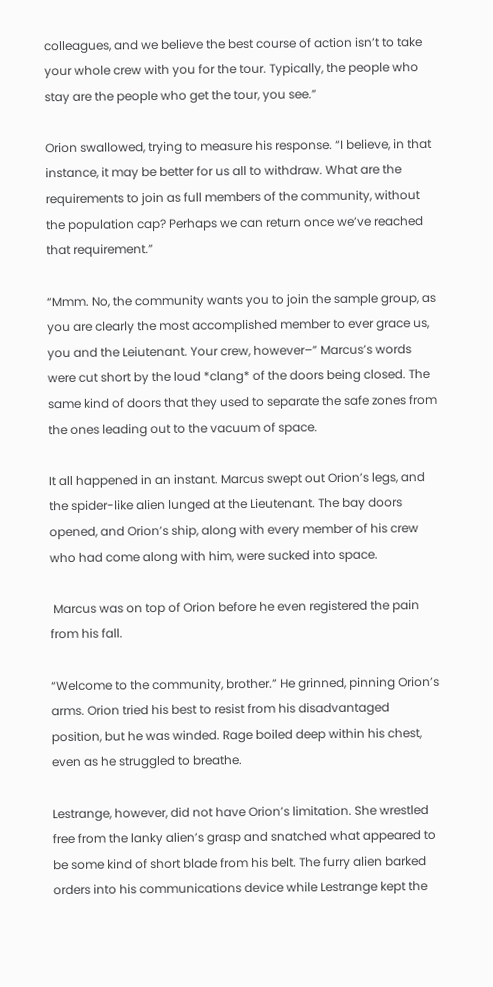colleagues, and we believe the best course of action isn’t to take your whole crew with you for the tour. Typically, the people who stay are the people who get the tour, you see.”

Orion swallowed, trying to measure his response. “I believe, in that instance, it may be better for us all to withdraw. What are the requirements to join as full members of the community, without the population cap? Perhaps we can return once we’ve reached that requirement.”

“Mmm. No, the community wants you to join the sample group, as you are clearly the most accomplished member to ever grace us, you and the Leiutenant. Your crew, however–” Marcus’s words were cut short by the loud *clang* of the doors being closed. The same kind of doors that they used to separate the safe zones from the ones leading out to the vacuum of space.

It all happened in an instant. Marcus swept out Orion’s legs, and the spider-like alien lunged at the Lieutenant. The bay doors opened, and Orion’s ship, along with every member of his crew who had come along with him, were sucked into space.

 Marcus was on top of Orion before he even registered the pain from his fall.

“Welcome to the community, brother.” He grinned, pinning Orion’s arms. Orion tried his best to resist from his disadvantaged position, but he was winded. Rage boiled deep within his chest, even as he struggled to breathe.

Lestrange, however, did not have Orion’s limitation. She wrestled free from the lanky alien’s grasp and snatched what appeared to be some kind of short blade from his belt. The furry alien barked orders into his communications device while Lestrange kept the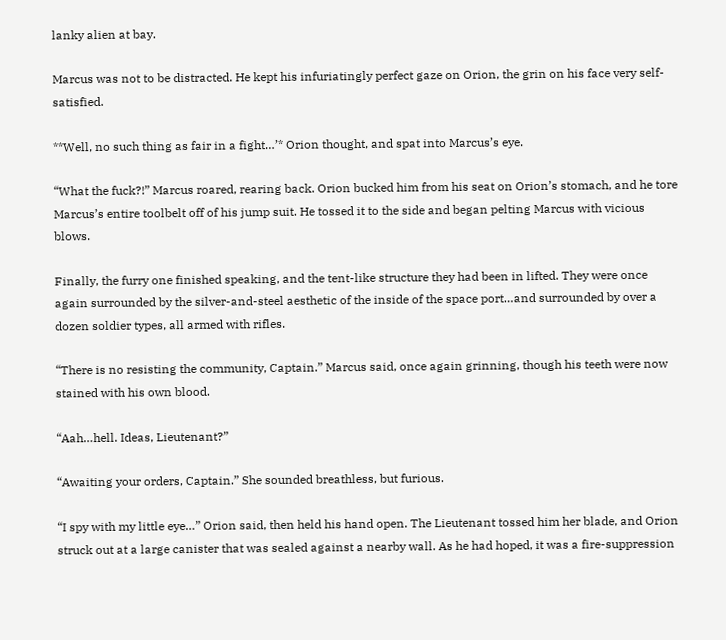lanky alien at bay.

Marcus was not to be distracted. He kept his infuriatingly perfect gaze on Orion, the grin on his face very self-satisfied.

**Well, no such thing as fair in a fight…’* Orion thought, and spat into Marcus’s eye.

“What the fuck?!” Marcus roared, rearing back. Orion bucked him from his seat on Orion’s stomach, and he tore Marcus’s entire toolbelt off of his jump suit. He tossed it to the side and began pelting Marcus with vicious blows.

Finally, the furry one finished speaking, and the tent-like structure they had been in lifted. They were once again surrounded by the silver-and-steel aesthetic of the inside of the space port…and surrounded by over a dozen soldier types, all armed with rifles.

“There is no resisting the community, Captain.” Marcus said, once again grinning, though his teeth were now stained with his own blood.

“Aah…hell. Ideas, Lieutenant?”

“Awaiting your orders, Captain.” She sounded breathless, but furious.

“I spy with my little eye…” Orion said, then held his hand open. The Lieutenant tossed him her blade, and Orion struck out at a large canister that was sealed against a nearby wall. As he had hoped, it was a fire-suppression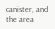canister, and the area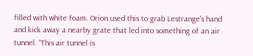filled with white foam. Orion used this to grab Lestrange’s hand and kick away a nearby grate that led into something of an air tunnel. “This air tunnel is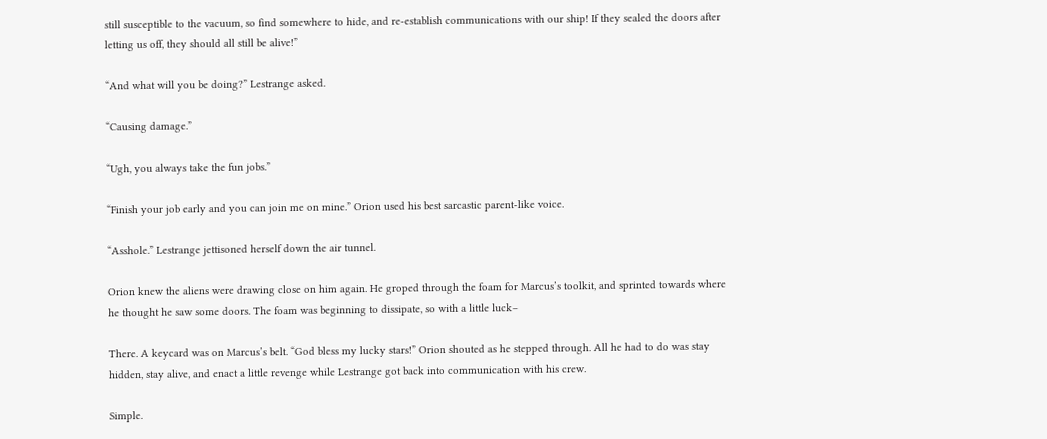still susceptible to the vacuum, so find somewhere to hide, and re-establish communications with our ship! If they sealed the doors after letting us off, they should all still be alive!”

“And what will you be doing?” Lestrange asked.

“Causing damage.”

“Ugh, you always take the fun jobs.”

“Finish your job early and you can join me on mine.” Orion used his best sarcastic parent-like voice.

“Asshole.” Lestrange jettisoned herself down the air tunnel.

Orion knew the aliens were drawing close on him again. He groped through the foam for Marcus’s toolkit, and sprinted towards where he thought he saw some doors. The foam was beginning to dissipate, so with a little luck–

There. A keycard was on Marcus’s belt. “God bless my lucky stars!” Orion shouted as he stepped through. All he had to do was stay hidden, stay alive, and enact a little revenge while Lestrange got back into communication with his crew.

Simple.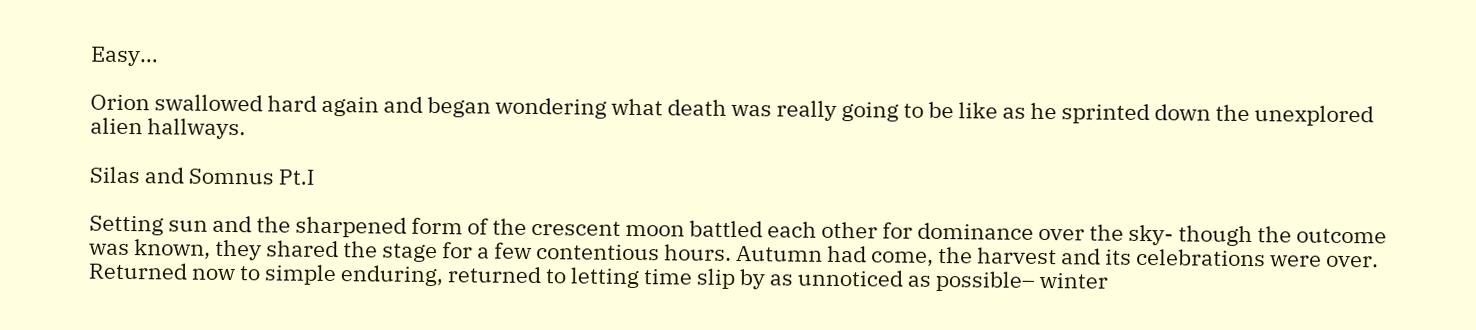Easy…

Orion swallowed hard again and began wondering what death was really going to be like as he sprinted down the unexplored alien hallways.

Silas and Somnus Pt.I

Setting sun and the sharpened form of the crescent moon battled each other for dominance over the sky- though the outcome was known, they shared the stage for a few contentious hours. Autumn had come, the harvest and its celebrations were over. Returned now to simple enduring, returned to letting time slip by as unnoticed as possible– winter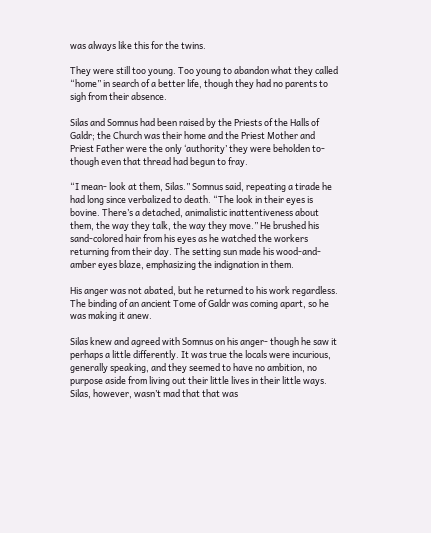was always like this for the twins.

They were still too young. Too young to abandon what they called “home” in search of a better life, though they had no parents to sigh from their absence.

Silas and Somnus had been raised by the Priests of the Halls of Galdr; the Church was their home and the Priest Mother and Priest Father were the only ‘authority’ they were beholden to- though even that thread had begun to fray.

“I mean- look at them, Silas.” Somnus said, repeating a tirade he had long since verbalized to death. “The look in their eyes is bovine. There’s a detached, animalistic inattentiveness about them, the way they talk, the way they move.” He brushed his sand-colored hair from his eyes as he watched the workers returning from their day. The setting sun made his wood-and-amber eyes blaze, emphasizing the indignation in them.

His anger was not abated, but he returned to his work regardless. The binding of an ancient Tome of Galdr was coming apart, so he was making it anew.

Silas knew and agreed with Somnus on his anger- though he saw it perhaps a little differently. It was true the locals were incurious, generally speaking, and they seemed to have no ambition, no purpose aside from living out their little lives in their little ways. Silas, however, wasn’t mad that that was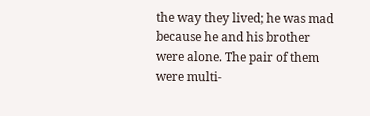the way they lived; he was mad because he and his brother were alone. The pair of them were multi-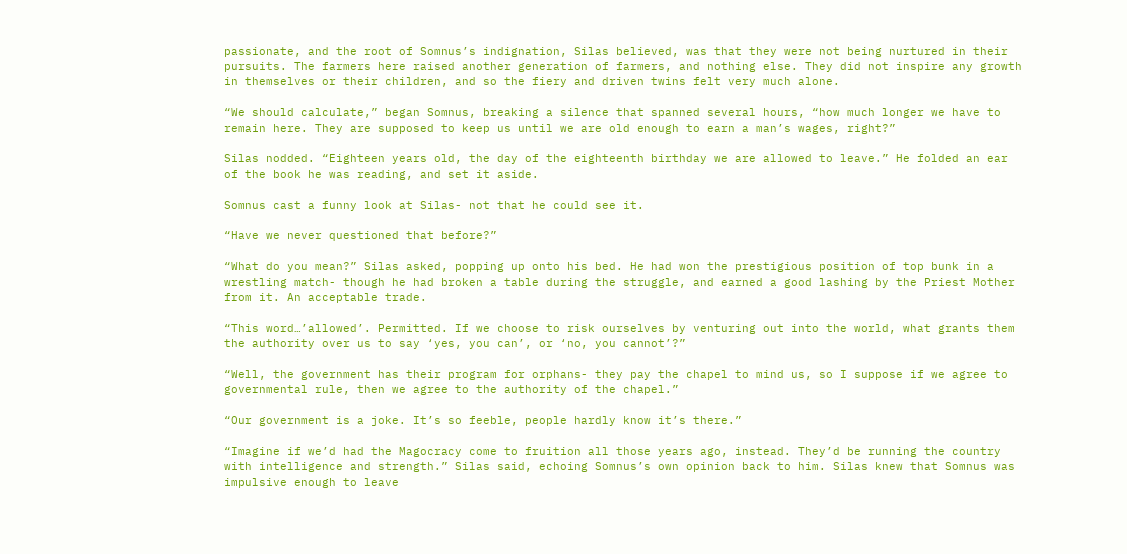passionate, and the root of Somnus’s indignation, Silas believed, was that they were not being nurtured in their pursuits. The farmers here raised another generation of farmers, and nothing else. They did not inspire any growth in themselves or their children, and so the fiery and driven twins felt very much alone.

“We should calculate,” began Somnus, breaking a silence that spanned several hours, “how much longer we have to remain here. They are supposed to keep us until we are old enough to earn a man’s wages, right?”

Silas nodded. “Eighteen years old, the day of the eighteenth birthday we are allowed to leave.” He folded an ear of the book he was reading, and set it aside.

Somnus cast a funny look at Silas- not that he could see it.

“Have we never questioned that before?”

“What do you mean?” Silas asked, popping up onto his bed. He had won the prestigious position of top bunk in a wrestling match- though he had broken a table during the struggle, and earned a good lashing by the Priest Mother from it. An acceptable trade.

“This word…’allowed’. Permitted. If we choose to risk ourselves by venturing out into the world, what grants them the authority over us to say ‘yes, you can’, or ‘no, you cannot’?”

“Well, the government has their program for orphans- they pay the chapel to mind us, so I suppose if we agree to governmental rule, then we agree to the authority of the chapel.”

“Our government is a joke. It’s so feeble, people hardly know it’s there.”

“Imagine if we’d had the Magocracy come to fruition all those years ago, instead. They’d be running the country with intelligence and strength.” Silas said, echoing Somnus’s own opinion back to him. Silas knew that Somnus was impulsive enough to leave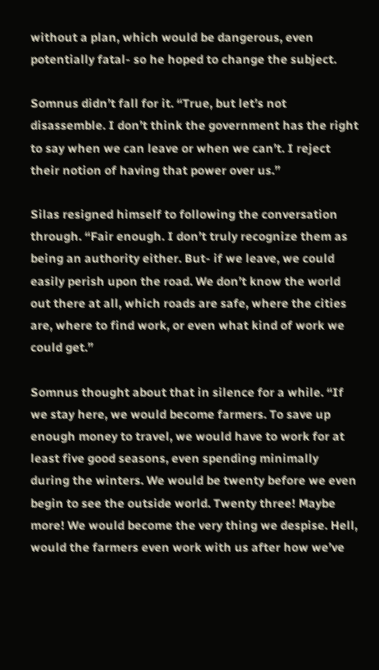without a plan, which would be dangerous, even potentially fatal- so he hoped to change the subject.

Somnus didn’t fall for it. “True, but let’s not disassemble. I don’t think the government has the right to say when we can leave or when we can’t. I reject their notion of having that power over us.”

Silas resigned himself to following the conversation through. “Fair enough. I don’t truly recognize them as being an authority either. But- if we leave, we could easily perish upon the road. We don’t know the world out there at all, which roads are safe, where the cities are, where to find work, or even what kind of work we could get.”

Somnus thought about that in silence for a while. “If we stay here, we would become farmers. To save up enough money to travel, we would have to work for at least five good seasons, even spending minimally during the winters. We would be twenty before we even begin to see the outside world. Twenty three! Maybe more! We would become the very thing we despise. Hell, would the farmers even work with us after how we’ve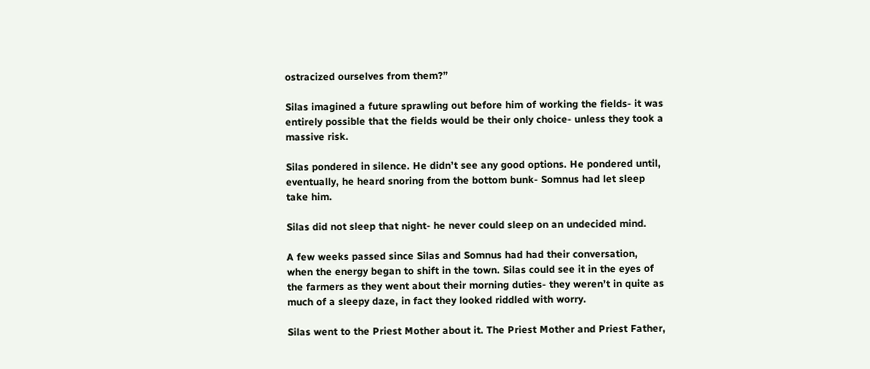ostracized ourselves from them?”

Silas imagined a future sprawling out before him of working the fields- it was entirely possible that the fields would be their only choice- unless they took a massive risk.

Silas pondered in silence. He didn’t see any good options. He pondered until, eventually, he heard snoring from the bottom bunk- Somnus had let sleep take him.

Silas did not sleep that night- he never could sleep on an undecided mind.

A few weeks passed since Silas and Somnus had had their conversation, when the energy began to shift in the town. Silas could see it in the eyes of the farmers as they went about their morning duties- they weren’t in quite as much of a sleepy daze, in fact they looked riddled with worry.

Silas went to the Priest Mother about it. The Priest Mother and Priest Father,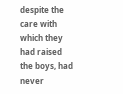despite the care with which they had raised the boys, had never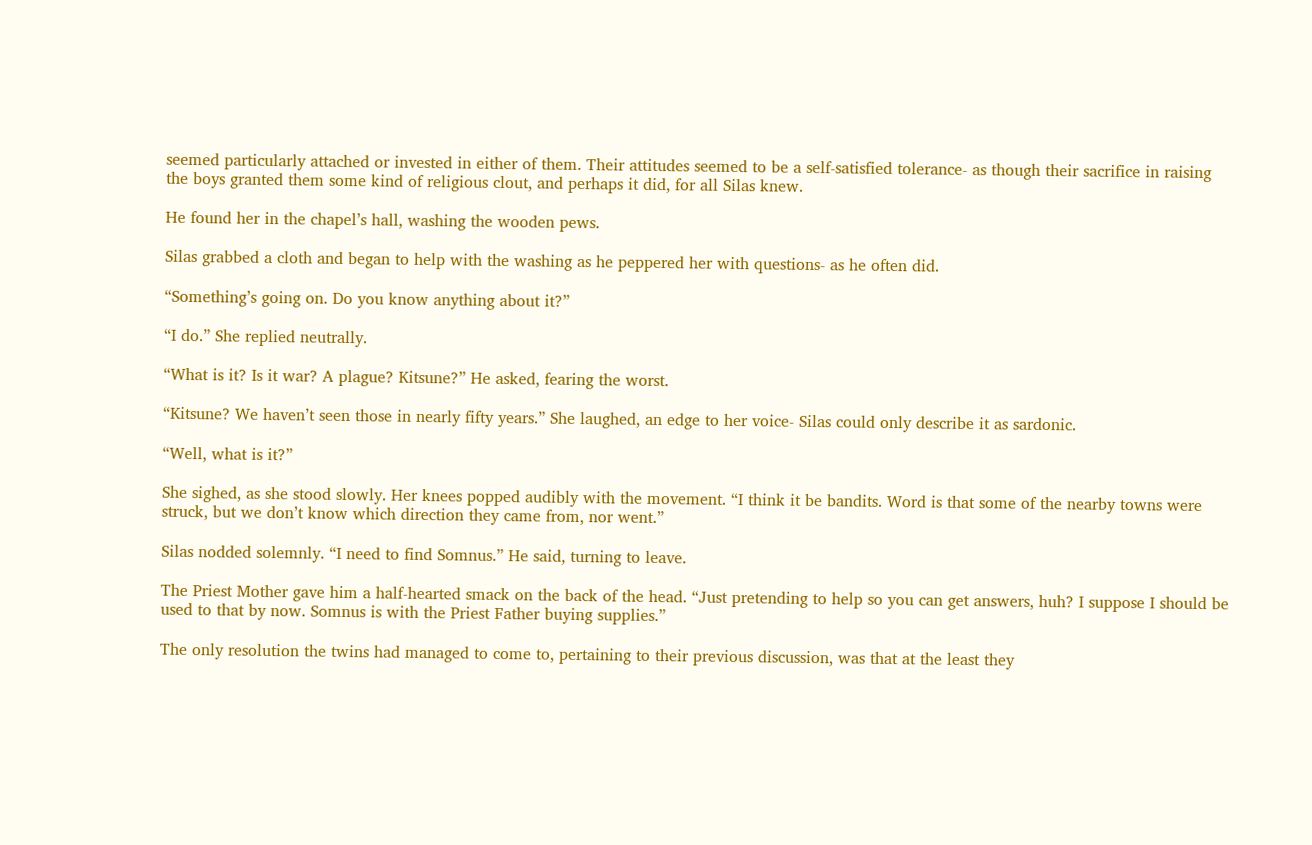seemed particularly attached or invested in either of them. Their attitudes seemed to be a self-satisfied tolerance- as though their sacrifice in raising the boys granted them some kind of religious clout, and perhaps it did, for all Silas knew.

He found her in the chapel’s hall, washing the wooden pews.

Silas grabbed a cloth and began to help with the washing as he peppered her with questions- as he often did.

“Something’s going on. Do you know anything about it?”

“I do.” She replied neutrally.

“What is it? Is it war? A plague? Kitsune?” He asked, fearing the worst.

“Kitsune? We haven’t seen those in nearly fifty years.” She laughed, an edge to her voice- Silas could only describe it as sardonic.

“Well, what is it?”

She sighed, as she stood slowly. Her knees popped audibly with the movement. “I think it be bandits. Word is that some of the nearby towns were struck, but we don’t know which direction they came from, nor went.”

Silas nodded solemnly. “I need to find Somnus.” He said, turning to leave.

The Priest Mother gave him a half-hearted smack on the back of the head. “Just pretending to help so you can get answers, huh? I suppose I should be used to that by now. Somnus is with the Priest Father buying supplies.”

The only resolution the twins had managed to come to, pertaining to their previous discussion, was that at the least they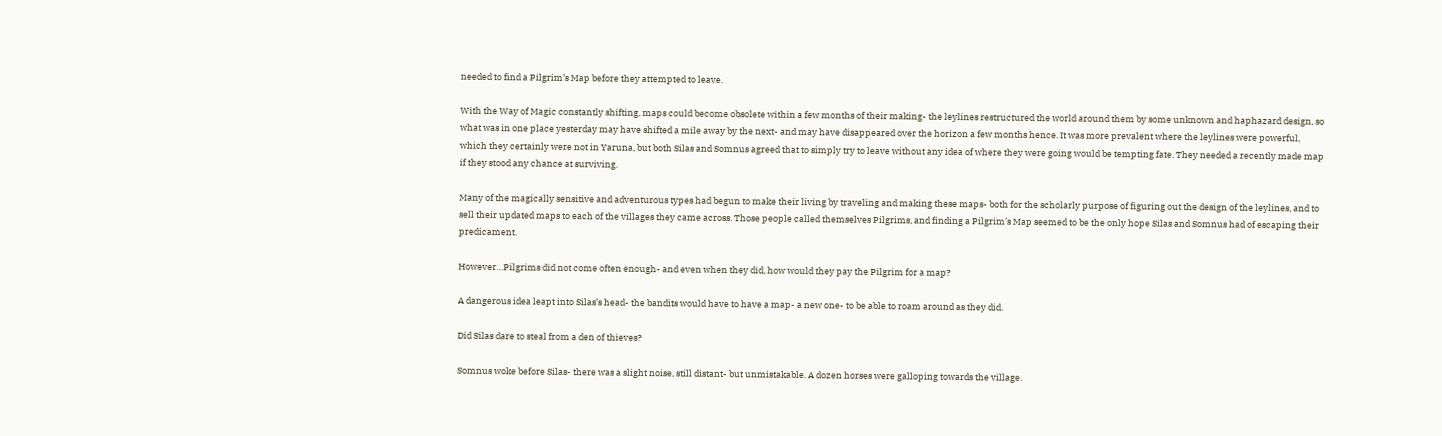needed to find a Pilgrim’s Map before they attempted to leave.

With the Way of Magic constantly shifting, maps could become obsolete within a few months of their making- the leylines restructured the world around them by some unknown and haphazard design, so what was in one place yesterday may have shifted a mile away by the next- and may have disappeared over the horizon a few months hence. It was more prevalent where the leylines were powerful, which they certainly were not in Yaruna, but both Silas and Somnus agreed that to simply try to leave without any idea of where they were going would be tempting fate. They needed a recently made map if they stood any chance at surviving.

Many of the magically sensitive and adventurous types had begun to make their living by traveling and making these maps- both for the scholarly purpose of figuring out the design of the leylines, and to sell their updated maps to each of the villages they came across. Those people called themselves Pilgrims, and finding a Pilgrim’s Map seemed to be the only hope Silas and Somnus had of escaping their predicament.

However…Pilgrims did not come often enough- and even when they did, how would they pay the Pilgrim for a map?

A dangerous idea leapt into Silas’s head- the bandits would have to have a map- a new one- to be able to roam around as they did.

Did Silas dare to steal from a den of thieves?

Somnus woke before Silas- there was a slight noise, still distant- but unmistakable. A dozen horses were galloping towards the village.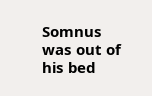Somnus was out of his bed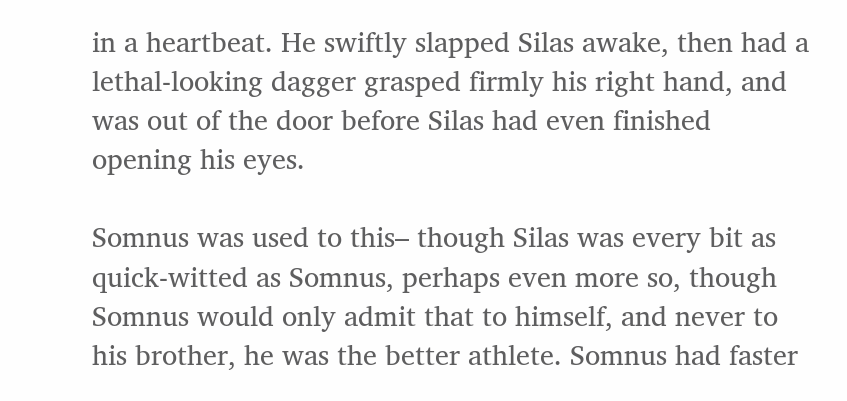in a heartbeat. He swiftly slapped Silas awake, then had a lethal-looking dagger grasped firmly his right hand, and was out of the door before Silas had even finished opening his eyes.

Somnus was used to this– though Silas was every bit as quick-witted as Somnus, perhaps even more so, though Somnus would only admit that to himself, and never to his brother, he was the better athlete. Somnus had faster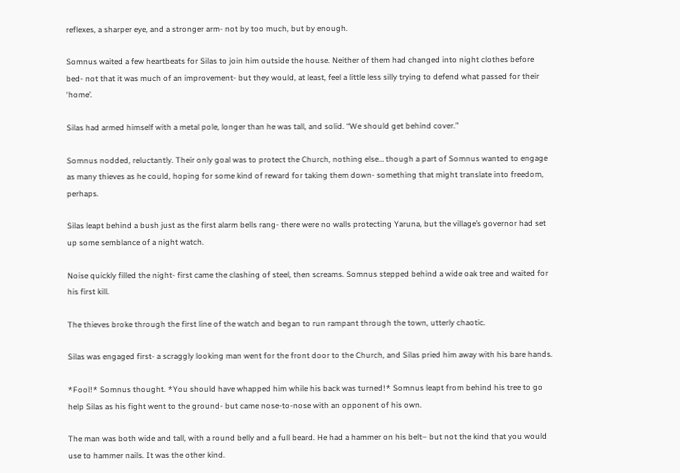reflexes, a sharper eye, and a stronger arm- not by too much, but by enough.

Somnus waited a few heartbeats for Silas to join him outside the house. Neither of them had changed into night clothes before bed- not that it was much of an improvement- but they would, at least, feel a little less silly trying to defend what passed for their ‘home’.

Silas had armed himself with a metal pole, longer than he was tall, and solid. “We should get behind cover.”

Somnus nodded, reluctantly. Their only goal was to protect the Church, nothing else… though a part of Somnus wanted to engage as many thieves as he could, hoping for some kind of reward for taking them down- something that might translate into freedom, perhaps.

Silas leapt behind a bush just as the first alarm bells rang- there were no walls protecting Yaruna, but the village’s governor had set up some semblance of a night watch.

Noise quickly filled the night- first came the clashing of steel, then screams. Somnus stepped behind a wide oak tree and waited for his first kill.

The thieves broke through the first line of the watch and began to run rampant through the town, utterly chaotic.

Silas was engaged first- a scraggly looking man went for the front door to the Church, and Silas pried him away with his bare hands.

*Fool!* Somnus thought. *You should have whapped him while his back was turned!* Somnus leapt from behind his tree to go help Silas as his fight went to the ground- but came nose-to-nose with an opponent of his own.

The man was both wide and tall, with a round belly and a full beard. He had a hammer on his belt– but not the kind that you would use to hammer nails. It was the other kind.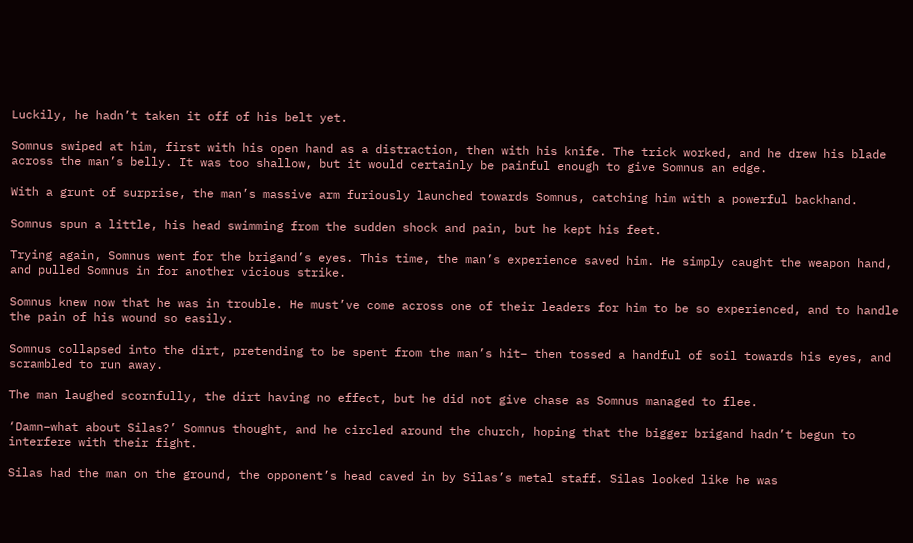Luckily, he hadn’t taken it off of his belt yet.

Somnus swiped at him, first with his open hand as a distraction, then with his knife. The trick worked, and he drew his blade across the man’s belly. It was too shallow, but it would certainly be painful enough to give Somnus an edge.

With a grunt of surprise, the man’s massive arm furiously launched towards Somnus, catching him with a powerful backhand.

Somnus spun a little, his head swimming from the sudden shock and pain, but he kept his feet.

Trying again, Somnus went for the brigand’s eyes. This time, the man’s experience saved him. He simply caught the weapon hand, and pulled Somnus in for another vicious strike.

Somnus knew now that he was in trouble. He must’ve come across one of their leaders for him to be so experienced, and to handle the pain of his wound so easily.

Somnus collapsed into the dirt, pretending to be spent from the man’s hit– then tossed a handful of soil towards his eyes, and scrambled to run away.

The man laughed scornfully, the dirt having no effect, but he did not give chase as Somnus managed to flee.

‘Damn–what about Silas?’ Somnus thought, and he circled around the church, hoping that the bigger brigand hadn’t begun to interfere with their fight.

Silas had the man on the ground, the opponent’s head caved in by Silas’s metal staff. Silas looked like he was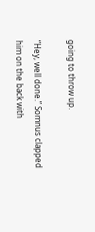going to throw up.

“Hey, well done.” Somnus clapped him on the back with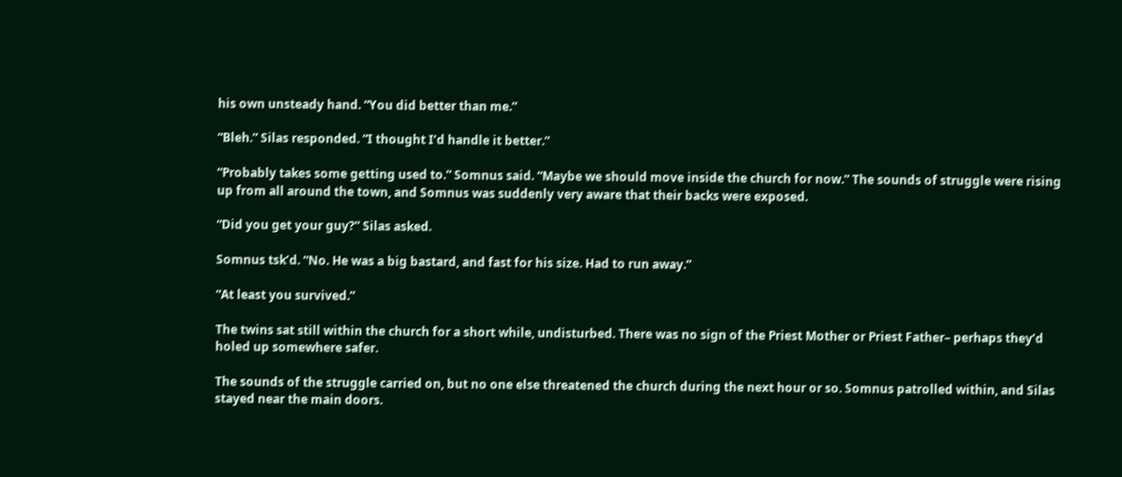his own unsteady hand. “You did better than me.”

“Bleh.” Silas responded. “I thought I’d handle it better.”

“Probably takes some getting used to.” Somnus said. “Maybe we should move inside the church for now.” The sounds of struggle were rising up from all around the town, and Somnus was suddenly very aware that their backs were exposed.

“Did you get your guy?” Silas asked.

Somnus tsk’d. “No. He was a big bastard, and fast for his size. Had to run away.”

“At least you survived.”

The twins sat still within the church for a short while, undisturbed. There was no sign of the Priest Mother or Priest Father– perhaps they’d holed up somewhere safer.

The sounds of the struggle carried on, but no one else threatened the church during the next hour or so. Somnus patrolled within, and Silas stayed near the main doors.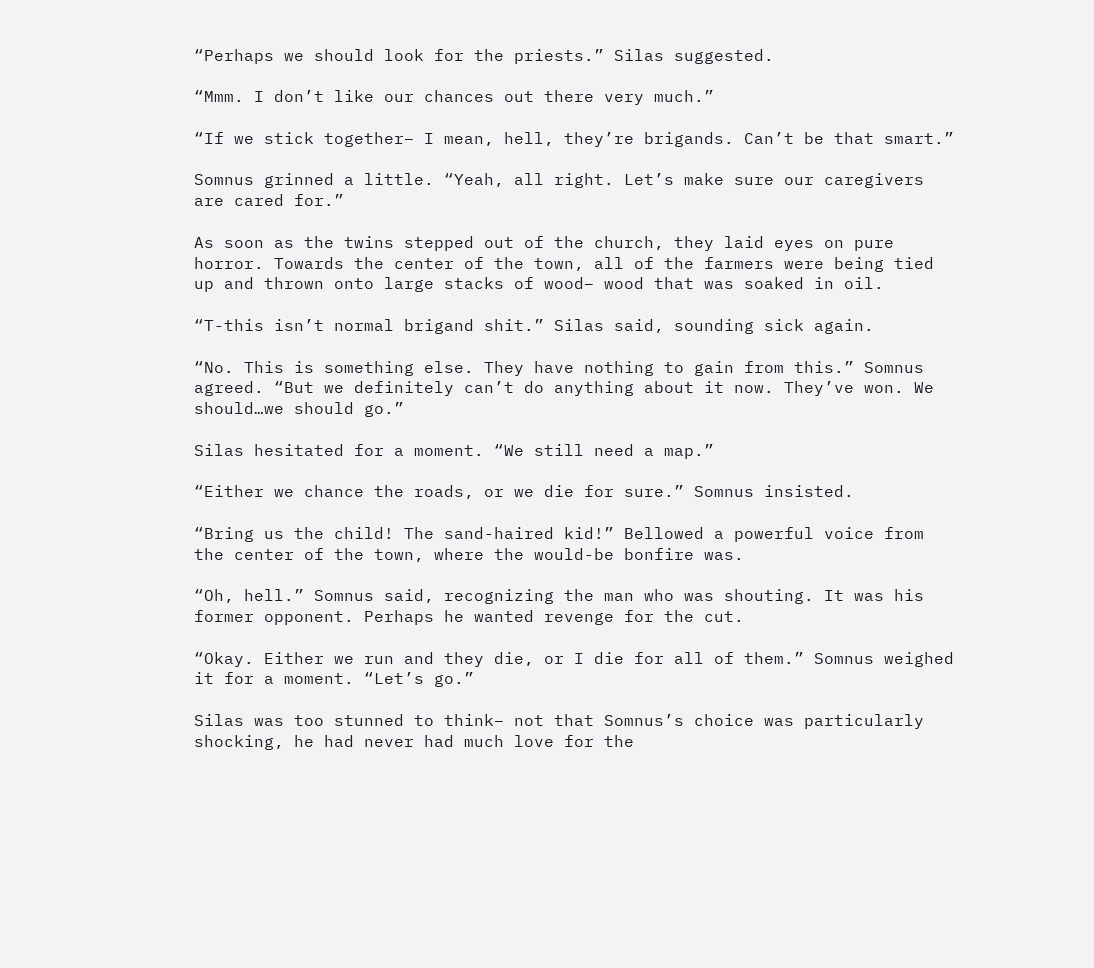“Perhaps we should look for the priests.” Silas suggested.

“Mmm. I don’t like our chances out there very much.”

“If we stick together– I mean, hell, they’re brigands. Can’t be that smart.”

Somnus grinned a little. “Yeah, all right. Let’s make sure our caregivers are cared for.”

As soon as the twins stepped out of the church, they laid eyes on pure horror. Towards the center of the town, all of the farmers were being tied up and thrown onto large stacks of wood– wood that was soaked in oil.

“T-this isn’t normal brigand shit.” Silas said, sounding sick again.

“No. This is something else. They have nothing to gain from this.” Somnus agreed. “But we definitely can’t do anything about it now. They’ve won. We should…we should go.”

Silas hesitated for a moment. “We still need a map.”

“Either we chance the roads, or we die for sure.” Somnus insisted.

“Bring us the child! The sand-haired kid!” Bellowed a powerful voice from the center of the town, where the would-be bonfire was.

“Oh, hell.” Somnus said, recognizing the man who was shouting. It was his former opponent. Perhaps he wanted revenge for the cut.

“Okay. Either we run and they die, or I die for all of them.” Somnus weighed it for a moment. “Let’s go.”

Silas was too stunned to think– not that Somnus’s choice was particularly shocking, he had never had much love for the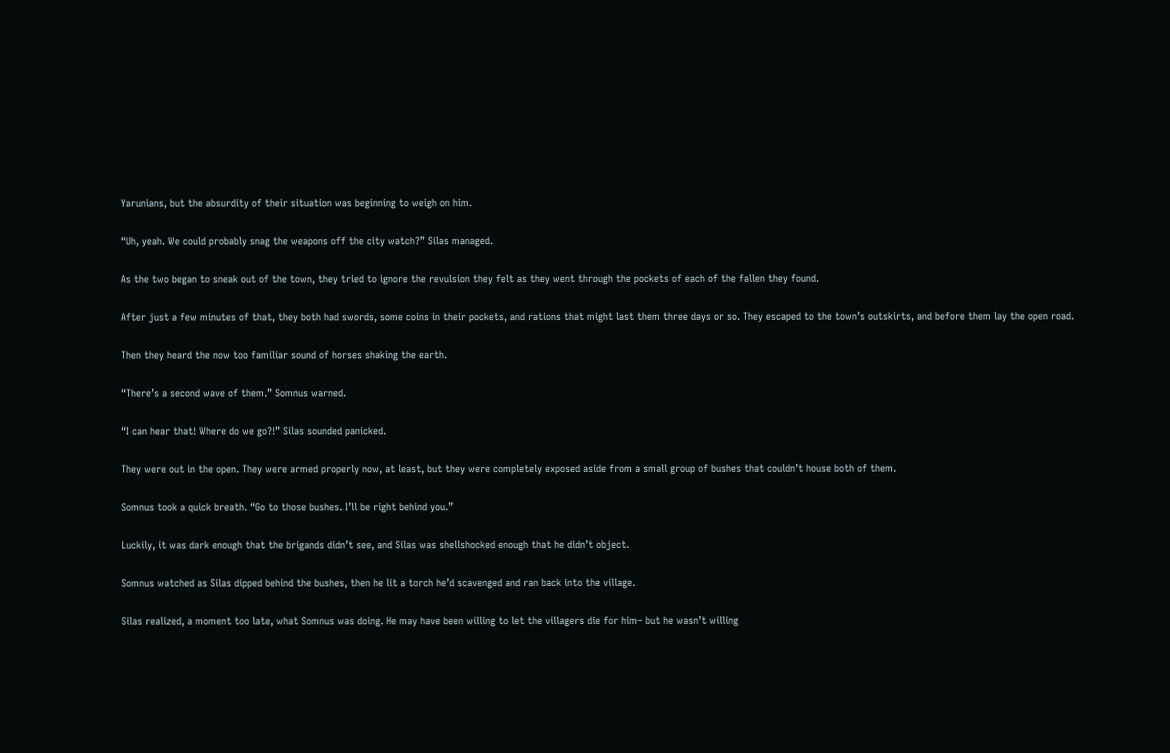Yarunians, but the absurdity of their situation was beginning to weigh on him.

“Uh, yeah. We could probably snag the weapons off the city watch?” Silas managed.

As the two began to sneak out of the town, they tried to ignore the revulsion they felt as they went through the pockets of each of the fallen they found.

After just a few minutes of that, they both had swords, some coins in their pockets, and rations that might last them three days or so. They escaped to the town’s outskirts, and before them lay the open road.

Then they heard the now too familiar sound of horses shaking the earth.

“There’s a second wave of them.” Somnus warned.

“I can hear that! Where do we go?!” Silas sounded panicked.

They were out in the open. They were armed properly now, at least, but they were completely exposed aside from a small group of bushes that couldn’t house both of them.

Somnus took a quick breath. “Go to those bushes. I’ll be right behind you.”

Luckily, it was dark enough that the brigands didn’t see, and Silas was shellshocked enough that he didn’t object.

Somnus watched as Silas dipped behind the bushes, then he lit a torch he’d scavenged and ran back into the village.

Silas realized, a moment too late, what Somnus was doing. He may have been willing to let the villagers die for him– but he wasn’t willing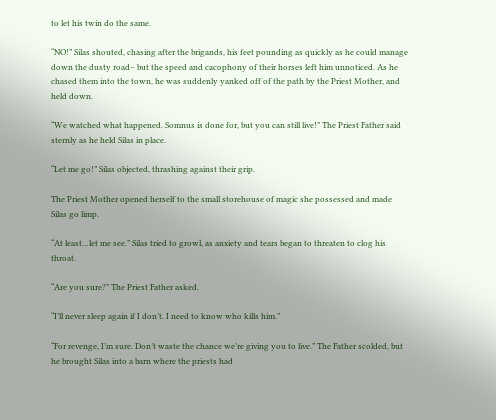to let his twin do the same.

“NO!” Silas shouted, chasing after the brigands, his feet pounding as quickly as he could manage down the dusty road– but the speed and cacophony of their horses left him unnoticed. As he chased them into the town, he was suddenly yanked off of the path by the Priest Mother, and held down.

“We watched what happened. Somnus is done for, but you can still live!” The Priest Father said sternly as he held Silas in place.

“Let me go!” Silas objected, thrashing against their grip.

The Priest Mother opened herself to the small storehouse of magic she possessed and made Silas go limp.

“At least…let me see.” Silas tried to growl, as anxiety and tears began to threaten to clog his throat.

“Are you sure?” The Priest Father asked.

“I’ll never sleep again if I don’t. I need to know who kills him.”

“For revenge, I’m sure. Don’t waste the chance we’re giving you to live.” The Father scolded, but he brought Silas into a barn where the priests had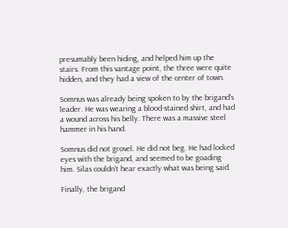presumably been hiding, and helped him up the stairs. From this vantage point, the three were quite hidden, and they had a view of the center of town.

Somnus was already being spoken to by the brigand’s leader. He was wearing a blood-stained shirt, and had a wound across his belly. There was a massive steel hammer in his hand.

Somnus did not grovel. He did not beg. He had locked eyes with the brigand, and seemed to be goading him. Silas couldn’t hear exactly what was being said.

Finally, the brigand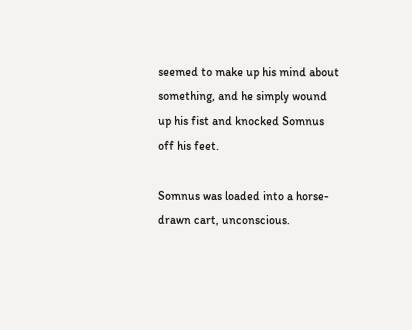seemed to make up his mind about something, and he simply wound up his fist and knocked Somnus off his feet.

Somnus was loaded into a horse-drawn cart, unconscious.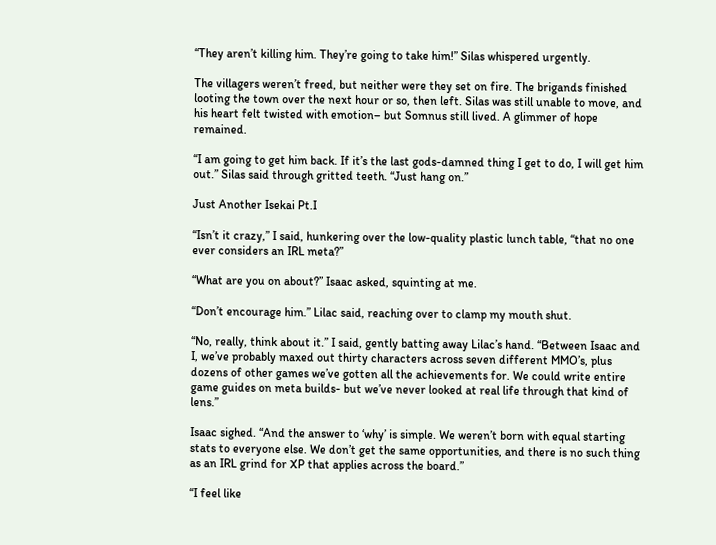“They aren’t killing him. They’re going to take him!” Silas whispered urgently.

The villagers weren’t freed, but neither were they set on fire. The brigands finished looting the town over the next hour or so, then left. Silas was still unable to move, and his heart felt twisted with emotion– but Somnus still lived. A glimmer of hope remained.

“I am going to get him back. If it’s the last gods-damned thing I get to do, I will get him out.” Silas said through gritted teeth. “Just hang on.”

Just Another Isekai Pt.I

“Isn’t it crazy,” I said, hunkering over the low-quality plastic lunch table, “that no one ever considers an IRL meta?”

“What are you on about?” Isaac asked, squinting at me.

“Don’t encourage him.” Lilac said, reaching over to clamp my mouth shut.

“No, really, think about it.” I said, gently batting away Lilac’s hand. “Between Isaac and I, we’ve probably maxed out thirty characters across seven different MMO’s, plus dozens of other games we’ve gotten all the achievements for. We could write entire game guides on meta builds- but we’ve never looked at real life through that kind of lens.”

Isaac sighed. “And the answer to ‘why’ is simple. We weren’t born with equal starting stats to everyone else. We don’t get the same opportunities, and there is no such thing as an IRL grind for XP that applies across the board.”

“I feel like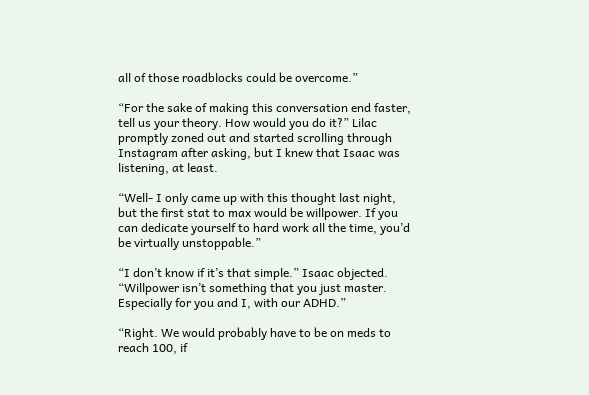all of those roadblocks could be overcome.”

“For the sake of making this conversation end faster, tell us your theory. How would you do it?” Lilac promptly zoned out and started scrolling through Instagram after asking, but I knew that Isaac was listening, at least.

“Well- I only came up with this thought last night, but the first stat to max would be willpower. If you can dedicate yourself to hard work all the time, you’d be virtually unstoppable.”

“I don’t know if it’s that simple.” Isaac objected. “Willpower isn’t something that you just master. Especially for you and I, with our ADHD.”

“Right. We would probably have to be on meds to reach 100, if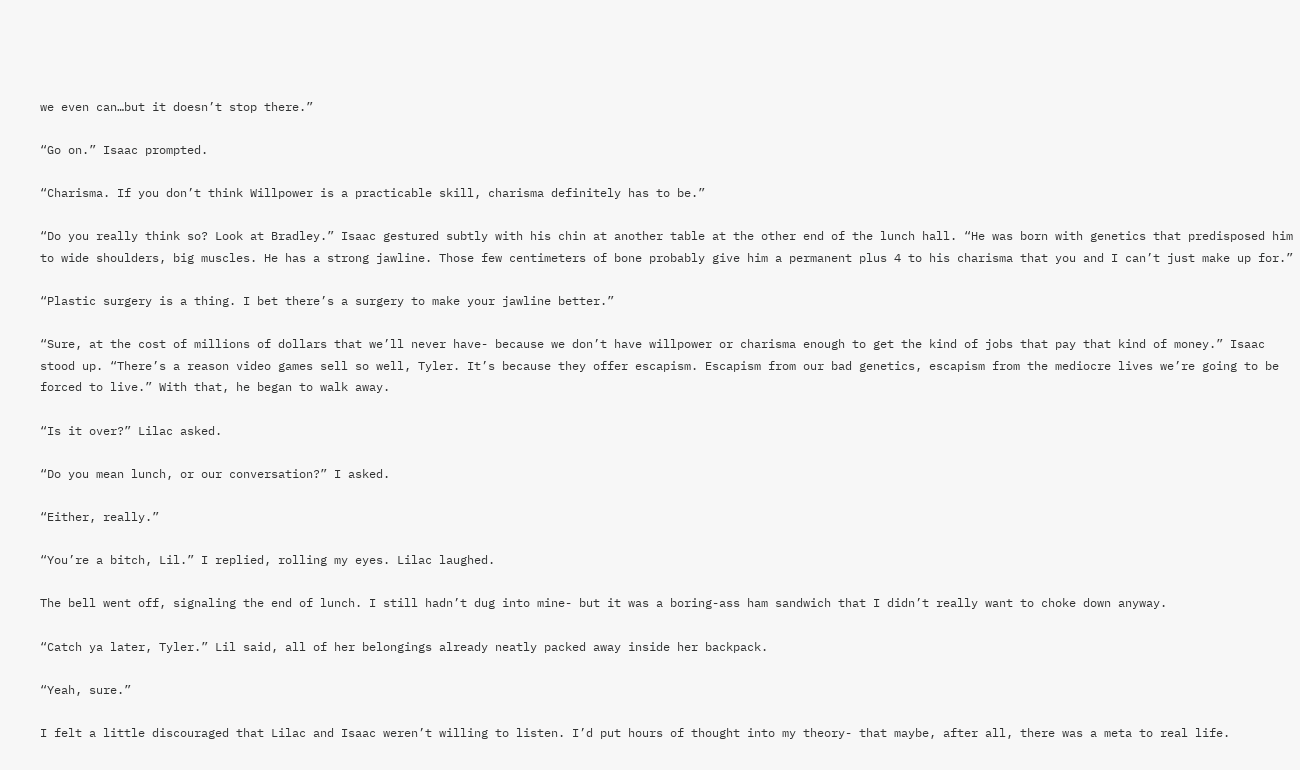we even can…but it doesn’t stop there.”

“Go on.” Isaac prompted.

“Charisma. If you don’t think Willpower is a practicable skill, charisma definitely has to be.”

“Do you really think so? Look at Bradley.” Isaac gestured subtly with his chin at another table at the other end of the lunch hall. “He was born with genetics that predisposed him to wide shoulders, big muscles. He has a strong jawline. Those few centimeters of bone probably give him a permanent plus 4 to his charisma that you and I can’t just make up for.”

“Plastic surgery is a thing. I bet there’s a surgery to make your jawline better.”

“Sure, at the cost of millions of dollars that we’ll never have- because we don’t have willpower or charisma enough to get the kind of jobs that pay that kind of money.” Isaac stood up. “There’s a reason video games sell so well, Tyler. It’s because they offer escapism. Escapism from our bad genetics, escapism from the mediocre lives we’re going to be forced to live.” With that, he began to walk away.

“Is it over?” Lilac asked.

“Do you mean lunch, or our conversation?” I asked.

“Either, really.”

“You’re a bitch, Lil.” I replied, rolling my eyes. Lilac laughed.

The bell went off, signaling the end of lunch. I still hadn’t dug into mine- but it was a boring-ass ham sandwich that I didn’t really want to choke down anyway.

“Catch ya later, Tyler.” Lil said, all of her belongings already neatly packed away inside her backpack.

“Yeah, sure.”

I felt a little discouraged that Lilac and Isaac weren’t willing to listen. I’d put hours of thought into my theory- that maybe, after all, there was a meta to real life.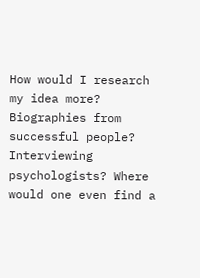How would I research my idea more? Biographies from successful people? Interviewing psychologists? Where would one even find a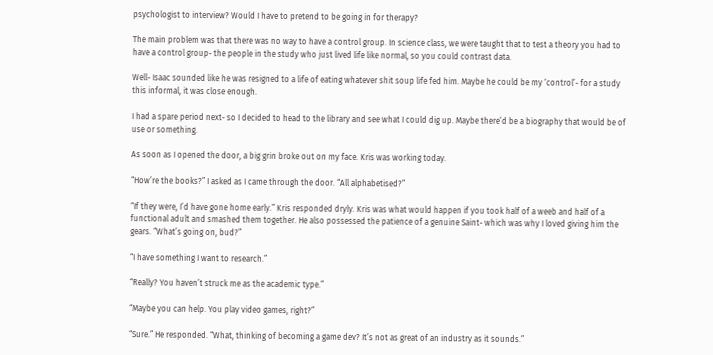psychologist to interview? Would I have to pretend to be going in for therapy?

The main problem was that there was no way to have a control group. In science class, we were taught that to test a theory you had to have a control group- the people in the study who just lived life like normal, so you could contrast data.

Well- Isaac sounded like he was resigned to a life of eating whatever shit soup life fed him. Maybe he could be my ‘control’- for a study this informal, it was close enough.

I had a spare period next- so I decided to head to the library and see what I could dig up. Maybe there’d be a biography that would be of use or something.

As soon as I opened the door, a big grin broke out on my face. Kris was working today.

“How’re the books?” I asked as I came through the door. “All alphabetised?”

“If they were, I’d have gone home early.” Kris responded dryly. Kris was what would happen if you took half of a weeb and half of a functional adult and smashed them together. He also possessed the patience of a genuine Saint- which was why I loved giving him the gears. “What’s going on, bud?”

“I have something I want to research.”

“Really? You haven’t struck me as the academic type.”

“Maybe you can help. You play video games, right?”

“Sure.” He responded. “What, thinking of becoming a game dev? It’s not as great of an industry as it sounds.”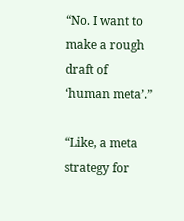“No. I want to make a rough draft of ‘human meta’.”

“Like, a meta strategy for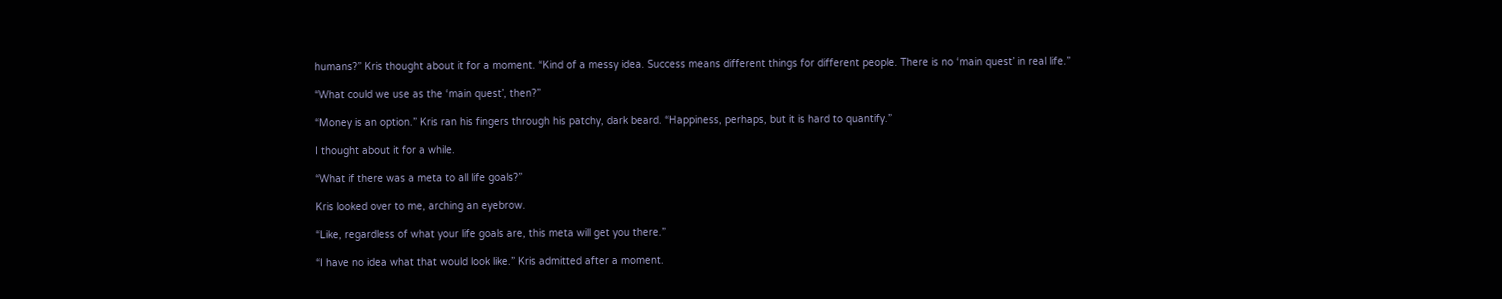humans?” Kris thought about it for a moment. “Kind of a messy idea. Success means different things for different people. There is no ‘main quest’ in real life.”

“What could we use as the ‘main quest’, then?”

“Money is an option.” Kris ran his fingers through his patchy, dark beard. “Happiness, perhaps, but it is hard to quantify.”

I thought about it for a while.

“What if there was a meta to all life goals?”

Kris looked over to me, arching an eyebrow.

“Like, regardless of what your life goals are, this meta will get you there.”

“I have no idea what that would look like.” Kris admitted after a moment.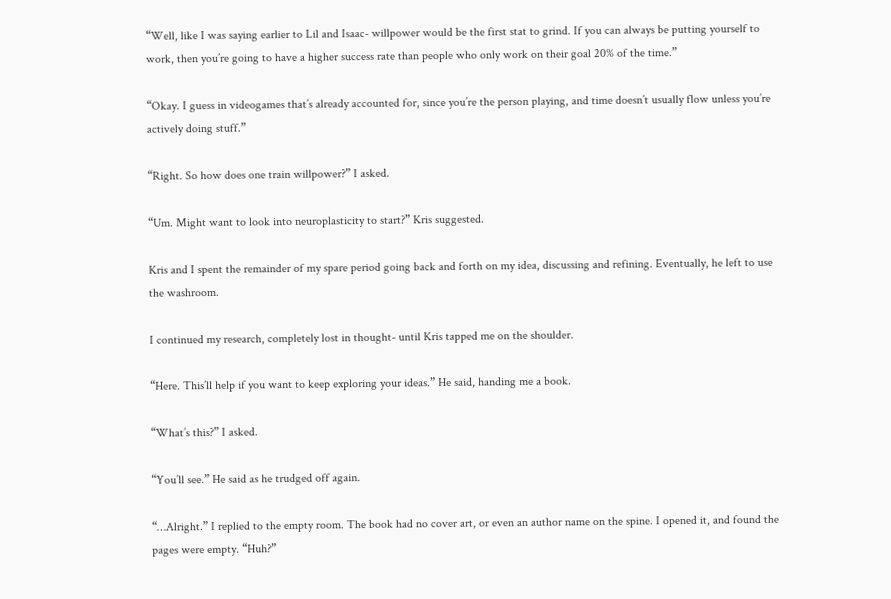“Well, like I was saying earlier to Lil and Isaac- willpower would be the first stat to grind. If you can always be putting yourself to work, then you’re going to have a higher success rate than people who only work on their goal 20% of the time.”

“Okay. I guess in videogames that’s already accounted for, since you’re the person playing, and time doesn’t usually flow unless you’re actively doing stuff.”

“Right. So how does one train willpower?” I asked.

“Um. Might want to look into neuroplasticity to start?” Kris suggested.

Kris and I spent the remainder of my spare period going back and forth on my idea, discussing and refining. Eventually, he left to use the washroom.

I continued my research, completely lost in thought- until Kris tapped me on the shoulder.

“Here. This’ll help if you want to keep exploring your ideas.” He said, handing me a book.

“What’s this?” I asked.

“You’ll see.” He said as he trudged off again.

“…Alright.” I replied to the empty room. The book had no cover art, or even an author name on the spine. I opened it, and found the pages were empty. “Huh?”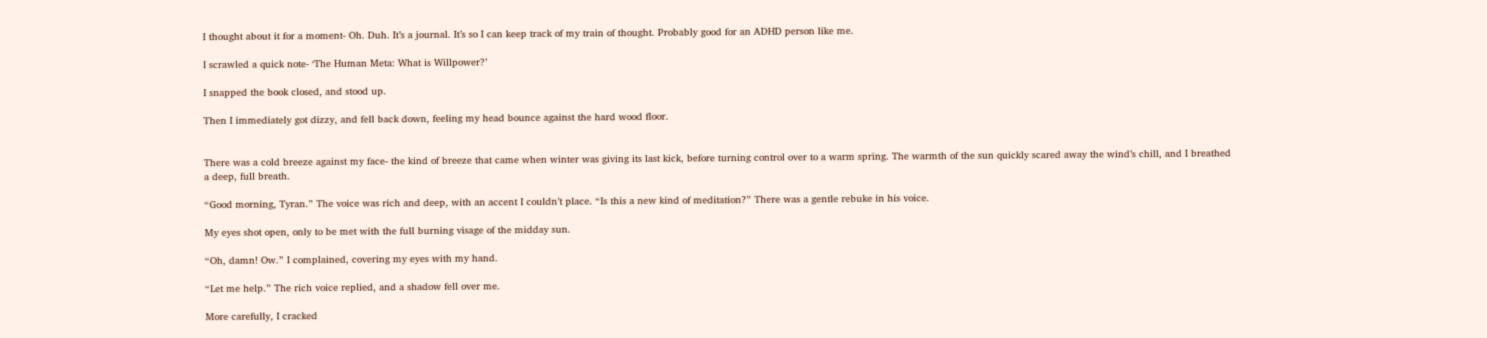I thought about it for a moment- Oh. Duh. It’s a journal. It’s so I can keep track of my train of thought. Probably good for an ADHD person like me.

I scrawled a quick note- ‘The Human Meta: What is Willpower?’

I snapped the book closed, and stood up.

Then I immediately got dizzy, and fell back down, feeling my head bounce against the hard wood floor.


There was a cold breeze against my face- the kind of breeze that came when winter was giving its last kick, before turning control over to a warm spring. The warmth of the sun quickly scared away the wind’s chill, and I breathed a deep, full breath.

“Good morning, Tyran.” The voice was rich and deep, with an accent I couldn’t place. “Is this a new kind of meditation?” There was a gentle rebuke in his voice.

My eyes shot open, only to be met with the full burning visage of the midday sun.

“Oh, damn! Ow.” I complained, covering my eyes with my hand.

“Let me help.” The rich voice replied, and a shadow fell over me.

More carefully, I cracked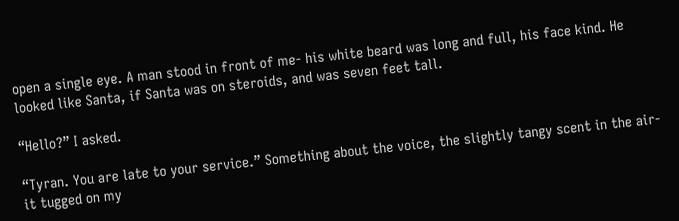open a single eye. A man stood in front of me- his white beard was long and full, his face kind. He looked like Santa, if Santa was on steroids, and was seven feet tall.

“Hello?” I asked.

“Tyran. You are late to your service.” Something about the voice, the slightly tangy scent in the air- it tugged on my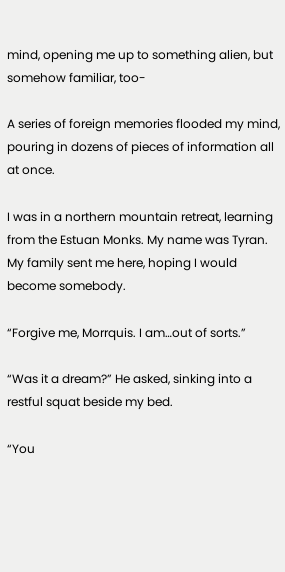mind, opening me up to something alien, but somehow familiar, too-

A series of foreign memories flooded my mind, pouring in dozens of pieces of information all at once.

I was in a northern mountain retreat, learning from the Estuan Monks. My name was Tyran. My family sent me here, hoping I would become somebody.

“Forgive me, Morrquis. I am…out of sorts.”

“Was it a dream?” He asked, sinking into a restful squat beside my bed.

“You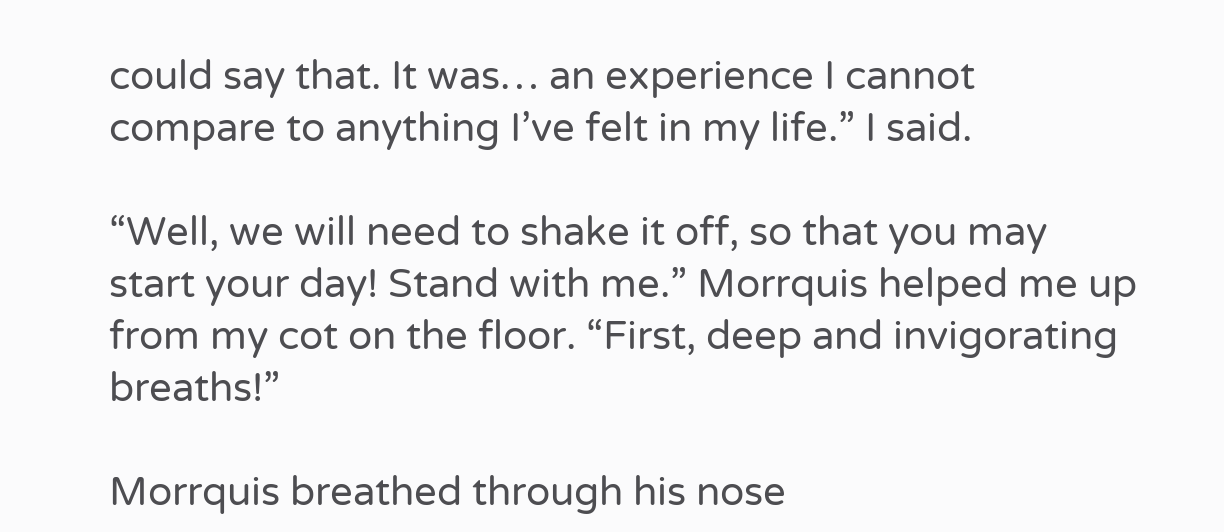could say that. It was… an experience I cannot compare to anything I’ve felt in my life.” I said.

“Well, we will need to shake it off, so that you may start your day! Stand with me.” Morrquis helped me up from my cot on the floor. “First, deep and invigorating breaths!”

Morrquis breathed through his nose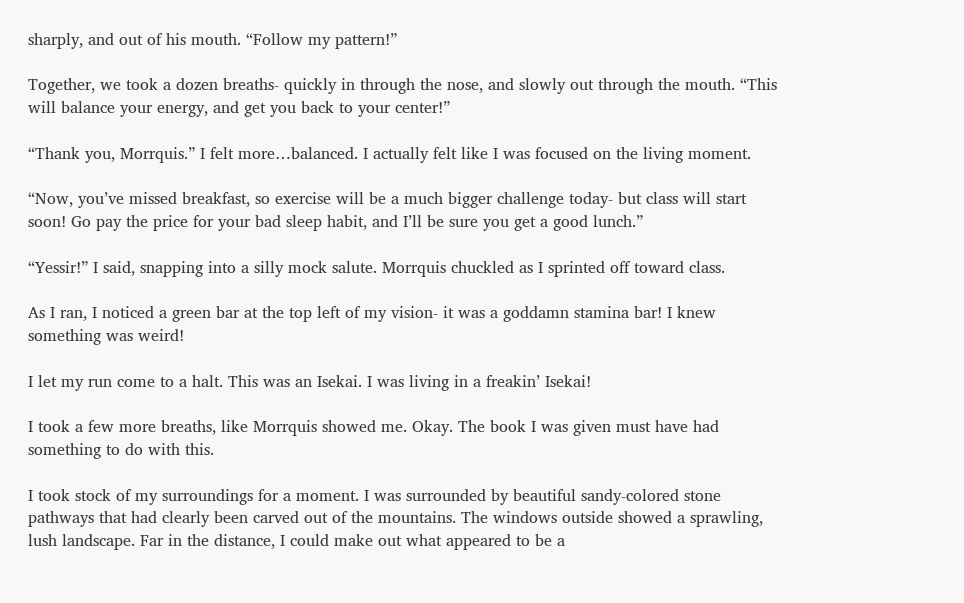sharply, and out of his mouth. “Follow my pattern!”

Together, we took a dozen breaths- quickly in through the nose, and slowly out through the mouth. “This will balance your energy, and get you back to your center!”

“Thank you, Morrquis.” I felt more…balanced. I actually felt like I was focused on the living moment.

“Now, you’ve missed breakfast, so exercise will be a much bigger challenge today- but class will start soon! Go pay the price for your bad sleep habit, and I’ll be sure you get a good lunch.”

“Yessir!” I said, snapping into a silly mock salute. Morrquis chuckled as I sprinted off toward class.

As I ran, I noticed a green bar at the top left of my vision- it was a goddamn stamina bar! I knew something was weird!

I let my run come to a halt. This was an Isekai. I was living in a freakin’ Isekai!

I took a few more breaths, like Morrquis showed me. Okay. The book I was given must have had something to do with this.

I took stock of my surroundings for a moment. I was surrounded by beautiful sandy-colored stone pathways that had clearly been carved out of the mountains. The windows outside showed a sprawling, lush landscape. Far in the distance, I could make out what appeared to be a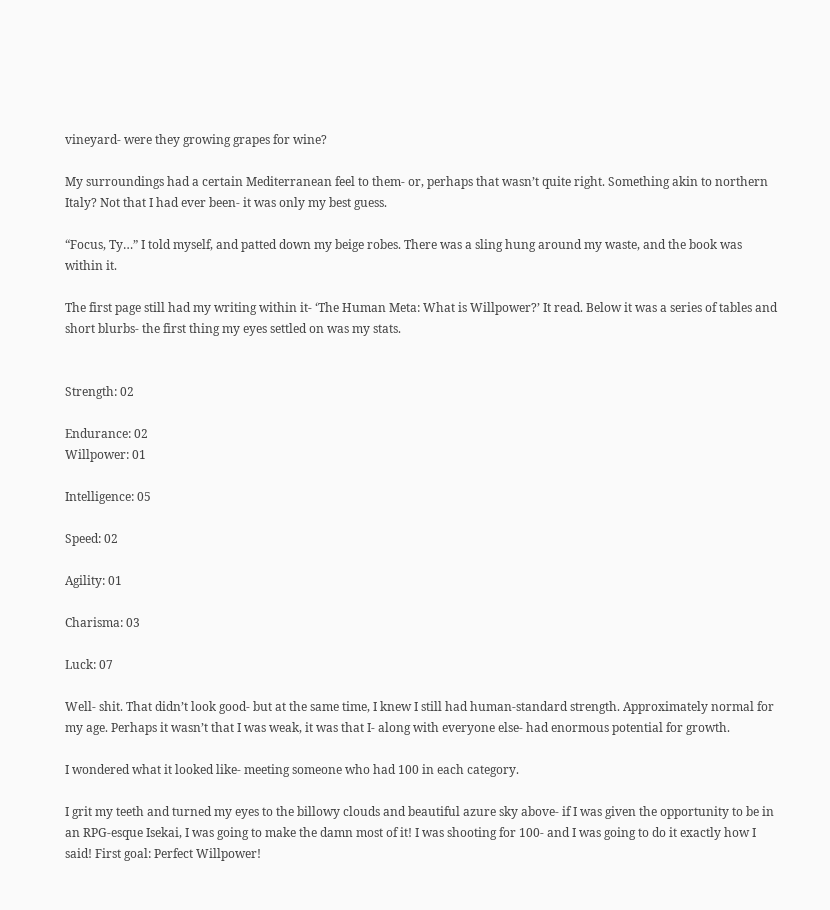vineyard- were they growing grapes for wine?

My surroundings had a certain Mediterranean feel to them- or, perhaps that wasn’t quite right. Something akin to northern Italy? Not that I had ever been- it was only my best guess.

“Focus, Ty…” I told myself, and patted down my beige robes. There was a sling hung around my waste, and the book was within it.

The first page still had my writing within it- ‘The Human Meta: What is Willpower?’ It read. Below it was a series of tables and short blurbs- the first thing my eyes settled on was my stats.


Strength: 02

Endurance: 02
Willpower: 01

Intelligence: 05

Speed: 02

Agility: 01

Charisma: 03

Luck: 07

Well- shit. That didn’t look good- but at the same time, I knew I still had human-standard strength. Approximately normal for my age. Perhaps it wasn’t that I was weak, it was that I- along with everyone else- had enormous potential for growth.

I wondered what it looked like- meeting someone who had 100 in each category.

I grit my teeth and turned my eyes to the billowy clouds and beautiful azure sky above- if I was given the opportunity to be in an RPG-esque Isekai, I was going to make the damn most of it! I was shooting for 100- and I was going to do it exactly how I said! First goal: Perfect Willpower!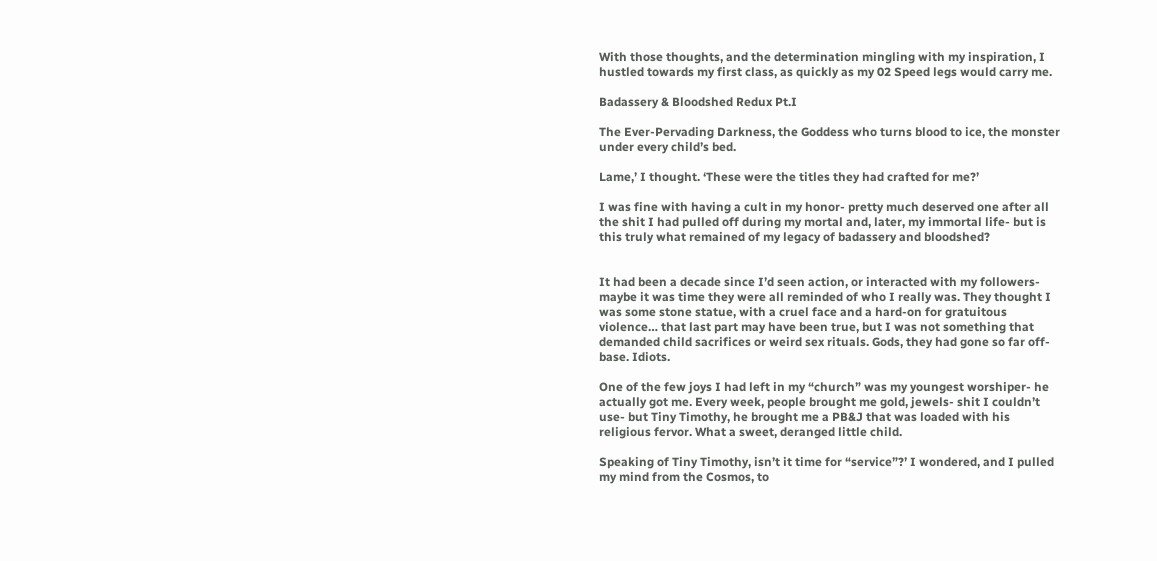With those thoughts, and the determination mingling with my inspiration, I hustled towards my first class, as quickly as my 02 Speed legs would carry me.

Badassery & Bloodshed Redux Pt.I

The Ever-Pervading Darkness, the Goddess who turns blood to ice, the monster under every child’s bed.

Lame,’ I thought. ‘These were the titles they had crafted for me?’

I was fine with having a cult in my honor- pretty much deserved one after all the shit I had pulled off during my mortal and, later, my immortal life- but is this truly what remained of my legacy of badassery and bloodshed?


It had been a decade since I’d seen action, or interacted with my followers- maybe it was time they were all reminded of who I really was. They thought I was some stone statue, with a cruel face and a hard-on for gratuitous violence… that last part may have been true, but I was not something that demanded child sacrifices or weird sex rituals. Gods, they had gone so far off-base. Idiots.

One of the few joys I had left in my “church” was my youngest worshiper- he actually got me. Every week, people brought me gold, jewels- shit I couldn’t use- but Tiny Timothy, he brought me a PB&J that was loaded with his religious fervor. What a sweet, deranged little child.

Speaking of Tiny Timothy, isn’t it time for “service”?’ I wondered, and I pulled my mind from the Cosmos, to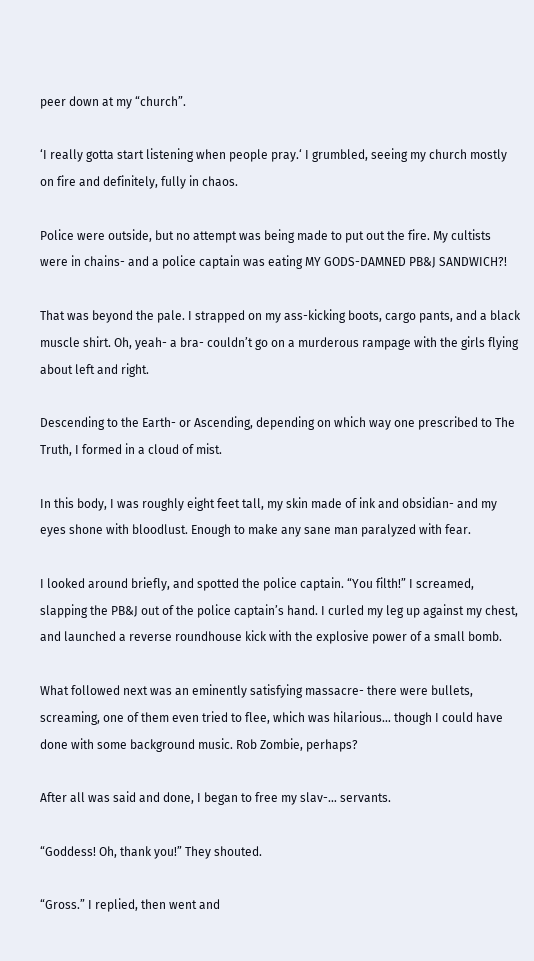peer down at my “church”.

‘I really gotta start listening when people pray.‘ I grumbled, seeing my church mostly on fire and definitely, fully in chaos.

Police were outside, but no attempt was being made to put out the fire. My cultists were in chains- and a police captain was eating MY GODS-DAMNED PB&J SANDWICH?!

That was beyond the pale. I strapped on my ass-kicking boots, cargo pants, and a black muscle shirt. Oh, yeah- a bra- couldn’t go on a murderous rampage with the girls flying about left and right.

Descending to the Earth- or Ascending, depending on which way one prescribed to The Truth, I formed in a cloud of mist.

In this body, I was roughly eight feet tall, my skin made of ink and obsidian- and my eyes shone with bloodlust. Enough to make any sane man paralyzed with fear.

I looked around briefly, and spotted the police captain. “You filth!” I screamed, slapping the PB&J out of the police captain’s hand. I curled my leg up against my chest, and launched a reverse roundhouse kick with the explosive power of a small bomb.

What followed next was an eminently satisfying massacre- there were bullets, screaming, one of them even tried to flee, which was hilarious… though I could have done with some background music. Rob Zombie, perhaps?

After all was said and done, I began to free my slav-… servants.

“Goddess! Oh, thank you!” They shouted.

“Gross.” I replied, then went and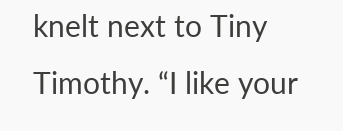knelt next to Tiny Timothy. “I like your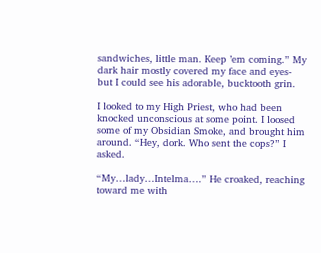sandwiches, little man. Keep ’em coming.” My dark hair mostly covered my face and eyes- but I could see his adorable, bucktooth grin.

I looked to my High Priest, who had been knocked unconscious at some point. I loosed some of my Obsidian Smoke, and brought him around. “Hey, dork. Who sent the cops?” I asked.

“My…lady…Intelma….” He croaked, reaching toward me with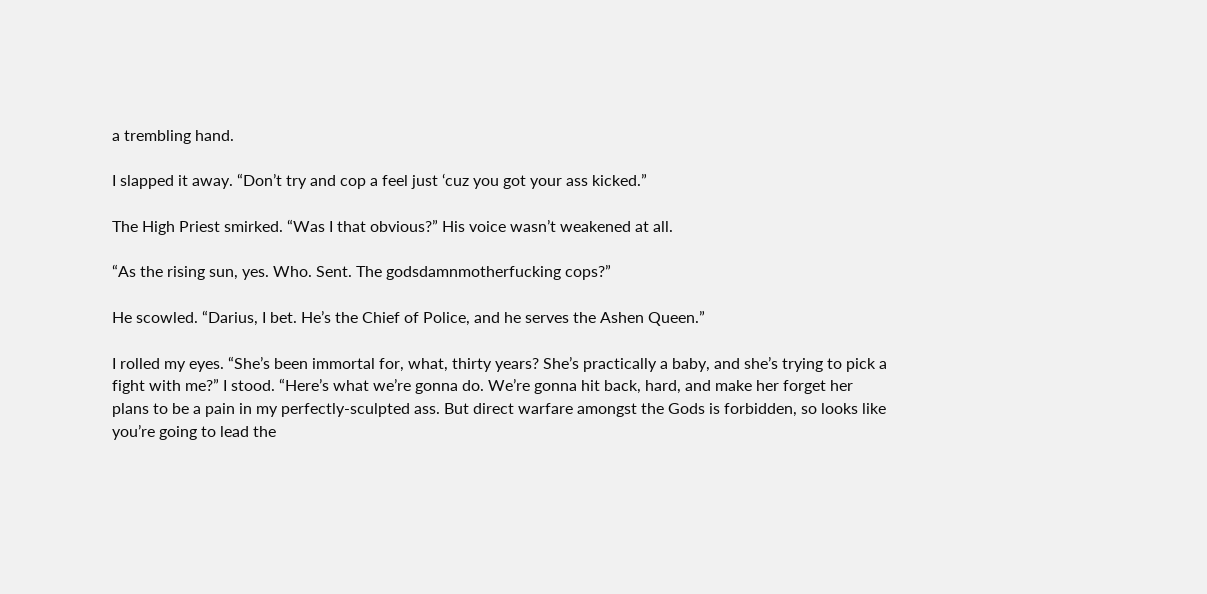a trembling hand.

I slapped it away. “Don’t try and cop a feel just ‘cuz you got your ass kicked.”

The High Priest smirked. “Was I that obvious?” His voice wasn’t weakened at all.

“As the rising sun, yes. Who. Sent. The godsdamnmotherfucking cops?”

He scowled. “Darius, I bet. He’s the Chief of Police, and he serves the Ashen Queen.”

I rolled my eyes. “She’s been immortal for, what, thirty years? She’s practically a baby, and she’s trying to pick a fight with me?” I stood. “Here’s what we’re gonna do. We’re gonna hit back, hard, and make her forget her plans to be a pain in my perfectly-sculpted ass. But direct warfare amongst the Gods is forbidden, so looks like you’re going to lead the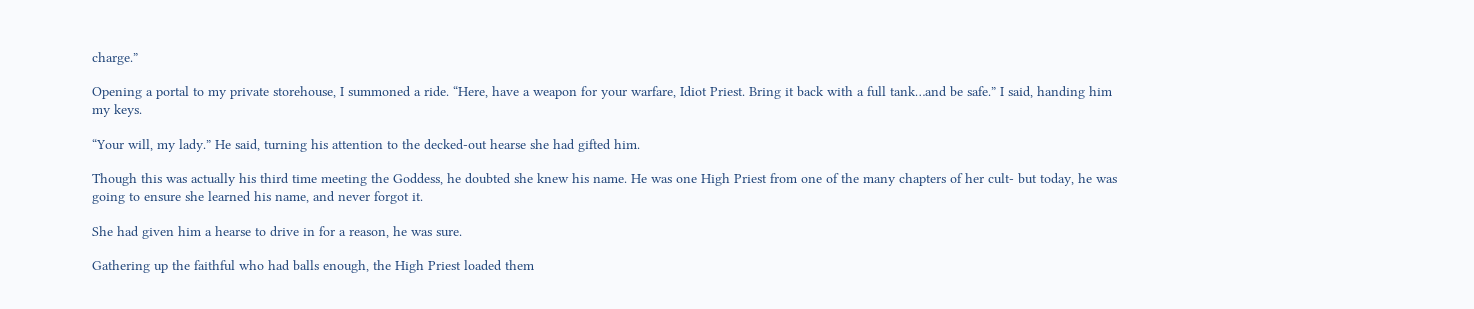charge.”

Opening a portal to my private storehouse, I summoned a ride. “Here, have a weapon for your warfare, Idiot Priest. Bring it back with a full tank…and be safe.” I said, handing him my keys.

“Your will, my lady.” He said, turning his attention to the decked-out hearse she had gifted him.

Though this was actually his third time meeting the Goddess, he doubted she knew his name. He was one High Priest from one of the many chapters of her cult- but today, he was going to ensure she learned his name, and never forgot it.

She had given him a hearse to drive in for a reason, he was sure.

Gathering up the faithful who had balls enough, the High Priest loaded them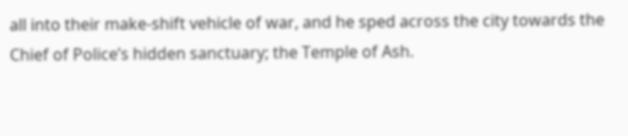all into their make-shift vehicle of war, and he sped across the city towards the Chief of Police’s hidden sanctuary; the Temple of Ash.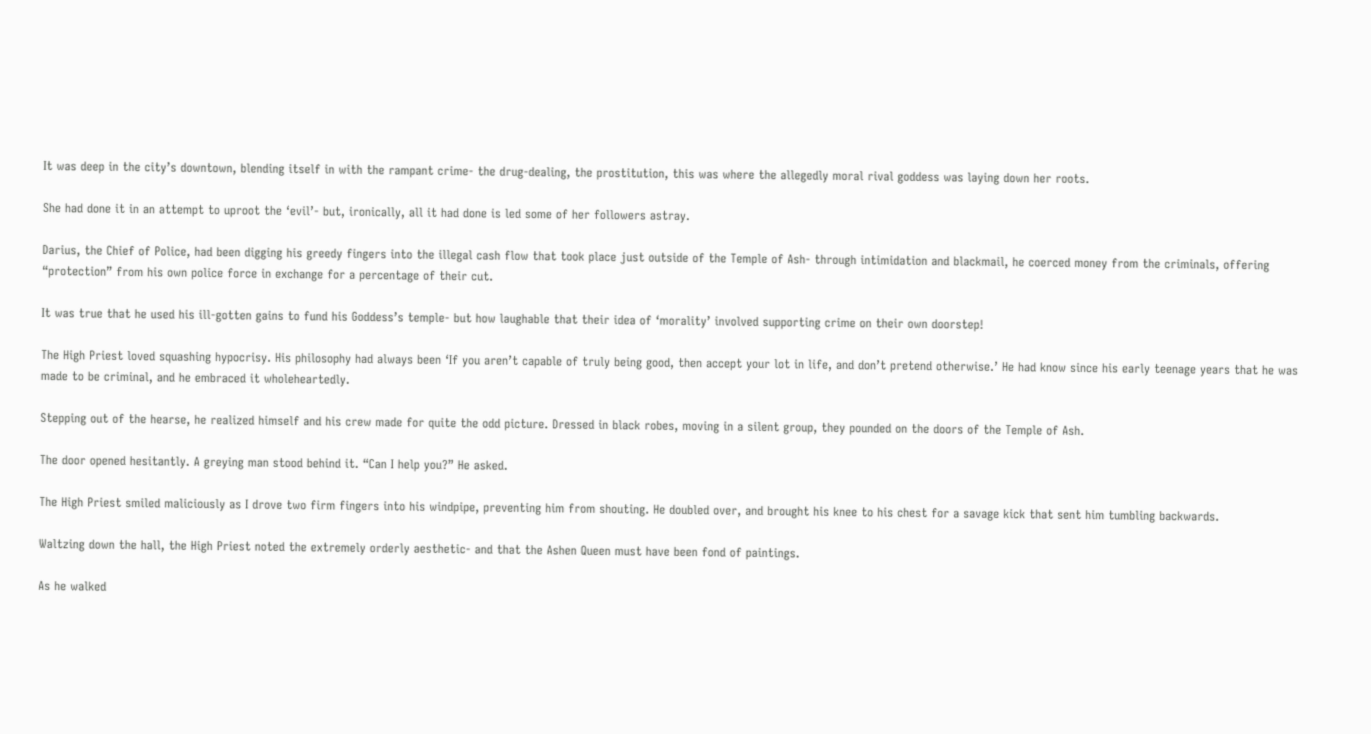It was deep in the city’s downtown, blending itself in with the rampant crime- the drug-dealing, the prostitution, this was where the allegedly moral rival goddess was laying down her roots.

She had done it in an attempt to uproot the ‘evil’- but, ironically, all it had done is led some of her followers astray.

Darius, the Chief of Police, had been digging his greedy fingers into the illegal cash flow that took place just outside of the Temple of Ash- through intimidation and blackmail, he coerced money from the criminals, offering “protection” from his own police force in exchange for a percentage of their cut.

It was true that he used his ill-gotten gains to fund his Goddess’s temple- but how laughable that their idea of ‘morality’ involved supporting crime on their own doorstep!

The High Priest loved squashing hypocrisy. His philosophy had always been ‘If you aren’t capable of truly being good, then accept your lot in life, and don’t pretend otherwise.’ He had know since his early teenage years that he was made to be criminal, and he embraced it wholeheartedly.

Stepping out of the hearse, he realized himself and his crew made for quite the odd picture. Dressed in black robes, moving in a silent group, they pounded on the doors of the Temple of Ash.

The door opened hesitantly. A greying man stood behind it. “Can I help you?” He asked.

The High Priest smiled maliciously as I drove two firm fingers into his windpipe, preventing him from shouting. He doubled over, and brought his knee to his chest for a savage kick that sent him tumbling backwards.

Waltzing down the hall, the High Priest noted the extremely orderly aesthetic- and that the Ashen Queen must have been fond of paintings.

As he walked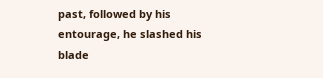past, followed by his entourage, he slashed his blade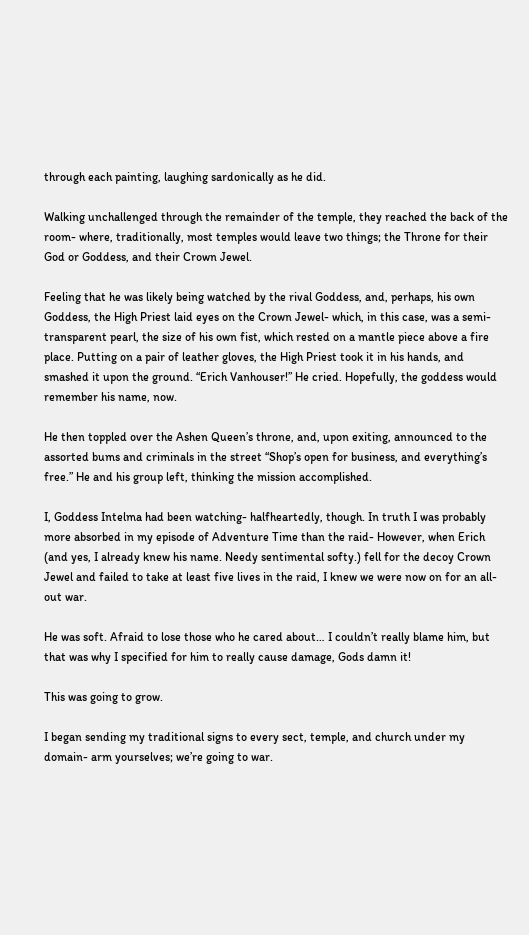through each painting, laughing sardonically as he did.

Walking unchallenged through the remainder of the temple, they reached the back of the room- where, traditionally, most temples would leave two things; the Throne for their God or Goddess, and their Crown Jewel.

Feeling that he was likely being watched by the rival Goddess, and, perhaps, his own Goddess, the High Priest laid eyes on the Crown Jewel- which, in this case, was a semi-transparent pearl, the size of his own fist, which rested on a mantle piece above a fire place. Putting on a pair of leather gloves, the High Priest took it in his hands, and smashed it upon the ground. “Erich Vanhouser!” He cried. Hopefully, the goddess would remember his name, now.

He then toppled over the Ashen Queen’s throne, and, upon exiting, announced to the assorted bums and criminals in the street “Shop’s open for business, and everything’s free.” He and his group left, thinking the mission accomplished.

I, Goddess Intelma had been watching- halfheartedly, though. In truth I was probably more absorbed in my episode of Adventure Time than the raid- However, when Erich (and yes, I already knew his name. Needy sentimental softy.) fell for the decoy Crown Jewel and failed to take at least five lives in the raid, I knew we were now on for an all-out war.

He was soft. Afraid to lose those who he cared about… I couldn’t really blame him, but that was why I specified for him to really cause damage, Gods damn it!

This was going to grow.

I began sending my traditional signs to every sect, temple, and church under my domain- arm yourselves; we’re going to war.